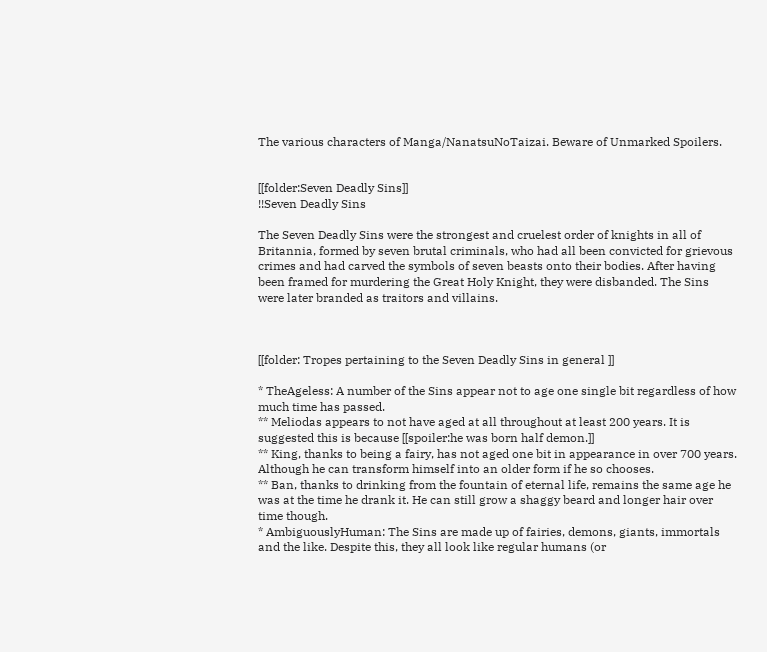The various characters of Manga/NanatsuNoTaizai. Beware of Unmarked Spoilers.


[[folder:Seven Deadly Sins]]
!!Seven Deadly Sins

The Seven Deadly Sins were the strongest and cruelest order of knights in all of Britannia, formed by seven brutal criminals, who had all been convicted for grievous crimes and had carved the symbols of seven beasts onto their bodies. After having been framed for murdering the Great Holy Knight, they were disbanded. The Sins were later branded as traitors and villains.



[[folder: Tropes pertaining to the Seven Deadly Sins in general ]]

* TheAgeless: A number of the Sins appear not to age one single bit regardless of how much time has passed.
** Meliodas appears to not have aged at all throughout at least 200 years. It is suggested this is because [[spoiler:he was born half demon.]]
** King, thanks to being a fairy, has not aged one bit in appearance in over 700 years. Although he can transform himself into an older form if he so chooses.
** Ban, thanks to drinking from the fountain of eternal life, remains the same age he was at the time he drank it. He can still grow a shaggy beard and longer hair over time though.
* AmbiguouslyHuman: The Sins are made up of fairies, demons, giants, immortals and the like. Despite this, they all look like regular humans (or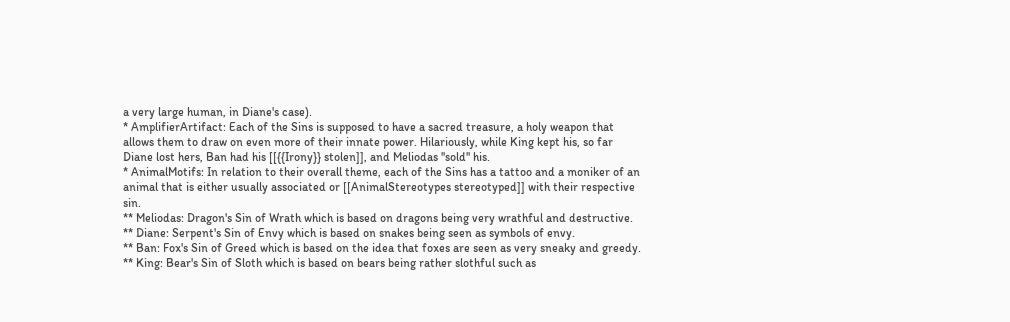a very large human, in Diane's case).
* AmplifierArtifact: Each of the Sins is supposed to have a sacred treasure, a holy weapon that allows them to draw on even more of their innate power. Hilariously, while King kept his, so far Diane lost hers, Ban had his [[{{Irony}} stolen]], and Meliodas ''sold'' his.
* AnimalMotifs: In relation to their overall theme, each of the Sins has a tattoo and a moniker of an animal that is either usually associated or [[AnimalStereotypes stereotyped]] with their respective sin.
** Meliodas: Dragon's Sin of Wrath which is based on dragons being very wrathful and destructive.
** Diane: Serpent's Sin of Envy which is based on snakes being seen as symbols of envy.
** Ban: Fox's Sin of Greed which is based on the idea that foxes are seen as very sneaky and greedy.
** King: Bear's Sin of Sloth which is based on bears being rather slothful such as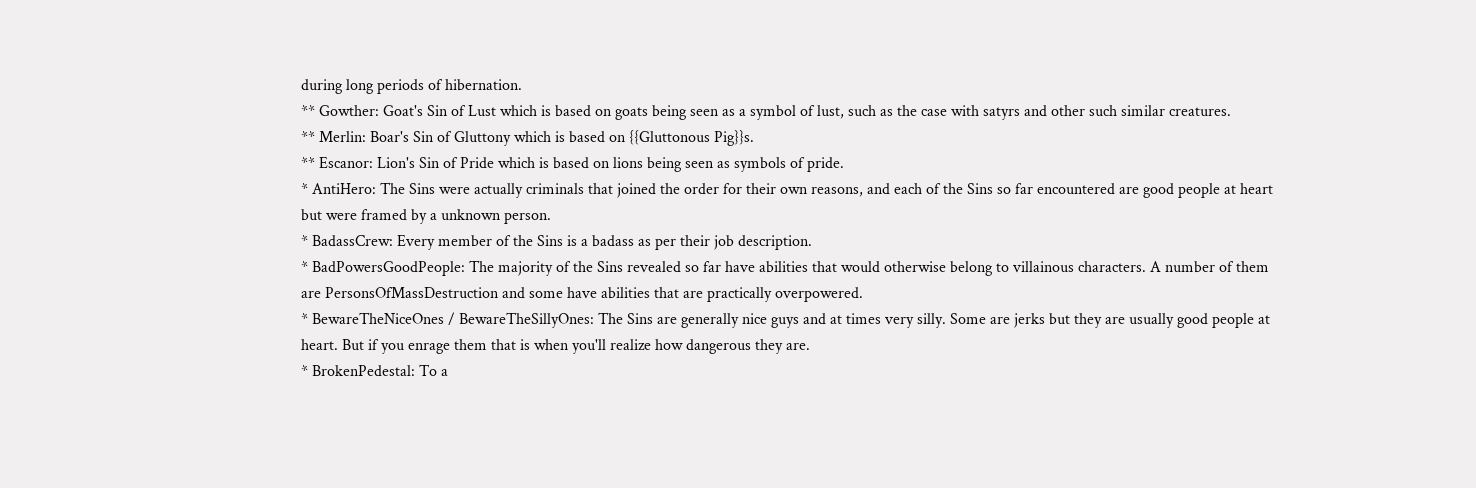during long periods of hibernation.
** Gowther: Goat's Sin of Lust which is based on goats being seen as a symbol of lust, such as the case with satyrs and other such similar creatures.
** Merlin: Boar's Sin of Gluttony which is based on {{Gluttonous Pig}}s.
** Escanor: Lion's Sin of Pride which is based on lions being seen as symbols of pride.
* AntiHero: The Sins were actually criminals that joined the order for their own reasons, and each of the Sins so far encountered are good people at heart but were framed by a unknown person.
* BadassCrew: Every member of the Sins is a badass as per their job description.
* BadPowersGoodPeople: The majority of the Sins revealed so far have abilities that would otherwise belong to villainous characters. A number of them are PersonsOfMassDestruction and some have abilities that are practically overpowered.
* BewareTheNiceOnes / BewareTheSillyOnes: The Sins are generally nice guys and at times very silly. Some are jerks but they are usually good people at heart. But if you enrage them that is when you'll realize how dangerous they are.
* BrokenPedestal: To a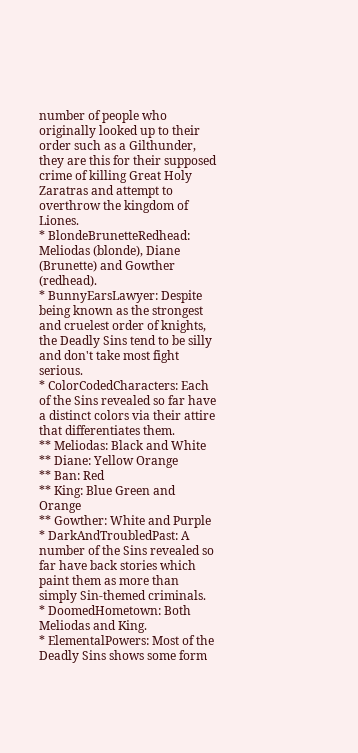number of people who originally looked up to their order such as a Gilthunder, they are this for their supposed crime of killing Great Holy Zaratras and attempt to overthrow the kingdom of Liones.
* BlondeBrunetteRedhead: Meliodas (blonde), Diane (Brunette) and Gowther (redhead).
* BunnyEarsLawyer: Despite being known as the strongest and cruelest order of knights, the Deadly Sins tend to be silly and don't take most fight serious.
* ColorCodedCharacters: Each of the Sins revealed so far have a distinct colors via their attire that differentiates them.
** Meliodas: Black and White
** Diane: Yellow Orange
** Ban: Red
** King: Blue Green and Orange
** Gowther: White and Purple
* DarkAndTroubledPast: A number of the Sins revealed so far have back stories which paint them as more than simply Sin-themed criminals.
* DoomedHometown: Both Meliodas and King.
* ElementalPowers: Most of the Deadly Sins shows some form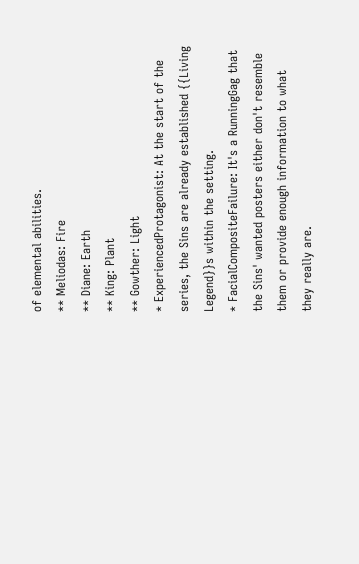of elemental abilities.
** Meliodas: Fire
** Diane: Earth
** King: Plant
** Gowther: Light
* ExperiencedProtagonist: At the start of the series, the Sins are already established {{Living Legend}}s within the setting.
* FacialCompositeFailure: It's a RunningGag that the Sins' wanted posters either don't resemble them or provide enough information to what they really are.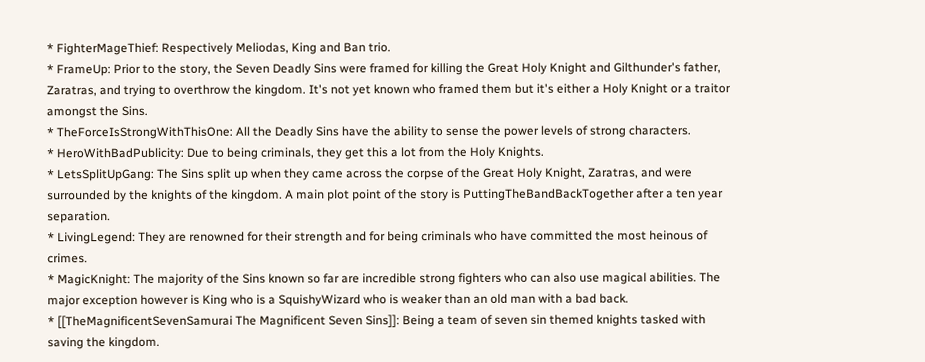* FighterMageThief: Respectively Meliodas, King and Ban trio.
* FrameUp: Prior to the story, the Seven Deadly Sins were framed for killing the Great Holy Knight and Gilthunder's father, Zaratras, and trying to overthrow the kingdom. It's not yet known who framed them but it's either a Holy Knight or a traitor amongst the Sins.
* TheForceIsStrongWithThisOne: All the Deadly Sins have the ability to sense the power levels of strong characters.
* HeroWithBadPublicity: Due to being criminals, they get this a lot from the Holy Knights.
* LetsSplitUpGang: The Sins split up when they came across the corpse of the Great Holy Knight, Zaratras, and were surrounded by the knights of the kingdom. A main plot point of the story is PuttingTheBandBackTogether after a ten year separation.
* LivingLegend: They are renowned for their strength and for being criminals who have committed the most heinous of crimes.
* MagicKnight: The majority of the Sins known so far are incredible strong fighters who can also use magical abilities. The major exception however is King who is a SquishyWizard who is weaker than an old man with a bad back.
* [[TheMagnificentSevenSamurai The Magnificent Seven Sins]]: Being a team of seven sin themed knights tasked with saving the kingdom.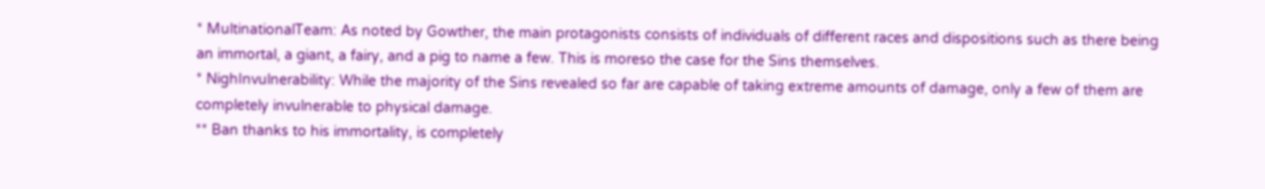* MultinationalTeam: As noted by Gowther, the main protagonists consists of individuals of different races and dispositions such as there being an immortal, a giant, a fairy, and a pig to name a few. This is moreso the case for the Sins themselves.
* NighInvulnerability: While the majority of the Sins revealed so far are capable of taking extreme amounts of damage, only a few of them are completely invulnerable to physical damage.
** Ban thanks to his immortality, is completely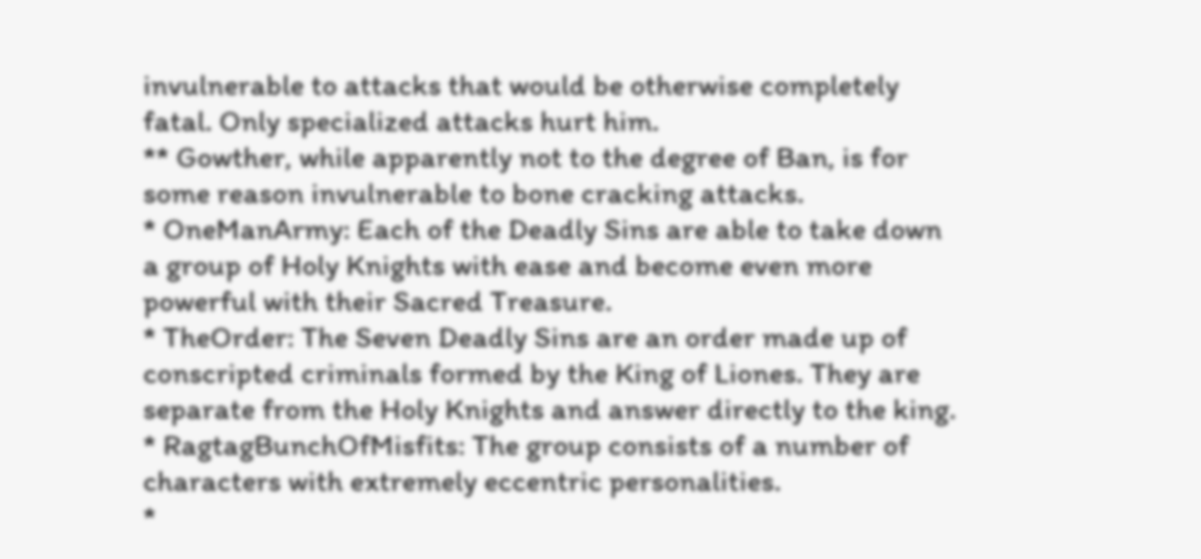invulnerable to attacks that would be otherwise completely fatal. Only specialized attacks hurt him.
** Gowther, while apparently not to the degree of Ban, is for some reason invulnerable to bone cracking attacks.
* OneManArmy: Each of the Deadly Sins are able to take down a group of Holy Knights with ease and become even more powerful with their Sacred Treasure.
* TheOrder: The Seven Deadly Sins are an order made up of conscripted criminals formed by the King of Liones. They are separate from the Holy Knights and answer directly to the king.
* RagtagBunchOfMisfits: The group consists of a number of characters with extremely eccentric personalities.
*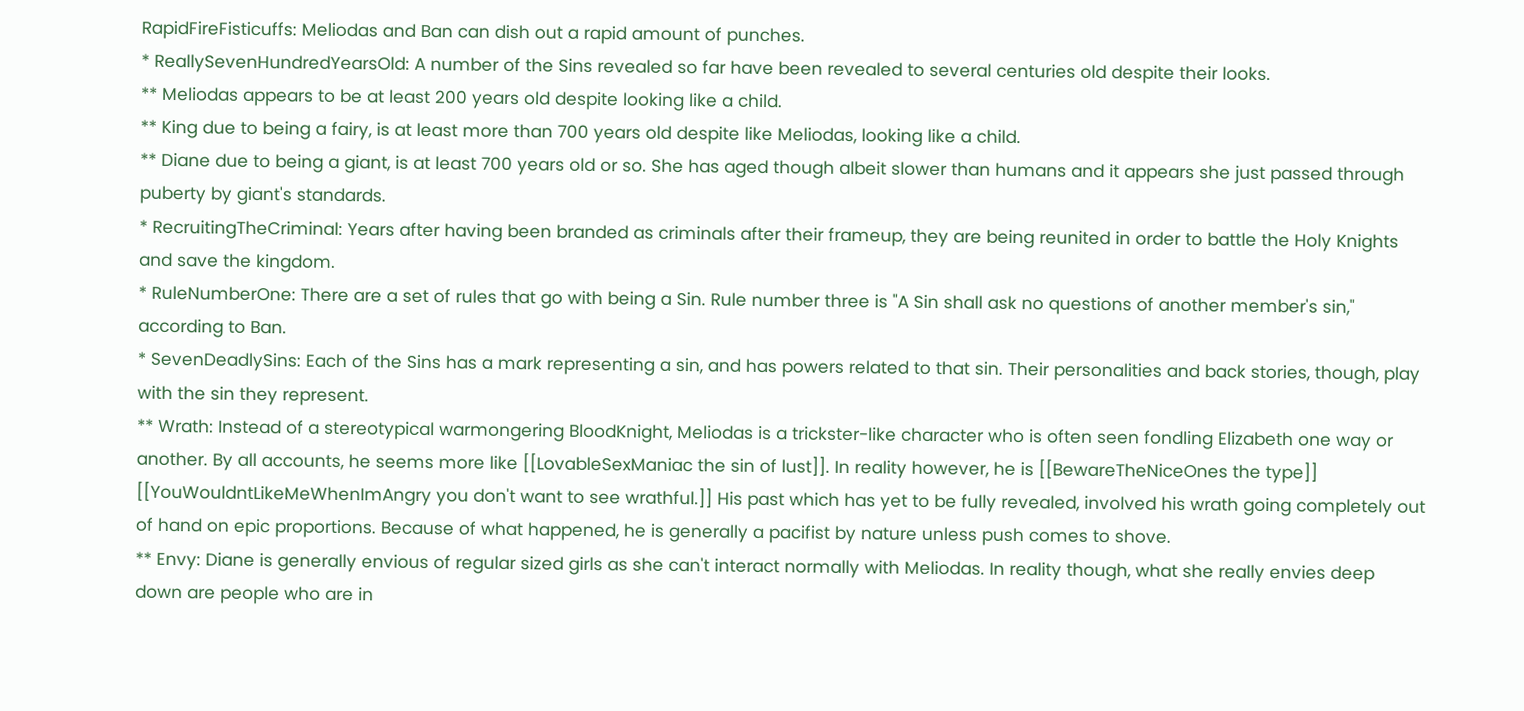RapidFireFisticuffs: Meliodas and Ban can dish out a rapid amount of punches.
* ReallySevenHundredYearsOld: A number of the Sins revealed so far have been revealed to several centuries old despite their looks.
** Meliodas appears to be at least 200 years old despite looking like a child.
** King due to being a fairy, is at least more than 700 years old despite like Meliodas, looking like a child.
** Diane due to being a giant, is at least 700 years old or so. She has aged though albeit slower than humans and it appears she just passed through puberty by giant's standards.
* RecruitingTheCriminal: Years after having been branded as criminals after their frameup, they are being reunited in order to battle the Holy Knights and save the kingdom.
* RuleNumberOne: There are a set of rules that go with being a Sin. Rule number three is "A Sin shall ask no questions of another member's sin," according to Ban.
* SevenDeadlySins: Each of the Sins has a mark representing a sin, and has powers related to that sin. Their personalities and back stories, though, play with the sin they represent.
** Wrath: Instead of a stereotypical warmongering BloodKnight, Meliodas is a trickster-like character who is often seen fondling Elizabeth one way or another. By all accounts, he seems more like [[LovableSexManiac the sin of lust]]. In reality however, he is [[BewareTheNiceOnes the type]] [[YouWouldntLikeMeWhenImAngry you don't want to see wrathful.]] His past which has yet to be fully revealed, involved his wrath going completely out of hand on epic proportions. Because of what happened, he is generally a pacifist by nature unless push comes to shove.
** Envy: Diane is generally envious of regular sized girls as she can't interact normally with Meliodas. In reality though, what she really envies deep down are people who are in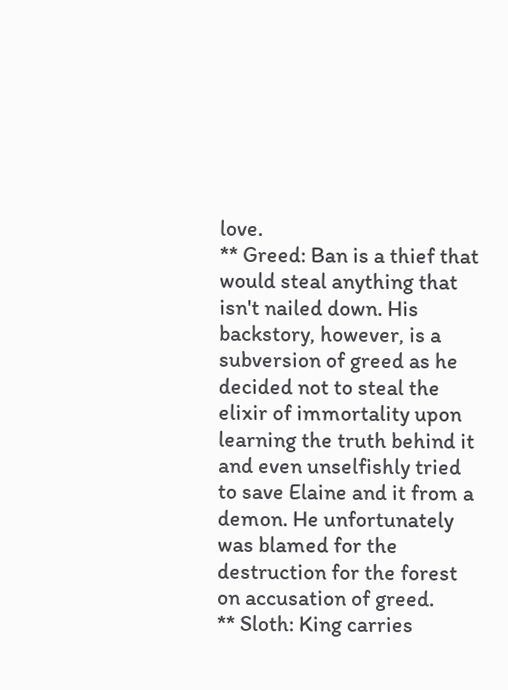love.
** Greed: Ban is a thief that would steal anything that isn't nailed down. His backstory, however, is a subversion of greed as he decided not to steal the elixir of immortality upon learning the truth behind it and even unselfishly tried to save Elaine and it from a demon. He unfortunately was blamed for the destruction for the forest on accusation of greed.
** Sloth: King carries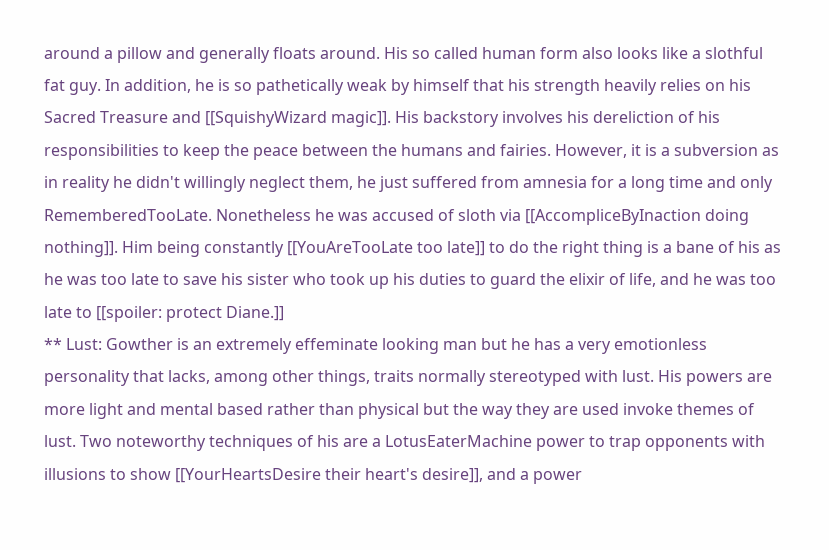around a pillow and generally floats around. His so called human form also looks like a slothful fat guy. In addition, he is so pathetically weak by himself that his strength heavily relies on his Sacred Treasure and [[SquishyWizard magic]]. His backstory involves his dereliction of his responsibilities to keep the peace between the humans and fairies. However, it is a subversion as in reality he didn't willingly neglect them, he just suffered from amnesia for a long time and only RememberedTooLate. Nonetheless he was accused of sloth via [[AccompliceByInaction doing nothing]]. Him being constantly [[YouAreTooLate too late]] to do the right thing is a bane of his as he was too late to save his sister who took up his duties to guard the elixir of life, and he was too late to [[spoiler: protect Diane.]]
** Lust: Gowther is an extremely effeminate looking man but he has a very emotionless personality that lacks, among other things, traits normally stereotyped with lust. His powers are more light and mental based rather than physical but the way they are used invoke themes of lust. Two noteworthy techniques of his are a LotusEaterMachine power to trap opponents with illusions to show [[YourHeartsDesire their heart's desire]], and a power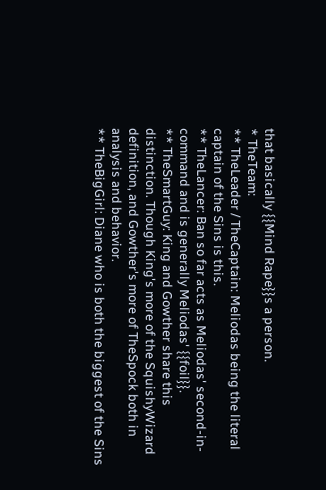that basically {{Mind Rape}}s a person.
* TheTeam:
** TheLeader / TheCaptain: Meliodas being the literal captain of the Sins is this.
** TheLancer: Ban so far acts as Meliodas' second-in-command and is generally Meliodas' {{foil}}.
** TheSmartGuy: King and Gowther share this distinction. Though King's more of the SquishyWizard definition, and Gowther's more of TheSpock both in analysis and behavior.
** TheBigGirl: Diane who is both the biggest of the Sins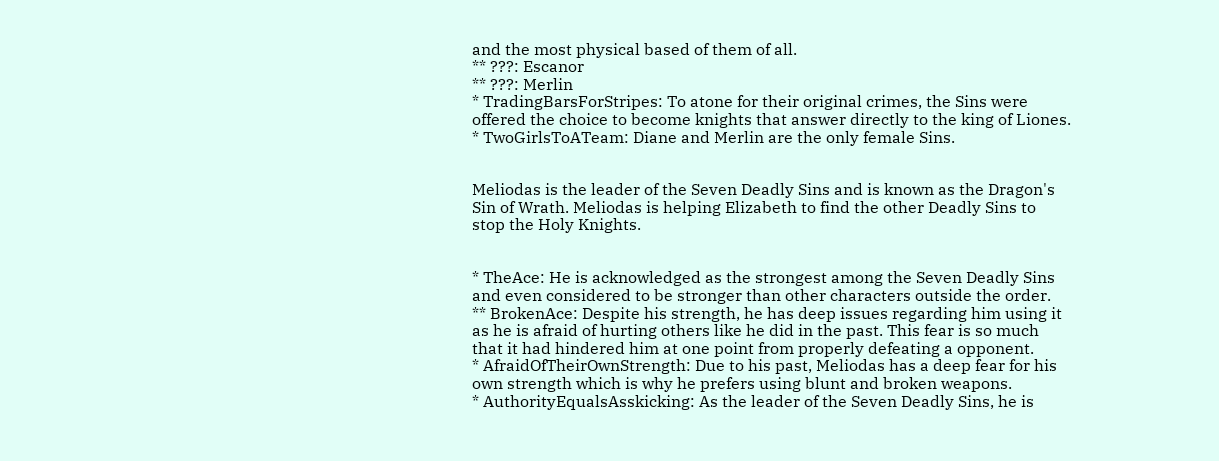and the most physical based of them of all.
** ???: Escanor
** ???: Merlin
* TradingBarsForStripes: To atone for their original crimes, the Sins were offered the choice to become knights that answer directly to the king of Liones.
* TwoGirlsToATeam: Diane and Merlin are the only female Sins.


Meliodas is the leader of the Seven Deadly Sins and is known as the Dragon's Sin of Wrath. Meliodas is helping Elizabeth to find the other Deadly Sins to stop the Holy Knights.


* TheAce: He is acknowledged as the strongest among the Seven Deadly Sins and even considered to be stronger than other characters outside the order.
** BrokenAce: Despite his strength, he has deep issues regarding him using it as he is afraid of hurting others like he did in the past. This fear is so much that it had hindered him at one point from properly defeating a opponent.
* AfraidOfTheirOwnStrength: Due to his past, Meliodas has a deep fear for his own strength which is why he prefers using blunt and broken weapons.
* AuthorityEqualsAsskicking: As the leader of the Seven Deadly Sins, he is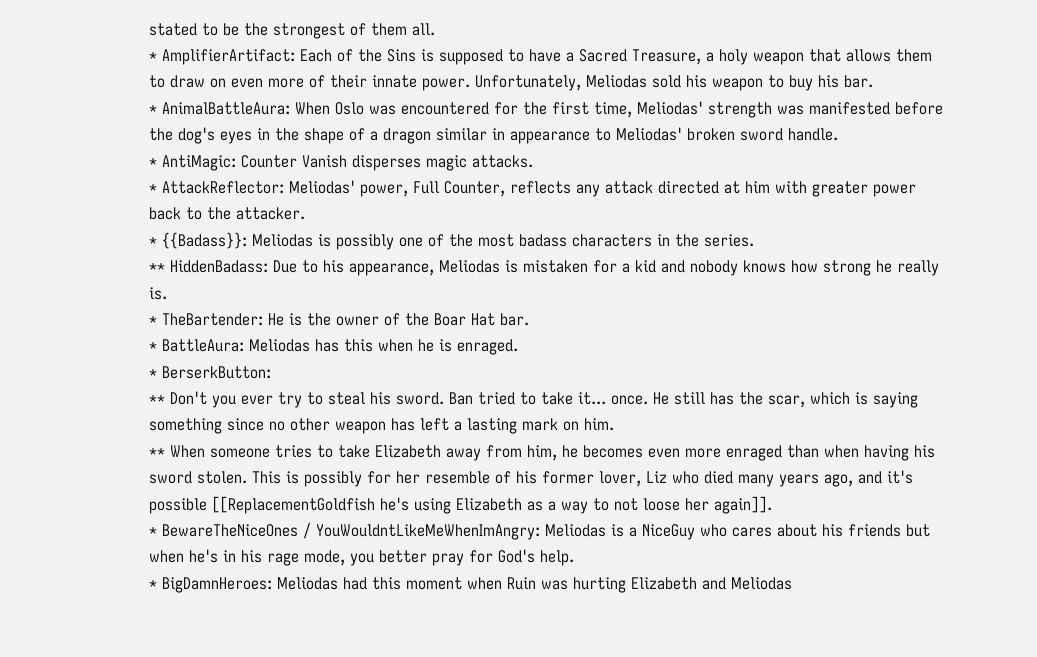stated to be the strongest of them all.
* AmplifierArtifact: Each of the Sins is supposed to have a Sacred Treasure, a holy weapon that allows them to draw on even more of their innate power. Unfortunately, Meliodas sold his weapon to buy his bar.
* AnimalBattleAura: When Oslo was encountered for the first time, Meliodas' strength was manifested before the dog's eyes in the shape of a dragon similar in appearance to Meliodas' broken sword handle.
* AntiMagic: Counter Vanish disperses magic attacks.
* AttackReflector: Meliodas' power, Full Counter, reflects any attack directed at him with greater power back to the attacker.
* {{Badass}}: Meliodas is possibly one of the most badass characters in the series.
** HiddenBadass: Due to his appearance, Meliodas is mistaken for a kid and nobody knows how strong he really is.
* TheBartender: He is the owner of the Boar Hat bar.
* BattleAura: Meliodas has this when he is enraged.
* BerserkButton:
** Don't you ever try to steal his sword. Ban tried to take it... once. He still has the scar, which is saying something since no other weapon has left a lasting mark on him.
** When someone tries to take Elizabeth away from him, he becomes even more enraged than when having his sword stolen. This is possibly for her resemble of his former lover, Liz who died many years ago, and it's possible [[ReplacementGoldfish he's using Elizabeth as a way to not loose her again]].
* BewareTheNiceOnes / YouWouldntLikeMeWhenImAngry: Meliodas is a NiceGuy who cares about his friends but when he's in his rage mode, you better pray for God's help.
* BigDamnHeroes: Meliodas had this moment when Ruin was hurting Elizabeth and Meliodas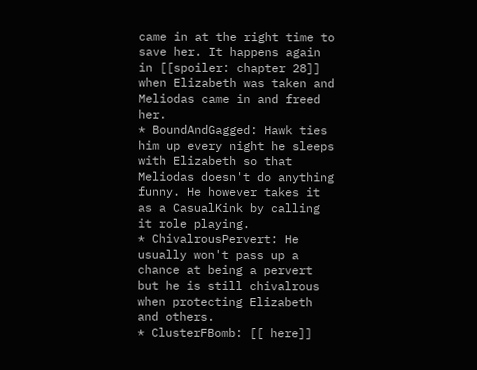came in at the right time to save her. It happens again in [[spoiler: chapter 28]] when Elizabeth was taken and Meliodas came in and freed her.
* BoundAndGagged: Hawk ties him up every night he sleeps with Elizabeth so that Meliodas doesn't do anything funny. He however takes it as a CasualKink by calling it role playing.
* ChivalrousPervert: He usually won't pass up a chance at being a pervert but he is still chivalrous when protecting Elizabeth and others.
* ClusterFBomb: [[ here]]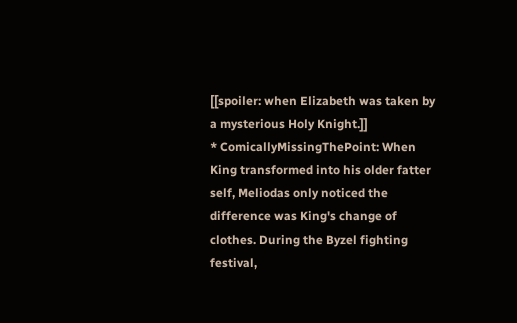[[spoiler: when Elizabeth was taken by a mysterious Holy Knight.]]
* ComicallyMissingThePoint: When King transformed into his older fatter self, Meliodas only noticed the difference was King's change of clothes. During the Byzel fighting festival,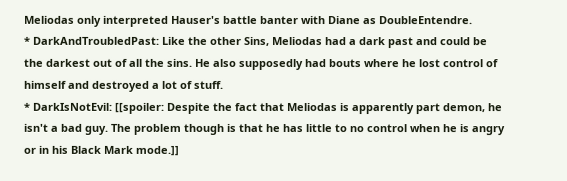Meliodas only interpreted Hauser's battle banter with Diane as DoubleEntendre.
* DarkAndTroubledPast: Like the other Sins, Meliodas had a dark past and could be the darkest out of all the sins. He also supposedly had bouts where he lost control of himself and destroyed a lot of stuff.
* DarkIsNotEvil: [[spoiler: Despite the fact that Meliodas is apparently part demon, he isn't a bad guy. The problem though is that he has little to no control when he is angry or in his Black Mark mode.]]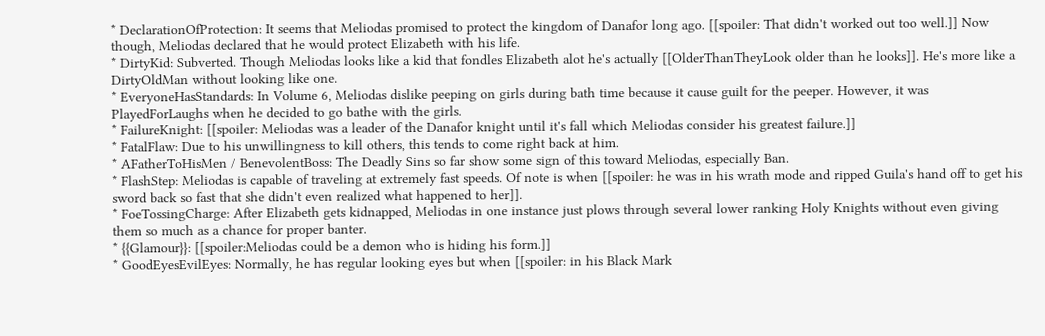* DeclarationOfProtection: It seems that Meliodas promised to protect the kingdom of Danafor long ago. [[spoiler: That didn't worked out too well.]] Now though, Meliodas declared that he would protect Elizabeth with his life.
* DirtyKid: Subverted. Though Meliodas looks like a kid that fondles Elizabeth alot he's actually [[OlderThanTheyLook older than he looks]]. He's more like a DirtyOldMan without looking like one.
* EveryoneHasStandards: In Volume 6, Meliodas dislike peeping on girls during bath time because it cause guilt for the peeper. However, it was PlayedForLaughs when he decided to go bathe with the girls.
* FailureKnight: [[spoiler: Meliodas was a leader of the Danafor knight until it's fall which Meliodas consider his greatest failure.]]
* FatalFlaw: Due to his unwillingness to kill others, this tends to come right back at him.
* AFatherToHisMen / BenevolentBoss: The Deadly Sins so far show some sign of this toward Meliodas, especially Ban.
* FlashStep: Meliodas is capable of traveling at extremely fast speeds. Of note is when [[spoiler: he was in his wrath mode and ripped Guila's hand off to get his sword back so fast that she didn't even realized what happened to her]].
* FoeTossingCharge: After Elizabeth gets kidnapped, Meliodas in one instance just plows through several lower ranking Holy Knights without even giving them so much as a chance for proper banter.
* {{Glamour}}: [[spoiler:Meliodas could be a demon who is hiding his form.]]
* GoodEyesEvilEyes: Normally, he has regular looking eyes but when [[spoiler: in his Black Mark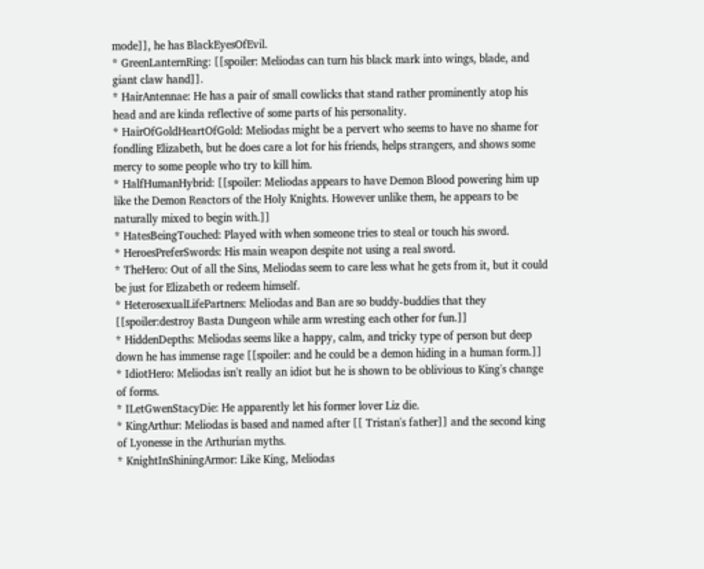mode]], he has BlackEyesOfEvil.
* GreenLanternRing: [[spoiler: Meliodas can turn his black mark into wings, blade, and giant claw hand]].
* HairAntennae: He has a pair of small cowlicks that stand rather prominently atop his head and are kinda reflective of some parts of his personality.
* HairOfGoldHeartOfGold: Meliodas might be a pervert who seems to have no shame for fondling Elizabeth, but he does care a lot for his friends, helps strangers, and shows some mercy to some people who try to kill him.
* HalfHumanHybrid: [[spoiler: Meliodas appears to have Demon Blood powering him up like the Demon Reactors of the Holy Knights. However unlike them, he appears to be naturally mixed to begin with.]]
* HatesBeingTouched: Played with when someone tries to steal or touch his sword.
* HeroesPreferSwords: His main weapon despite not using a real sword.
* TheHero: Out of all the Sins, Meliodas seem to care less what he gets from it, but it could be just for Elizabeth or redeem himself.
* HeterosexualLifePartners: Meliodas and Ban are so buddy-buddies that they [[spoiler:destroy Basta Dungeon while arm wresting each other for fun.]]
* HiddenDepths: Meliodas seems like a happy, calm, and tricky type of person but deep down he has immense rage [[spoiler: and he could be a demon hiding in a human form.]]
* IdiotHero: Meliodas isn't really an idiot but he is shown to be oblivious to King's change of forms.
* ILetGwenStacyDie: He apparently let his former lover Liz die.
* KingArthur: Meliodas is based and named after [[ Tristan's father]] and the second king of Lyonesse in the Arthurian myths.
* KnightInShiningArmor: Like King, Meliodas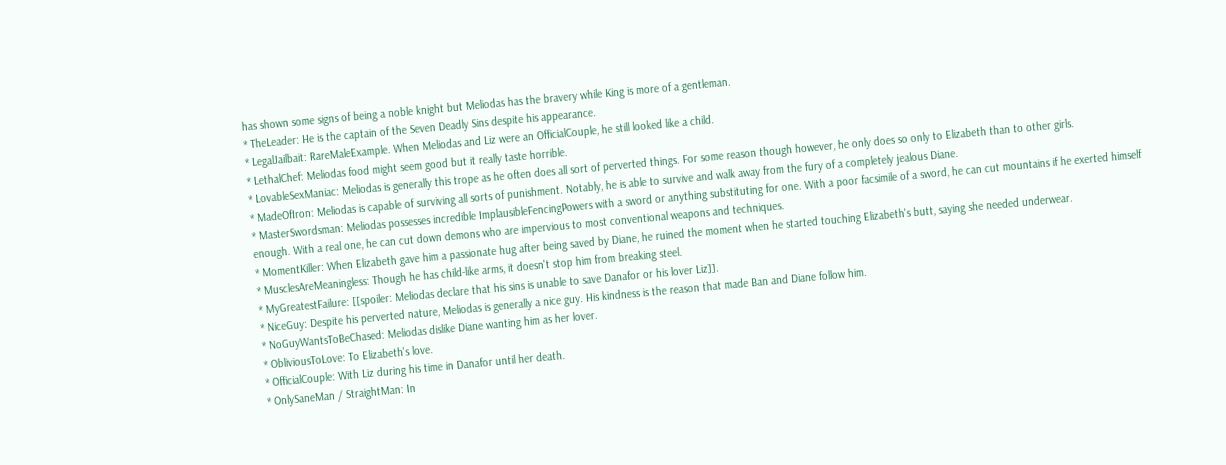has shown some signs of being a noble knight but Meliodas has the bravery while King is more of a gentleman.
* TheLeader: He is the captain of the Seven Deadly Sins despite his appearance.
* LegalJailbait: RareMaleExample. When Meliodas and Liz were an OfficialCouple, he still looked like a child.
* LethalChef: Meliodas food might seem good but it really taste horrible.
* LovableSexManiac: Meliodas is generally this trope as he often does all sort of perverted things. For some reason though however, he only does so only to Elizabeth than to other girls.
* MadeOfIron: Meliodas is capable of surviving all sorts of punishment. Notably, he is able to survive and walk away from the fury of a completely jealous Diane.
* MasterSwordsman: Meliodas possesses incredible ImplausibleFencingPowers with a sword or anything substituting for one. With a poor facsimile of a sword, he can cut mountains if he exerted himself enough. With a real one, he can cut down demons who are impervious to most conventional weapons and techniques.
* MomentKiller: When Elizabeth gave him a passionate hug after being saved by Diane, he ruined the moment when he started touching Elizabeth's butt, saying she needed underwear.
* MusclesAreMeaningless: Though he has child-like arms, it doesn't stop him from breaking steel.
* MyGreatestFailure: [[spoiler: Meliodas declare that his sins is unable to save Danafor or his lover Liz]].
* NiceGuy: Despite his perverted nature, Meliodas is generally a nice guy. His kindness is the reason that made Ban and Diane follow him.
* NoGuyWantsToBeChased: Meliodas dislike Diane wanting him as her lover.
* ObliviousToLove: To Elizabeth's love.
* OfficialCouple: With Liz during his time in Danafor until her death.
* OnlySaneMan / StraightMan: In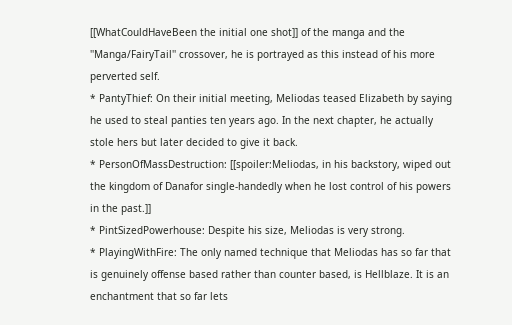[[WhatCouldHaveBeen the initial one shot]] of the manga and the ''Manga/FairyTail'' crossover, he is portrayed as this instead of his more perverted self.
* PantyThief: On their initial meeting, Meliodas teased Elizabeth by saying he used to steal panties ten years ago. In the next chapter, he actually stole hers but later decided to give it back.
* PersonOfMassDestruction: [[spoiler:Meliodas, in his backstory, wiped out the kingdom of Danafor single-handedly when he lost control of his powers in the past.]]
* PintSizedPowerhouse: Despite his size, Meliodas is very strong.
* PlayingWithFire: The only named technique that Meliodas has so far that is genuinely offense based rather than counter based, is Hellblaze. It is an enchantment that so far lets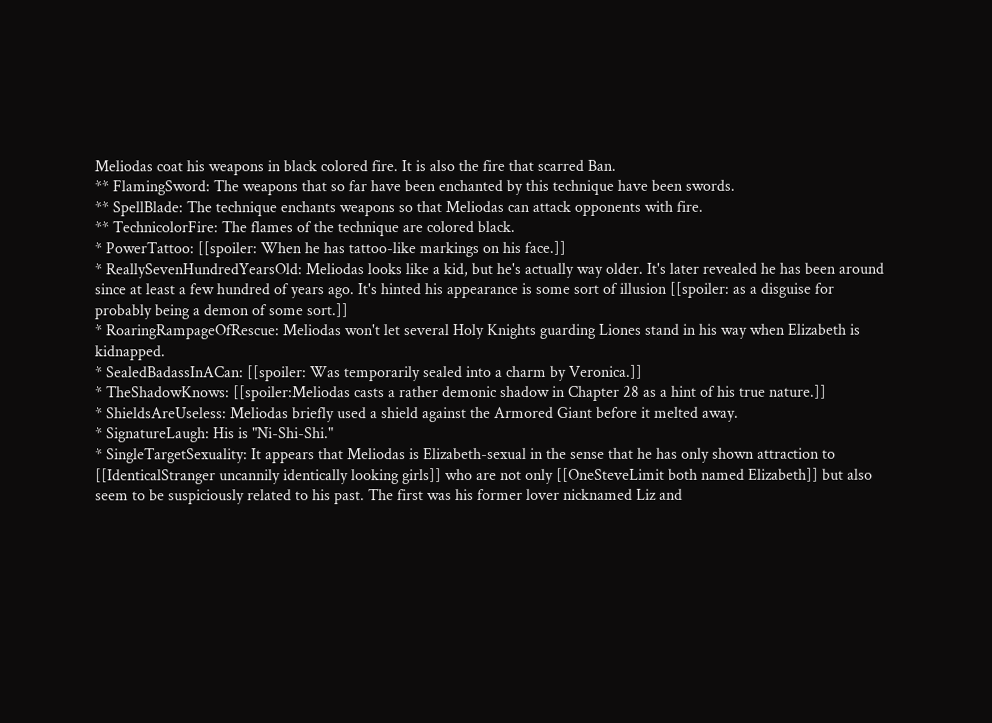Meliodas coat his weapons in black colored fire. It is also the fire that scarred Ban.
** FlamingSword: The weapons that so far have been enchanted by this technique have been swords.
** SpellBlade: The technique enchants weapons so that Meliodas can attack opponents with fire.
** TechnicolorFire: The flames of the technique are colored black.
* PowerTattoo: [[spoiler: When he has tattoo-like markings on his face.]]
* ReallySevenHundredYearsOld: Meliodas looks like a kid, but he's actually way older. It's later revealed he has been around since at least a few hundred of years ago. It's hinted his appearance is some sort of illusion [[spoiler: as a disguise for probably being a demon of some sort.]]
* RoaringRampageOfRescue: Meliodas won't let several Holy Knights guarding Liones stand in his way when Elizabeth is kidnapped.
* SealedBadassInACan: [[spoiler: Was temporarily sealed into a charm by Veronica.]]
* TheShadowKnows: [[spoiler:Meliodas casts a rather demonic shadow in Chapter 28 as a hint of his true nature.]]
* ShieldsAreUseless: Meliodas briefly used a shield against the Armored Giant before it melted away.
* SignatureLaugh: His is "Ni-Shi-Shi."
* SingleTargetSexuality: It appears that Meliodas is Elizabeth-sexual in the sense that he has only shown attraction to [[IdenticalStranger uncannily identically looking girls]] who are not only [[OneSteveLimit both named Elizabeth]] but also seem to be suspiciously related to his past. The first was his former lover nicknamed Liz and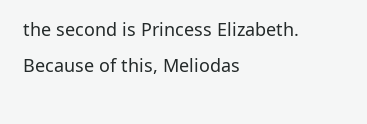the second is Princess Elizabeth. Because of this, Meliodas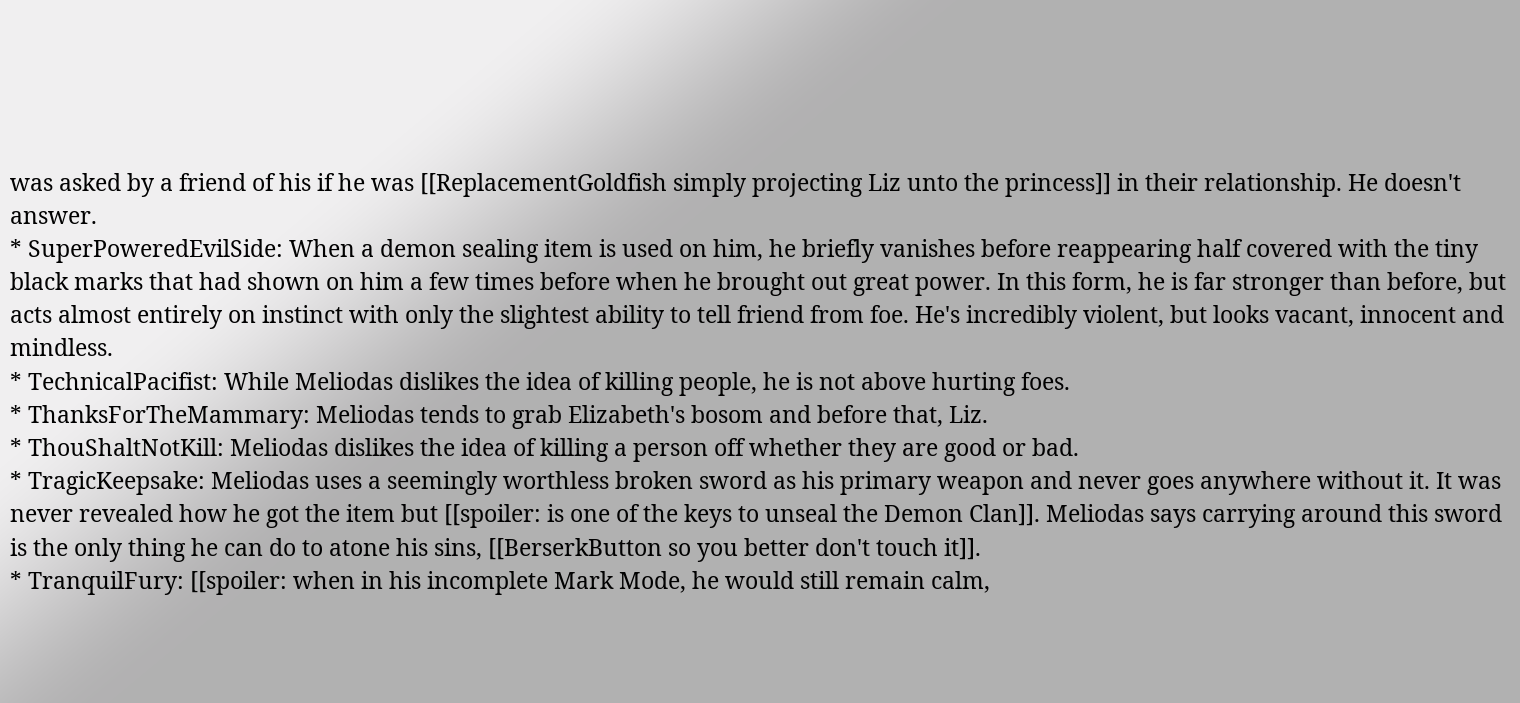was asked by a friend of his if he was [[ReplacementGoldfish simply projecting Liz unto the princess]] in their relationship. He doesn't answer.
* SuperPoweredEvilSide: When a demon sealing item is used on him, he briefly vanishes before reappearing half covered with the tiny black marks that had shown on him a few times before when he brought out great power. In this form, he is far stronger than before, but acts almost entirely on instinct with only the slightest ability to tell friend from foe. He's incredibly violent, but looks vacant, innocent and mindless.
* TechnicalPacifist: While Meliodas dislikes the idea of killing people, he is not above hurting foes.
* ThanksForTheMammary: Meliodas tends to grab Elizabeth's bosom and before that, Liz.
* ThouShaltNotKill: Meliodas dislikes the idea of killing a person off whether they are good or bad.
* TragicKeepsake: Meliodas uses a seemingly worthless broken sword as his primary weapon and never goes anywhere without it. It was never revealed how he got the item but [[spoiler: is one of the keys to unseal the Demon Clan]]. Meliodas says carrying around this sword is the only thing he can do to atone his sins, [[BerserkButton so you better don't touch it]].
* TranquilFury: [[spoiler: when in his incomplete Mark Mode, he would still remain calm,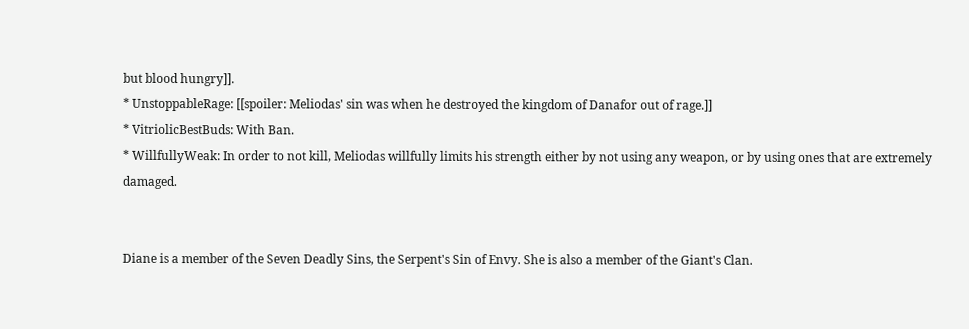but blood hungry]].
* UnstoppableRage: [[spoiler: Meliodas' sin was when he destroyed the kingdom of Danafor out of rage.]]
* VitriolicBestBuds: With Ban.
* WillfullyWeak: In order to not kill, Meliodas willfully limits his strength either by not using any weapon, or by using ones that are extremely damaged.


Diane is a member of the Seven Deadly Sins, the Serpent's Sin of Envy. She is also a member of the Giant's Clan.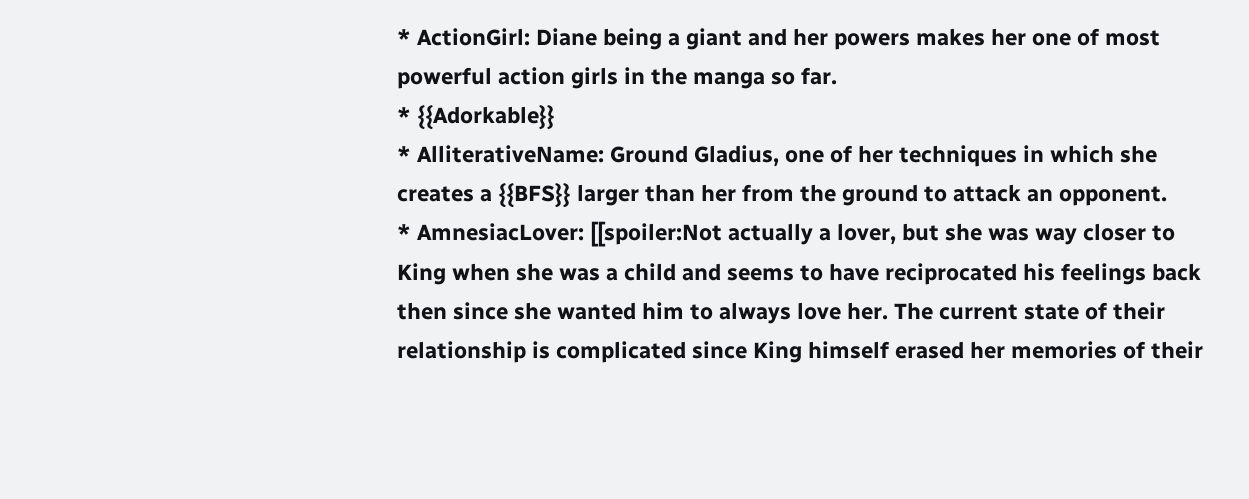* ActionGirl: Diane being a giant and her powers makes her one of most powerful action girls in the manga so far.
* {{Adorkable}}
* AlliterativeName: Ground Gladius, one of her techniques in which she creates a {{BFS}} larger than her from the ground to attack an opponent.
* AmnesiacLover: [[spoiler:Not actually a lover, but she was way closer to King when she was a child and seems to have reciprocated his feelings back then since she wanted him to always love her. The current state of their relationship is complicated since King himself erased her memories of their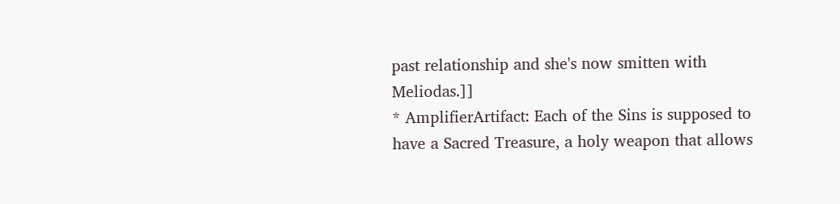past relationship and she's now smitten with Meliodas.]]
* AmplifierArtifact: Each of the Sins is supposed to have a Sacred Treasure, a holy weapon that allows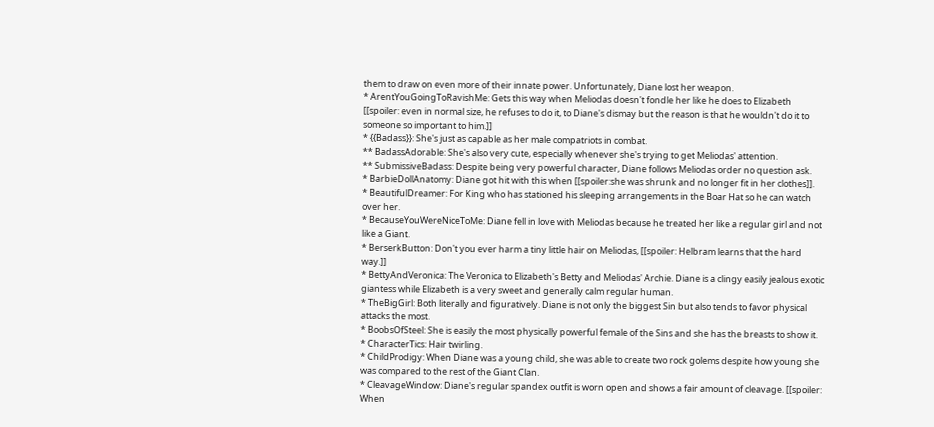them to draw on even more of their innate power. Unfortunately, Diane lost her weapon.
* ArentYouGoingToRavishMe: Gets this way when Meliodas doesn't fondle her like he does to Elizabeth [[spoiler: even in normal size, he refuses to do it, to Diane's dismay but the reason is that he wouldn't do it to someone so important to him.]]
* {{Badass}}: She's just as capable as her male compatriots in combat.
** BadassAdorable: She's also very cute, especially whenever she's trying to get Meliodas' attention.
** SubmissiveBadass: Despite being very powerful character, Diane follows Meliodas order no question ask.
* BarbieDollAnatomy: Diane got hit with this when [[spoiler:she was shrunk and no longer fit in her clothes]].
* BeautifulDreamer: For King who has stationed his sleeping arrangements in the Boar Hat so he can watch over her.
* BecauseYouWereNiceToMe: Diane fell in love with Meliodas because he treated her like a regular girl and not like a Giant.
* BerserkButton: Don't you ever harm a tiny little hair on Meliodas, [[spoiler: Helbram learns that the hard way.]]
* BettyAndVeronica: The Veronica to Elizabeth's Betty and Meliodas' Archie. Diane is a clingy easily jealous exotic giantess while Elizabeth is a very sweet and generally calm regular human.
* TheBigGirl: Both literally and figuratively. Diane is not only the biggest Sin but also tends to favor physical attacks the most.
* BoobsOfSteel: She is easily the most physically powerful female of the Sins and she has the breasts to show it.
* CharacterTics: Hair twirling.
* ChildProdigy: When Diane was a young child, she was able to create two rock golems despite how young she was compared to the rest of the Giant Clan.
* CleavageWindow: Diane's regular spandex outfit is worn open and shows a fair amount of cleavage. [[spoiler: When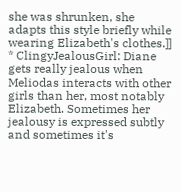she was shrunken, she adapts this style briefly while wearing Elizabeth's clothes.]]
* ClingyJealousGirl: Diane gets really jealous when Meliodas interacts with other girls than her, most notably Elizabeth. Sometimes her jealousy is expressed subtly and sometimes it's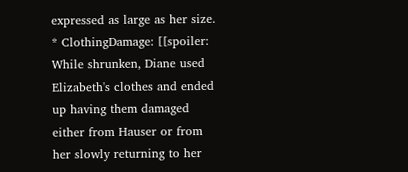expressed as large as her size.
* ClothingDamage: [[spoiler: While shrunken, Diane used Elizabeth's clothes and ended up having them damaged either from Hauser or from her slowly returning to her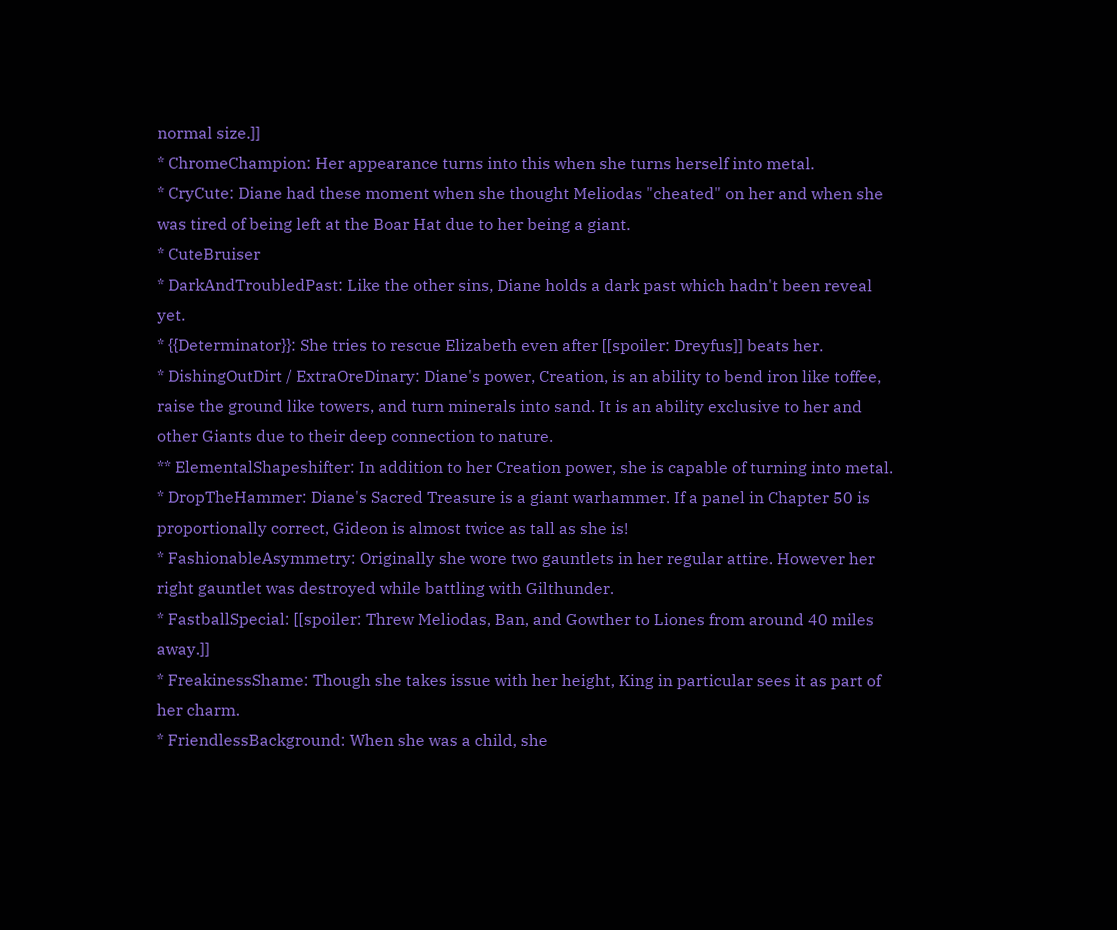normal size.]]
* ChromeChampion: Her appearance turns into this when she turns herself into metal.
* CryCute: Diane had these moment when she thought Meliodas "cheated" on her and when she was tired of being left at the Boar Hat due to her being a giant.
* CuteBruiser
* DarkAndTroubledPast: Like the other sins, Diane holds a dark past which hadn't been reveal yet.
* {{Determinator}}: She tries to rescue Elizabeth even after [[spoiler: Dreyfus]] beats her.
* DishingOutDirt / ExtraOreDinary: Diane's power, Creation, is an ability to bend iron like toffee, raise the ground like towers, and turn minerals into sand. It is an ability exclusive to her and other Giants due to their deep connection to nature.
** ElementalShapeshifter: In addition to her Creation power, she is capable of turning into metal.
* DropTheHammer: Diane's Sacred Treasure is a giant warhammer. If a panel in Chapter 50 is proportionally correct, Gideon is almost twice as tall as she is!
* FashionableAsymmetry: Originally she wore two gauntlets in her regular attire. However her right gauntlet was destroyed while battling with Gilthunder.
* FastballSpecial: [[spoiler: Threw Meliodas, Ban, and Gowther to Liones from around 40 miles away.]]
* FreakinessShame: Though she takes issue with her height, King in particular sees it as part of her charm.
* FriendlessBackground: When she was a child, she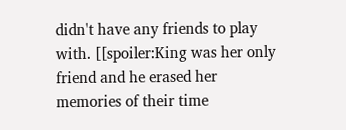didn't have any friends to play with. [[spoiler:King was her only friend and he erased her memories of their time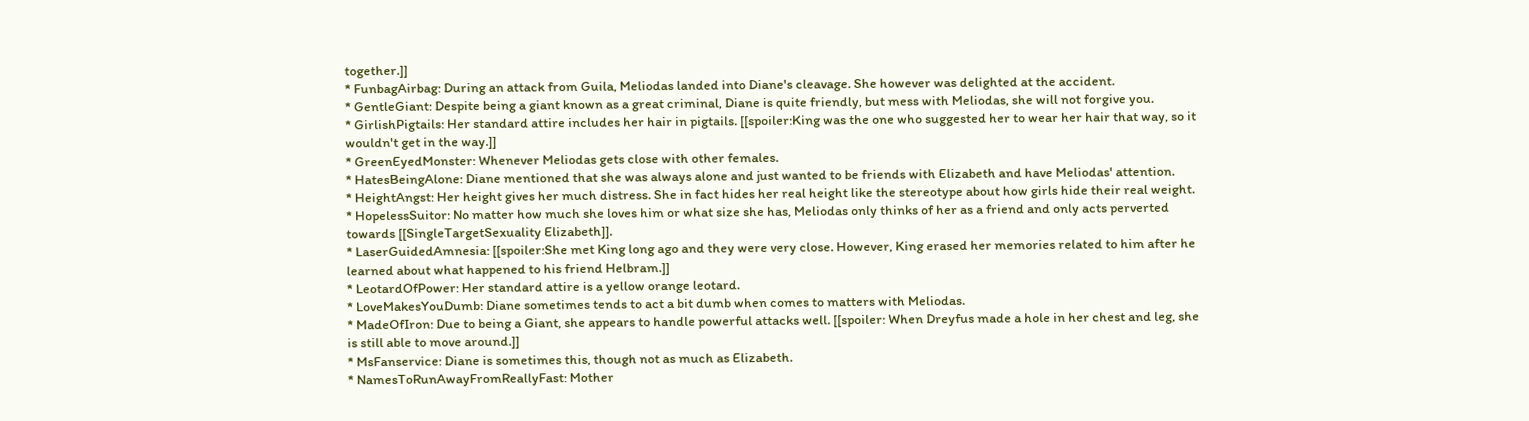together.]]
* FunbagAirbag: During an attack from Guila, Meliodas landed into Diane's cleavage. She however was delighted at the accident.
* GentleGiant: Despite being a giant known as a great criminal, Diane is quite friendly, but mess with Meliodas, she will not forgive you.
* GirlishPigtails: Her standard attire includes her hair in pigtails. [[spoiler:King was the one who suggested her to wear her hair that way, so it wouldn't get in the way.]]
* GreenEyedMonster: Whenever Meliodas gets close with other females.
* HatesBeingAlone: Diane mentioned that she was always alone and just wanted to be friends with Elizabeth and have Meliodas' attention.
* HeightAngst: Her height gives her much distress. She in fact hides her real height like the stereotype about how girls hide their real weight.
* HopelessSuitor: No matter how much she loves him or what size she has, Meliodas only thinks of her as a friend and only acts perverted towards [[SingleTargetSexuality Elizabeth]].
* LaserGuidedAmnesia: [[spoiler:She met King long ago and they were very close. However, King erased her memories related to him after he learned about what happened to his friend Helbram.]]
* LeotardOfPower: Her standard attire is a yellow orange leotard.
* LoveMakesYouDumb: Diane sometimes tends to act a bit dumb when comes to matters with Meliodas.
* MadeOfIron: Due to being a Giant, she appears to handle powerful attacks well. [[spoiler: When Dreyfus made a hole in her chest and leg, she is still able to move around.]]
* MsFanservice: Diane is sometimes this, though not as much as Elizabeth.
* NamesToRunAwayFromReallyFast: Mother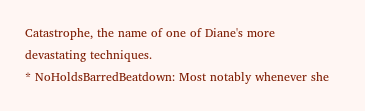Catastrophe, the name of one of Diane's more devastating techniques.
* NoHoldsBarredBeatdown: Most notably whenever she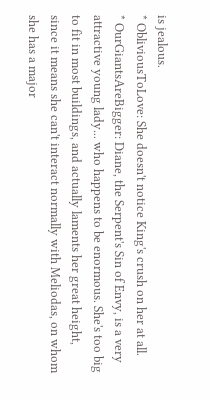is jealous.
* ObliviousToLove: She doesn't notice King's crush on her at all.
* OurGiantsAreBigger: Diane, the Serpent's Sin of Envy, is a very attractive young lady... who happens to be enormous. She's too big to fit in most buildings, and actually laments her great height, since it means she can't interact normally with Meliodas, on whom she has a major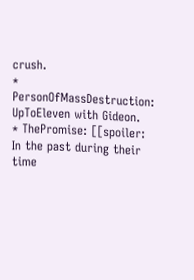crush.
* PersonOfMassDestruction: UpToEleven with Gideon.
* ThePromise: [[spoiler: In the past during their time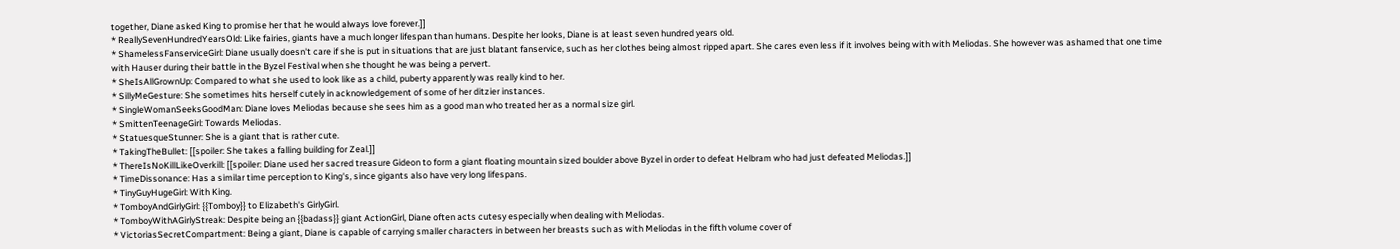together, Diane asked King to promise her that he would always love forever.]]
* ReallySevenHundredYearsOld: Like fairies, giants have a much longer lifespan than humans. Despite her looks, Diane is at least seven hundred years old.
* ShamelessFanserviceGirl: Diane usually doesn't care if she is put in situations that are just blatant fanservice, such as her clothes being almost ripped apart. She cares even less if it involves being with with Meliodas. She however was ashamed that one time with Hauser during their battle in the Byzel Festival when she thought he was being a pervert.
* SheIsAllGrownUp: Compared to what she used to look like as a child, puberty apparently was really kind to her.
* SillyMeGesture: She sometimes hits herself cutely in acknowledgement of some of her ditzier instances.
* SingleWomanSeeksGoodMan: Diane loves Meliodas because she sees him as a good man who treated her as a normal size girl.
* SmittenTeenageGirl: Towards Meliodas.
* StatuesqueStunner: She is a giant that is rather cute.
* TakingTheBullet: [[spoiler: She takes a falling building for Zeal.]]
* ThereIsNoKillLikeOverkill: [[spoiler: Diane used her sacred treasure Gideon to form a giant floating mountain sized boulder above Byzel in order to defeat Helbram who had just defeated Meliodas.]]
* TimeDissonance: Has a similar time perception to King's, since gigants also have very long lifespans.
* TinyGuyHugeGirl: With King.
* TomboyAndGirlyGirl: {{Tomboy}} to Elizabeth's GirlyGirl.
* TomboyWithAGirlyStreak: Despite being an {{badass}} giant ActionGirl, Diane often acts cutesy especially when dealing with Meliodas.
* VictoriasSecretCompartment: Being a giant, Diane is capable of carrying smaller characters in between her breasts such as with Meliodas in the fifth volume cover of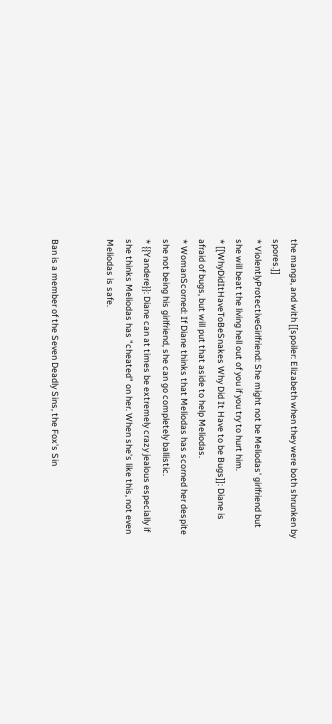the manga, and with [[spoiler: Elizabeth when they were both shrunken by spores.]]
* ViolentlyProtectiveGirlfriend: She might not be Meliodas' girlfriend but she will beat the living hell out of you if you try to hurt him.
* [[WhyDidItHaveToBeSnakes Why Did It Have to be Bugs]]: Diane is afraid of bugs, but will put that aside to help Meliodas.
* WomanScorned: If Diane thinks that Meliodas has scorned her despite she not being his girlfriend, she can go completely ballistic.
* {{Yandere}}: Diane can at times be extremely crazy jealous especially if she thinks Meliodas has "cheated" on her. When she's like this, not even Meliodas is safe.


Ban is a member of the Seven Deadly Sins, the Fox's Sin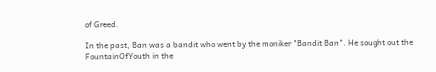of Greed.

In the past, Ban was a bandit who went by the moniker "Bandit Ban". He sought out the FountainOfYouth in the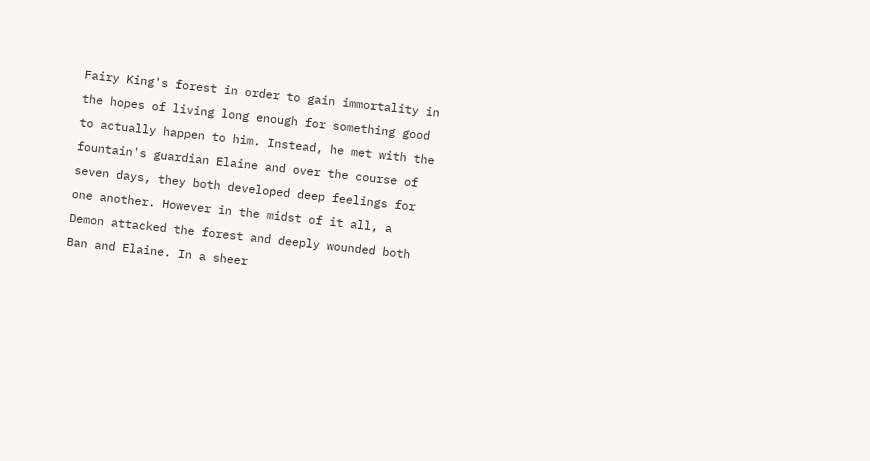Fairy King's forest in order to gain immortality in the hopes of living long enough for something good to actually happen to him. Instead, he met with the fountain's guardian Elaine and over the course of seven days, they both developed deep feelings for one another. However in the midst of it all, a Demon attacked the forest and deeply wounded both Ban and Elaine. In a sheer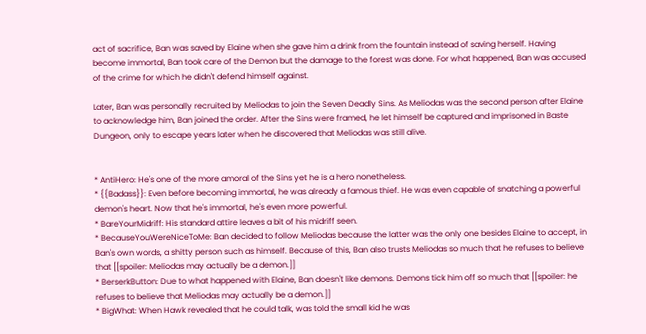act of sacrifice, Ban was saved by Elaine when she gave him a drink from the fountain instead of saving herself. Having become immortal, Ban took care of the Demon but the damage to the forest was done. For what happened, Ban was accused of the crime for which he didn't defend himself against.

Later, Ban was personally recruited by Meliodas to join the Seven Deadly Sins. As Meliodas was the second person after Elaine to acknowledge him, Ban joined the order. After the Sins were framed, he let himself be captured and imprisoned in Baste Dungeon, only to escape years later when he discovered that Meliodas was still alive.


* AntiHero: He's one of the more amoral of the Sins yet he is a hero nonetheless.
* {{Badass}}: Even before becoming immortal, he was already a famous thief. He was even capable of snatching a powerful demon's heart. Now that he's immortal, he's even more powerful.
* BareYourMidriff: His standard attire leaves a bit of his midriff seen.
* BecauseYouWereNiceToMe: Ban decided to follow Meliodas because the latter was the only one besides Elaine to accept, in Ban's own words, a shitty person such as himself. Because of this, Ban also trusts Meliodas so much that he refuses to believe that [[spoiler: Meliodas may actually be a demon.]]
* BerserkButton: Due to what happened with Elaine, Ban doesn't like demons. Demons tick him off so much that [[spoiler: he refuses to believe that Meliodas may actually be a demon.]]
* BigWhat: When Hawk revealed that he could talk, was told the small kid he was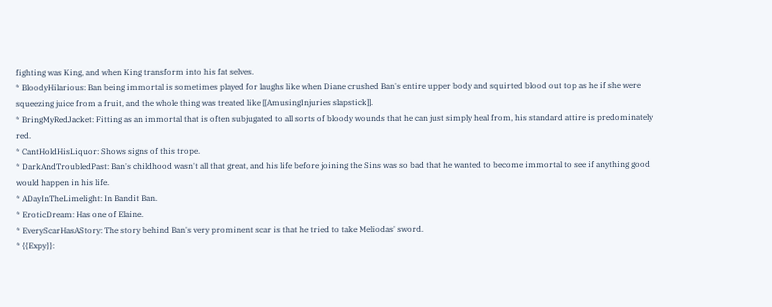fighting was King, and when King transform into his fat selves.
* BloodyHilarious: Ban being immortal is sometimes played for laughs like when Diane crushed Ban's entire upper body and squirted blood out top as he if she were squeezing juice from a fruit, and the whole thing was treated like [[AmusingInjuries slapstick]].
* BringMyRedJacket: Fitting as an immortal that is often subjugated to all sorts of bloody wounds that he can just simply heal from, his standard attire is predominately red.
* CantHoldHisLiquor: Shows signs of this trope.
* DarkAndTroubledPast: Ban's childhood wasn't all that great, and his life before joining the Sins was so bad that he wanted to become immortal to see if anything good would happen in his life.
* ADayInTheLimelight: In Bandit Ban.
* EroticDream: Has one of Elaine.
* EveryScarHasAStory: The story behind Ban's very prominent scar is that he tried to take Meliodas' sword.
* {{Expy}}: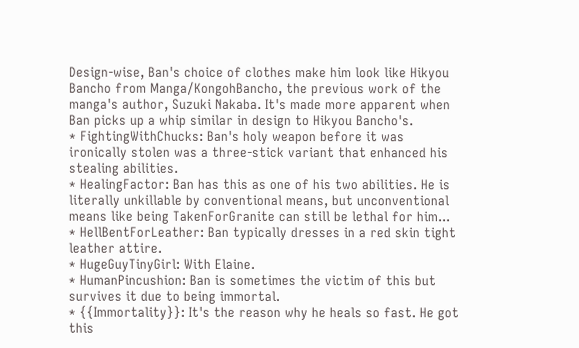Design-wise, Ban's choice of clothes make him look like Hikyou Bancho from Manga/KongohBancho, the previous work of the manga's author, Suzuki Nakaba. It's made more apparent when Ban picks up a whip similar in design to Hikyou Bancho's.
* FightingWithChucks: Ban's holy weapon before it was ironically stolen was a three-stick variant that enhanced his stealing abilities.
* HealingFactor: Ban has this as one of his two abilities. He is literally unkillable by conventional means, but unconventional means like being TakenForGranite can still be lethal for him...
* HellBentForLeather: Ban typically dresses in a red skin tight leather attire.
* HugeGuyTinyGirl: With Elaine.
* HumanPincushion: Ban is sometimes the victim of this but survives it due to being immortal.
* {{Immortality}}: It's the reason why he heals so fast. He got this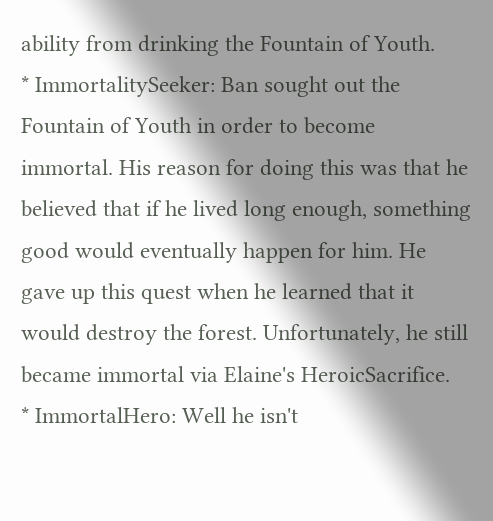ability from drinking the Fountain of Youth.
* ImmortalitySeeker: Ban sought out the Fountain of Youth in order to become immortal. His reason for doing this was that he believed that if he lived long enough, something good would eventually happen for him. He gave up this quest when he learned that it would destroy the forest. Unfortunately, he still became immortal via Elaine's HeroicSacrifice.
* ImmortalHero: Well he isn't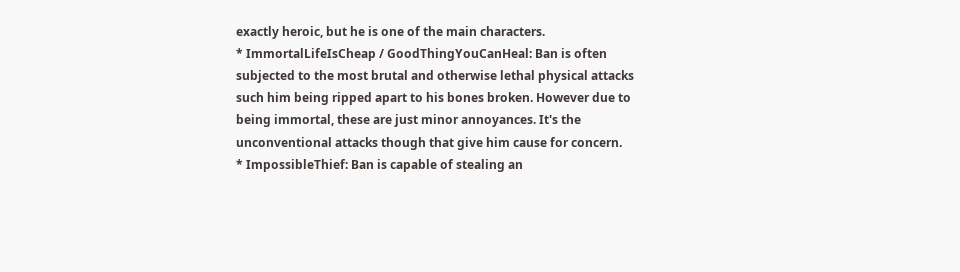exactly heroic, but he is one of the main characters.
* ImmortalLifeIsCheap / GoodThingYouCanHeal: Ban is often subjected to the most brutal and otherwise lethal physical attacks such him being ripped apart to his bones broken. However due to being immortal, these are just minor annoyances. It's the unconventional attacks though that give him cause for concern.
* ImpossibleThief: Ban is capable of stealing an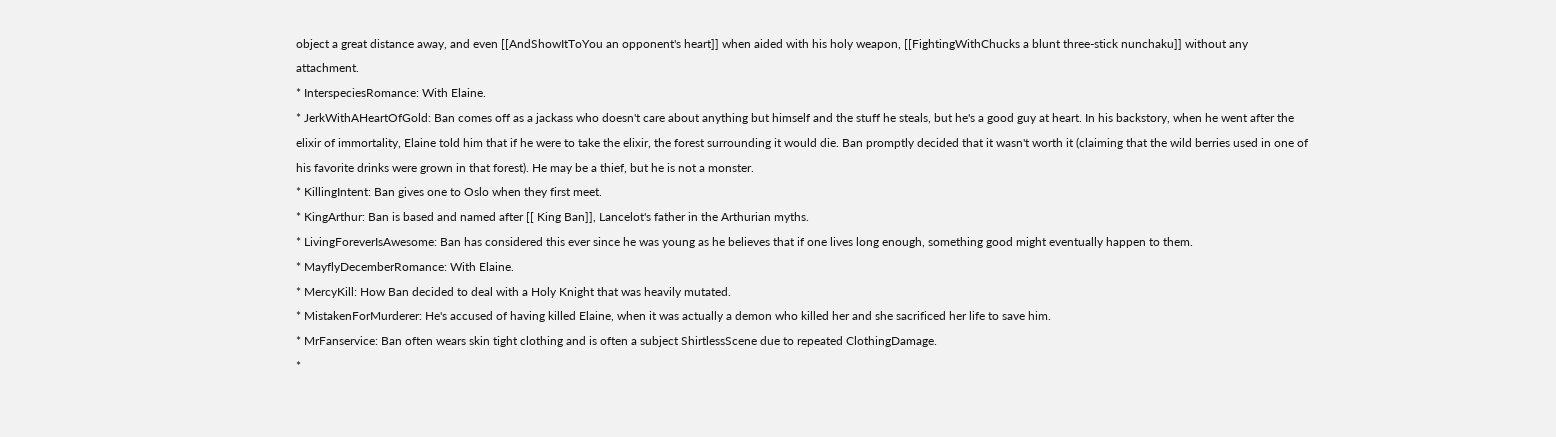object a great distance away, and even [[AndShowItToYou an opponent's heart]] when aided with his holy weapon, [[FightingWithChucks a blunt three-stick nunchaku]] without any attachment.
* InterspeciesRomance: With Elaine.
* JerkWithAHeartOfGold: Ban comes off as a jackass who doesn't care about anything but himself and the stuff he steals, but he's a good guy at heart. In his backstory, when he went after the elixir of immortality, Elaine told him that if he were to take the elixir, the forest surrounding it would die. Ban promptly decided that it wasn't worth it (claiming that the wild berries used in one of his favorite drinks were grown in that forest). He may be a thief, but he is not a monster.
* KillingIntent: Ban gives one to Oslo when they first meet.
* KingArthur: Ban is based and named after [[ King Ban]], Lancelot's father in the Arthurian myths.
* LivingForeverIsAwesome: Ban has considered this ever since he was young as he believes that if one lives long enough, something good might eventually happen to them.
* MayflyDecemberRomance: With Elaine.
* MercyKill: How Ban decided to deal with a Holy Knight that was heavily mutated.
* MistakenForMurderer: He's accused of having killed Elaine, when it was actually a demon who killed her and she sacrificed her life to save him.
* MrFanservice: Ban often wears skin tight clothing and is often a subject ShirtlessScene due to repeated ClothingDamage.
*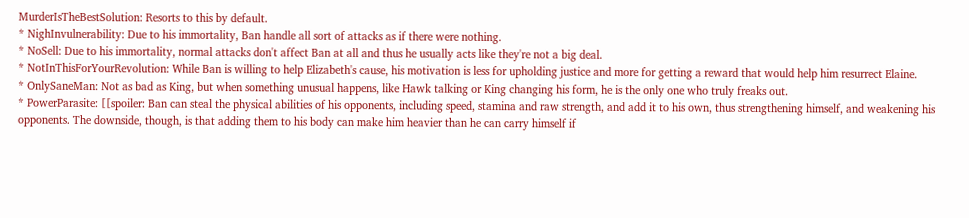MurderIsTheBestSolution: Resorts to this by default.
* NighInvulnerability: Due to his immortality, Ban handle all sort of attacks as if there were nothing.
* NoSell: Due to his immortality, normal attacks don't affect Ban at all and thus he usually acts like they're not a big deal.
* NotInThisForYourRevolution: While Ban is willing to help Elizabeth's cause, his motivation is less for upholding justice and more for getting a reward that would help him resurrect Elaine.
* OnlySaneMan: Not as bad as King, but when something unusual happens, like Hawk talking or King changing his form, he is the only one who truly freaks out.
* PowerParasite: [[spoiler: Ban can steal the physical abilities of his opponents, including speed, stamina and raw strength, and add it to his own, thus strengthening himself, and weakening his opponents. The downside, though, is that adding them to his body can make him heavier than he can carry himself if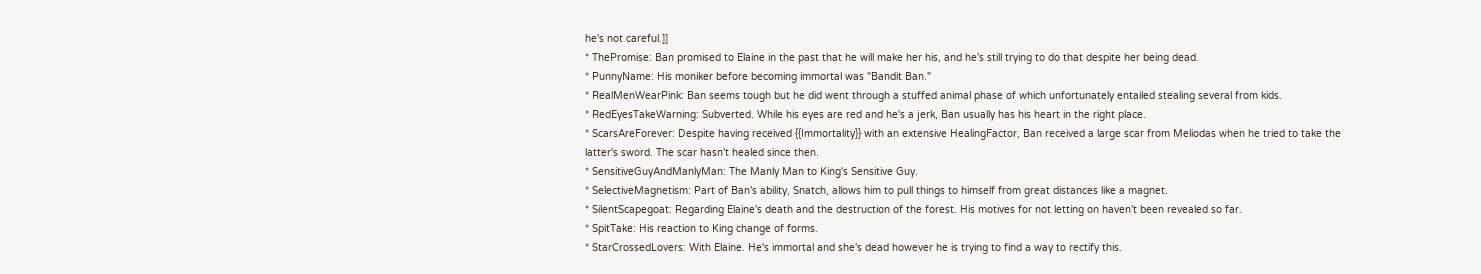he's not careful.]]
* ThePromise: Ban promised to Elaine in the past that he will make her his, and he's still trying to do that despite her being dead.
* PunnyName: His moniker before becoming immortal was "Bandit Ban."
* RealMenWearPink: Ban seems tough but he did went through a stuffed animal phase of which unfortunately entailed stealing several from kids.
* RedEyesTakeWarning: Subverted. While his eyes are red and he's a jerk, Ban usually has his heart in the right place.
* ScarsAreForever: Despite having received {{Immortality}} with an extensive HealingFactor, Ban received a large scar from Meliodas when he tried to take the latter's sword. The scar hasn't healed since then.
* SensitiveGuyAndManlyMan: The Manly Man to King's Sensitive Guy.
* SelectiveMagnetism: Part of Ban's ability, Snatch, allows him to pull things to himself from great distances like a magnet.
* SilentScapegoat: Regarding Elaine's death and the destruction of the forest. His motives for not letting on haven't been revealed so far.
* SpitTake: His reaction to King change of forms.
* StarCrossedLovers: With Elaine. He's immortal and she's dead however he is trying to find a way to rectify this.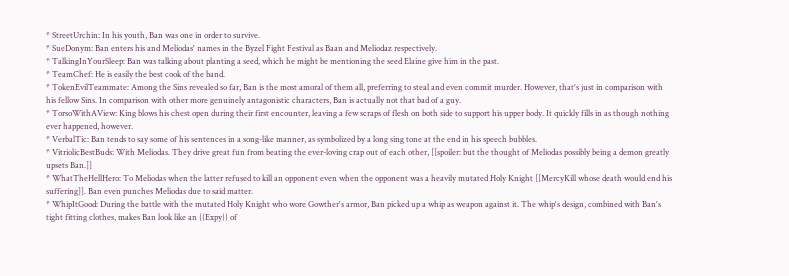* StreetUrchin: In his youth, Ban was one in order to survive.
* SueDonym: Ban enters his and Meliodas' names in the Byzel Fight Festival as Baan and Meliodaz respectively.
* TalkingInYourSleep: Ban was talking about planting a seed, which he might be mentioning the seed Elaine give him in the past.
* TeamChef: He is easily the best cook of the band.
* TokenEvilTeammate: Among the Sins revealed so far, Ban is the most amoral of them all, preferring to steal and even commit murder. However, that's just in comparison with his fellow Sins. In comparison with other more genuinely antagonistic characters, Ban is actually not that bad of a guy.
* TorsoWithAView: King blows his chest open during their first encounter, leaving a few scraps of flesh on both side to support his upper body. It quickly fills in as though nothing ever happened, however.
* VerbalTic: Ban tends to say some of his sentences in a song-like manner, as symbolized by a long sing tone at the end in his speech bubbles.
* VitriolicBestBuds: With Meliodas. They drive great fun from beating the ever-loving crap out of each other, [[spoiler: but the thought of Meliodas possibly being a demon greatly upsets Ban.]]
* WhatTheHellHero: To Meliodas when the latter refused to kill an opponent even when the opponent was a heavily mutated Holy Knight [[MercyKill whose death would end his suffering]]. Ban even punches Meliodas due to said matter.
* WhipItGood: During the battle with the mutated Holy Knight who wore Gowther's armor, Ban picked up a whip as weapon against it. The whip's design, combined with Ban's tight fitting clothes, makes Ban look like an {{Expy}} of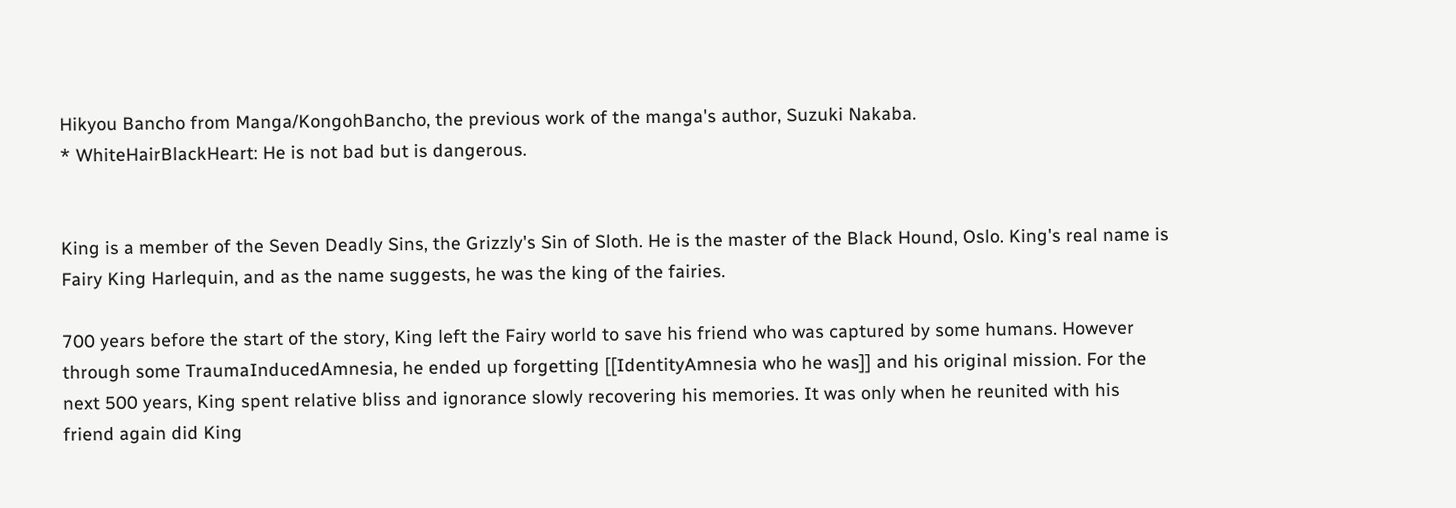Hikyou Bancho from Manga/KongohBancho, the previous work of the manga's author, Suzuki Nakaba.
* WhiteHairBlackHeart: He is not bad but is dangerous.


King is a member of the Seven Deadly Sins, the Grizzly's Sin of Sloth. He is the master of the Black Hound, Oslo. King's real name is Fairy King Harlequin, and as the name suggests, he was the king of the fairies.

700 years before the start of the story, King left the Fairy world to save his friend who was captured by some humans. However through some TraumaInducedAmnesia, he ended up forgetting [[IdentityAmnesia who he was]] and his original mission. For the next 500 years, King spent relative bliss and ignorance slowly recovering his memories. It was only when he reunited with his friend again did King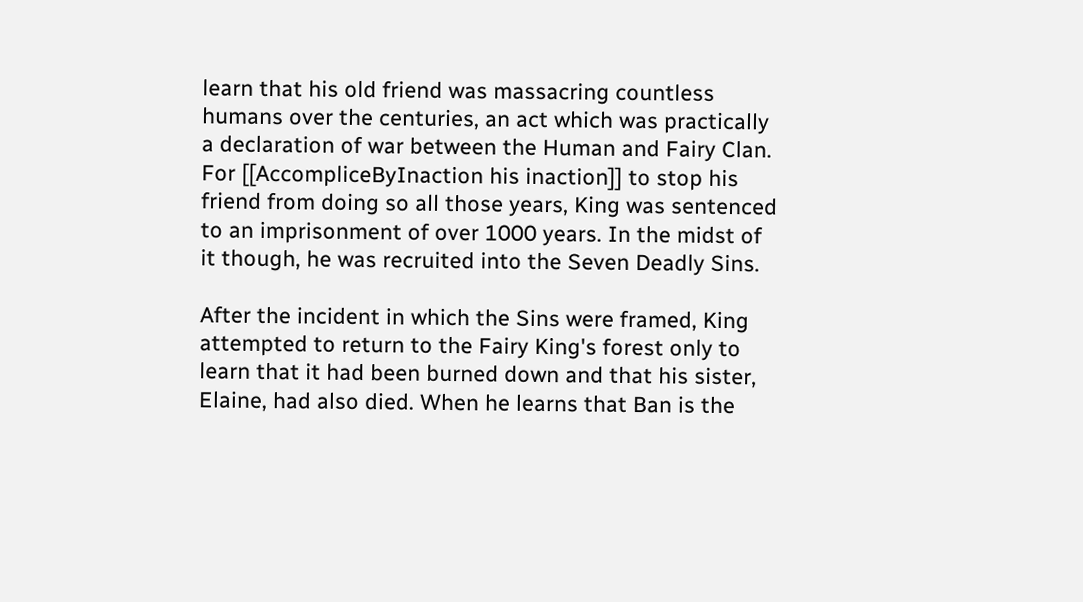learn that his old friend was massacring countless humans over the centuries, an act which was practically a declaration of war between the Human and Fairy Clan. For [[AccompliceByInaction his inaction]] to stop his friend from doing so all those years, King was sentenced to an imprisonment of over 1000 years. In the midst of it though, he was recruited into the Seven Deadly Sins.

After the incident in which the Sins were framed, King attempted to return to the Fairy King's forest only to learn that it had been burned down and that his sister, Elaine, had also died. When he learns that Ban is the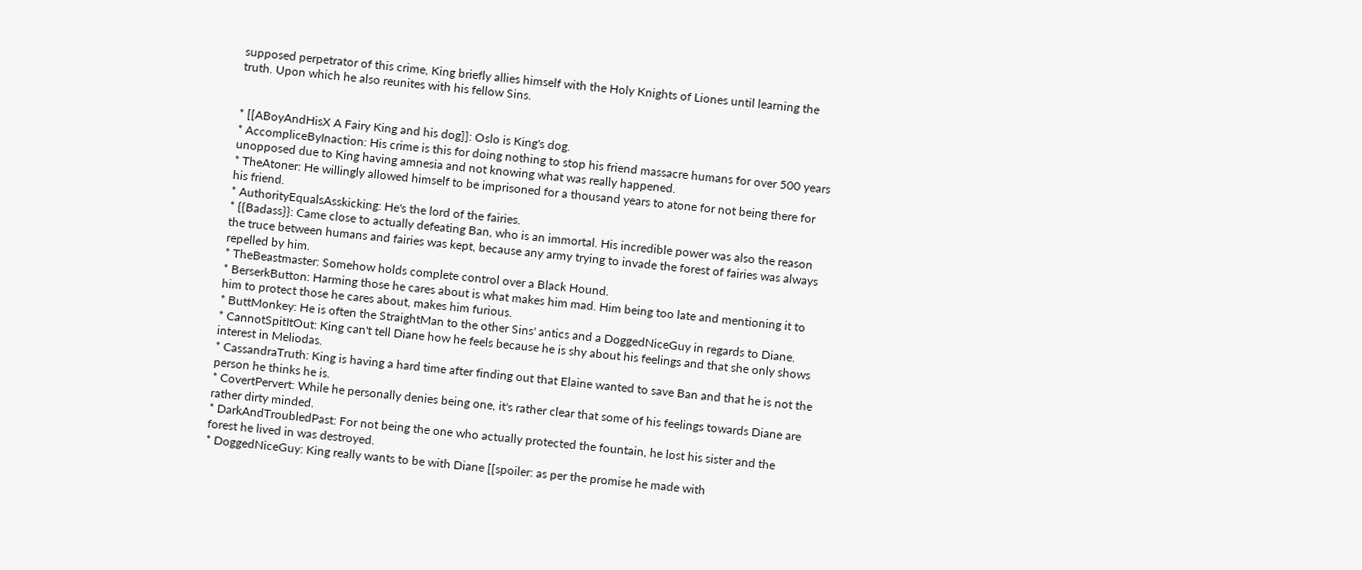supposed perpetrator of this crime, King briefly allies himself with the Holy Knights of Liones until learning the truth. Upon which he also reunites with his fellow Sins.


* [[ABoyAndHisX A Fairy King and his dog]]: Oslo is King's dog.
* AccompliceByInaction: His crime is this for doing nothing to stop his friend massacre humans for over 500 years unopposed due to King having amnesia and not knowing what was really happened.
* TheAtoner: He willingly allowed himself to be imprisoned for a thousand years to atone for not being there for his friend.
* AuthorityEqualsAsskicking: He's the lord of the fairies.
* {{Badass}}: Came close to actually defeating Ban, who is an immortal. His incredible power was also the reason the truce between humans and fairies was kept, because any army trying to invade the forest of fairies was always repelled by him.
* TheBeastmaster: Somehow holds complete control over a Black Hound.
* BerserkButton: Harming those he cares about is what makes him mad. Him being too late and mentioning it to him to protect those he cares about, makes him furious.
* ButtMonkey: He is often the StraightMan to the other Sins' antics and a DoggedNiceGuy in regards to Diane.
* CannotSpitItOut: King can't tell Diane how he feels because he is shy about his feelings and that she only shows interest in Meliodas.
* CassandraTruth: King is having a hard time after finding out that Elaine wanted to save Ban and that he is not the person he thinks he is.
* CovertPervert: While he personally denies being one, it's rather clear that some of his feelings towards Diane are rather dirty minded.
* DarkAndTroubledPast: For not being the one who actually protected the fountain, he lost his sister and the forest he lived in was destroyed.
* DoggedNiceGuy: King really wants to be with Diane [[spoiler: as per the promise he made with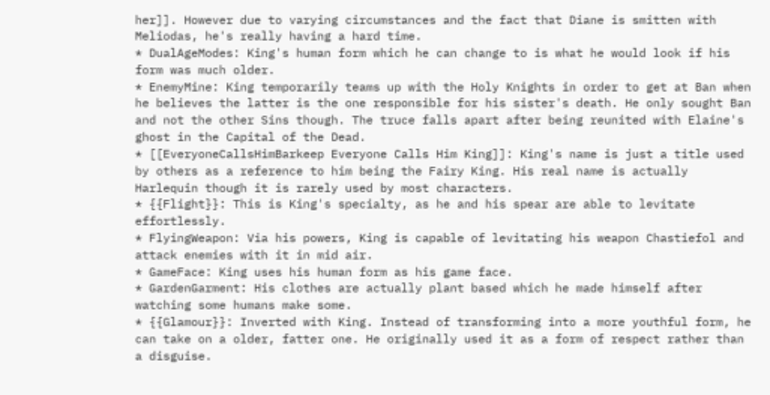her]]. However due to varying circumstances and the fact that Diane is smitten with Meliodas, he's really having a hard time.
* DualAgeModes: King's human form which he can change to is what he would look if his form was much older.
* EnemyMine: King temporarily teams up with the Holy Knights in order to get at Ban when he believes the latter is the one responsible for his sister's death. He only sought Ban and not the other Sins though. The truce falls apart after being reunited with Elaine's ghost in the Capital of the Dead.
* [[EveryoneCallsHimBarkeep Everyone Calls Him King]]: King's name is just a title used by others as a reference to him being the Fairy King. His real name is actually Harlequin though it is rarely used by most characters.
* {{Flight}}: This is King's specialty, as he and his spear are able to levitate effortlessly.
* FlyingWeapon: Via his powers, King is capable of levitating his weapon Chastiefol and attack enemies with it in mid air.
* GameFace: King uses his human form as his game face.
* GardenGarment: His clothes are actually plant based which he made himself after watching some humans make some.
* {{Glamour}}: Inverted with King. Instead of transforming into a more youthful form, he can take on a older, fatter one. He originally used it as a form of respect rather than a disguise.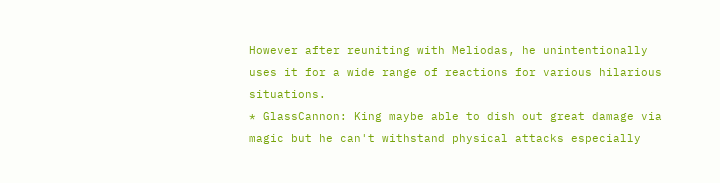However after reuniting with Meliodas, he unintentionally uses it for a wide range of reactions for various hilarious situations.
* GlassCannon: King maybe able to dish out great damage via magic but he can't withstand physical attacks especially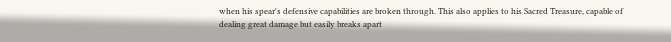when his spear's defensive capabilities are broken through. This also applies to his Sacred Treasure, capable of dealing great damage but easily breaks apart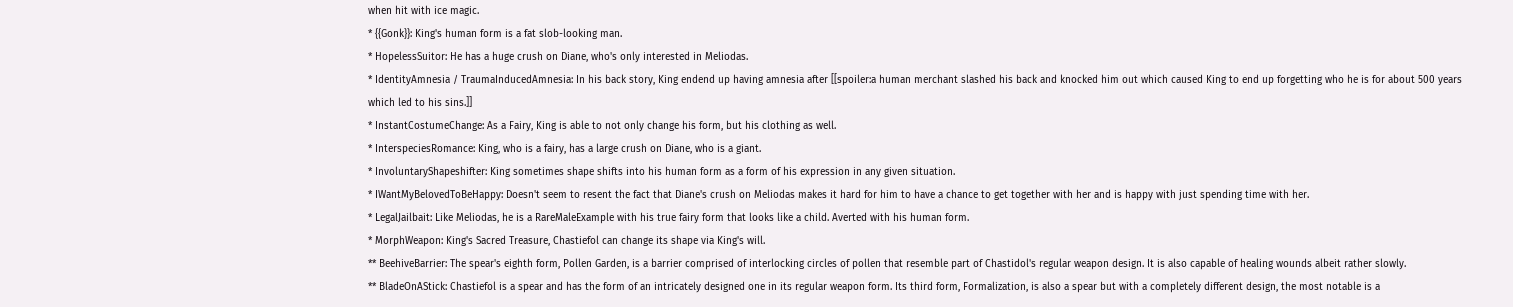when hit with ice magic.
* {{Gonk}}: King's human form is a fat slob-looking man.
* HopelessSuitor: He has a huge crush on Diane, who's only interested in Meliodas.
* IdentityAmnesia / TraumaInducedAmnesia: In his back story, King endend up having amnesia after [[spoiler:a human merchant slashed his back and knocked him out which caused King to end up forgetting who he is for about 500 years which led to his sins.]]
* InstantCostumeChange: As a Fairy, King is able to not only change his form, but his clothing as well.
* InterspeciesRomance: King, who is a fairy, has a large crush on Diane, who is a giant.
* InvoluntaryShapeshifter: King sometimes shape shifts into his human form as a form of his expression in any given situation.
* IWantMyBelovedToBeHappy: Doesn't seem to resent the fact that Diane's crush on Meliodas makes it hard for him to have a chance to get together with her and is happy with just spending time with her.
* LegalJailbait: Like Meliodas, he is a RareMaleExample with his true fairy form that looks like a child. Averted with his human form.
* MorphWeapon: King's Sacred Treasure, Chastiefol can change its shape via King's will.
** BeehiveBarrier: The spear's eighth form, Pollen Garden, is a barrier comprised of interlocking circles of pollen that resemble part of Chastidol's regular weapon design. It is also capable of healing wounds albeit rather slowly.
** BladeOnAStick: Chastiefol is a spear and has the form of an intricately designed one in its regular weapon form. Its third form, Formalization, is also a spear but with a completely different design, the most notable is a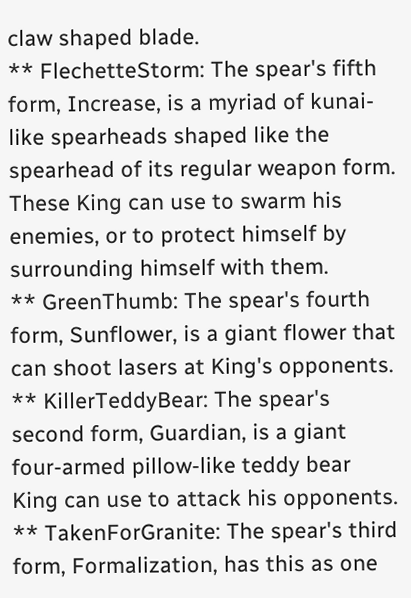claw shaped blade.
** FlechetteStorm: The spear's fifth form, Increase, is a myriad of kunai-like spearheads shaped like the spearhead of its regular weapon form. These King can use to swarm his enemies, or to protect himself by surrounding himself with them.
** GreenThumb: The spear's fourth form, Sunflower, is a giant flower that can shoot lasers at King's opponents.
** KillerTeddyBear: The spear's second form, Guardian, is a giant four-armed pillow-like teddy bear King can use to attack his opponents.
** TakenForGranite: The spear's third form, Formalization, has this as one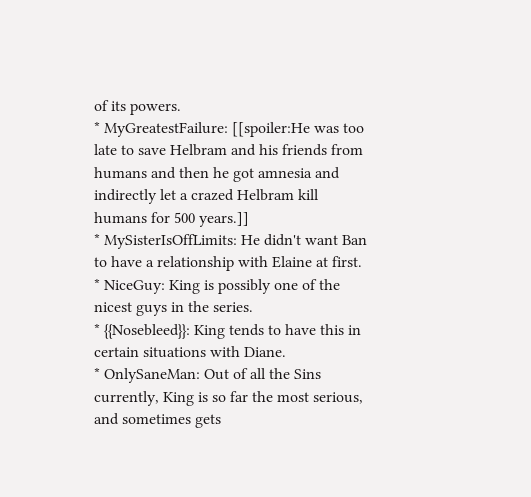of its powers.
* MyGreatestFailure: [[spoiler:He was too late to save Helbram and his friends from humans and then he got amnesia and indirectly let a crazed Helbram kill humans for 500 years.]]
* MySisterIsOffLimits: He didn't want Ban to have a relationship with Elaine at first.
* NiceGuy: King is possibly one of the nicest guys in the series.
* {{Nosebleed}}: King tends to have this in certain situations with Diane.
* OnlySaneMan: Out of all the Sins currently, King is so far the most serious, and sometimes gets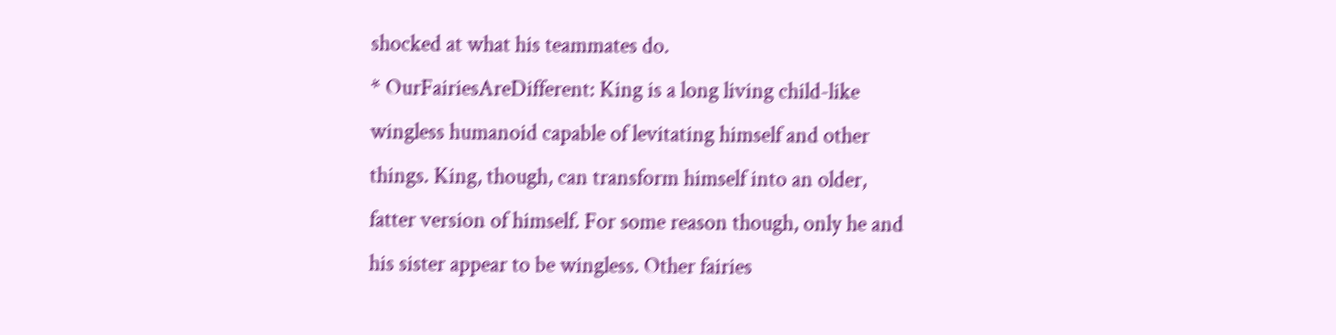shocked at what his teammates do.
* OurFairiesAreDifferent: King is a long living child-like wingless humanoid capable of levitating himself and other things. King, though, can transform himself into an older, fatter version of himself. For some reason though, only he and his sister appear to be wingless. Other fairies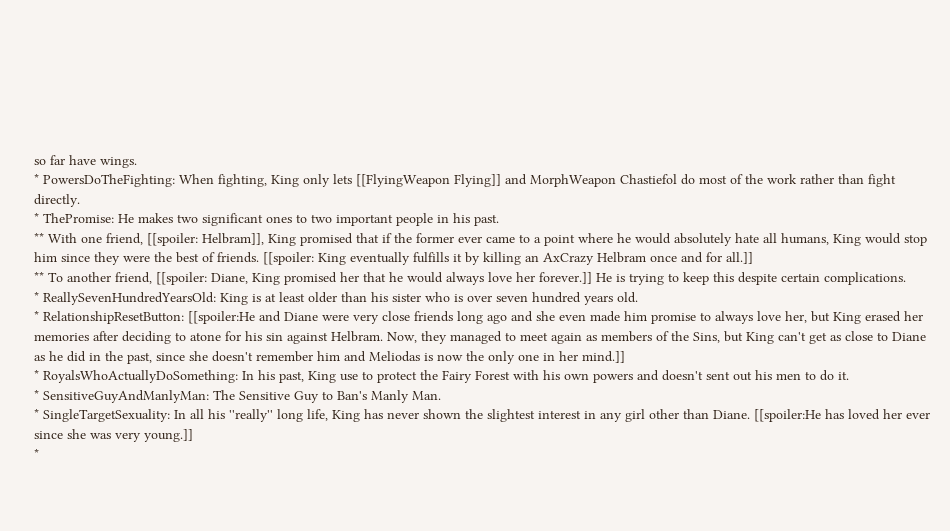so far have wings.
* PowersDoTheFighting: When fighting, King only lets [[FlyingWeapon Flying]] and MorphWeapon Chastiefol do most of the work rather than fight directly.
* ThePromise: He makes two significant ones to two important people in his past.
** With one friend, [[spoiler: Helbram]], King promised that if the former ever came to a point where he would absolutely hate all humans, King would stop him since they were the best of friends. [[spoiler: King eventually fulfills it by killing an AxCrazy Helbram once and for all.]]
** To another friend, [[spoiler: Diane, King promised her that he would always love her forever.]] He is trying to keep this despite certain complications.
* ReallySevenHundredYearsOld: King is at least older than his sister who is over seven hundred years old.
* RelationshipResetButton: [[spoiler:He and Diane were very close friends long ago and she even made him promise to always love her, but King erased her memories after deciding to atone for his sin against Helbram. Now, they managed to meet again as members of the Sins, but King can't get as close to Diane as he did in the past, since she doesn't remember him and Meliodas is now the only one in her mind.]]
* RoyalsWhoActuallyDoSomething: In his past, King use to protect the Fairy Forest with his own powers and doesn't sent out his men to do it.
* SensitiveGuyAndManlyMan: The Sensitive Guy to Ban's Manly Man.
* SingleTargetSexuality: In all his ''really'' long life, King has never shown the slightest interest in any girl other than Diane. [[spoiler:He has loved her ever since she was very young.]]
*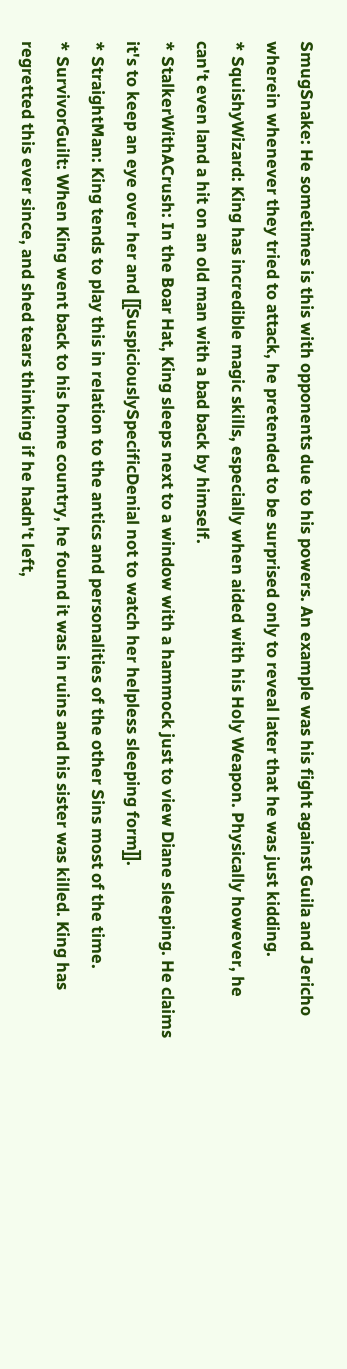SmugSnake: He sometimes is this with opponents due to his powers. An example was his fight against Guila and Jericho wherein whenever they tried to attack, he pretended to be surprised only to reveal later that he was just kidding.
* SquishyWizard: King has incredible magic skills, especially when aided with his Holy Weapon. Physically however, he can't even land a hit on an old man with a bad back by himself.
* StalkerWithACrush: In the Boar Hat, King sleeps next to a window with a hammock just to view Diane sleeping. He claims it's to keep an eye over her and [[SuspiciouslySpecificDenial not to watch her helpless sleeping form]].
* StraightMan: King tends to play this in relation to the antics and personalities of the other Sins most of the time.
* SurvivorGuilt: When King went back to his home country, he found it was in ruins and his sister was killed. King has regretted this ever since, and shed tears thinking if he hadn't left,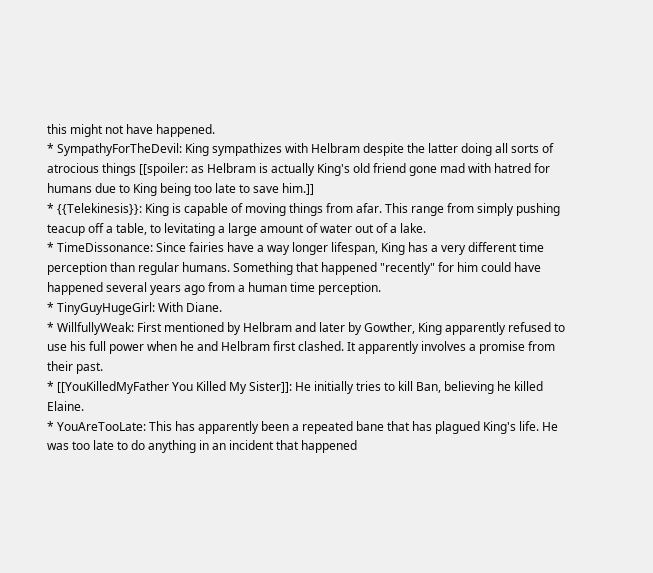this might not have happened.
* SympathyForTheDevil: King sympathizes with Helbram despite the latter doing all sorts of atrocious things [[spoiler: as Helbram is actually King's old friend gone mad with hatred for humans due to King being too late to save him.]]
* {{Telekinesis}}: King is capable of moving things from afar. This range from simply pushing teacup off a table, to levitating a large amount of water out of a lake.
* TimeDissonance: Since fairies have a way longer lifespan, King has a very different time perception than regular humans. Something that happened "recently" for him could have happened several years ago from a human time perception.
* TinyGuyHugeGirl: With Diane.
* WillfullyWeak: First mentioned by Helbram and later by Gowther, King apparently refused to use his full power when he and Helbram first clashed. It apparently involves a promise from their past.
* [[YouKilledMyFather You Killed My Sister]]: He initially tries to kill Ban, believing he killed Elaine.
* YouAreTooLate: This has apparently been a repeated bane that has plagued King's life. He was too late to do anything in an incident that happened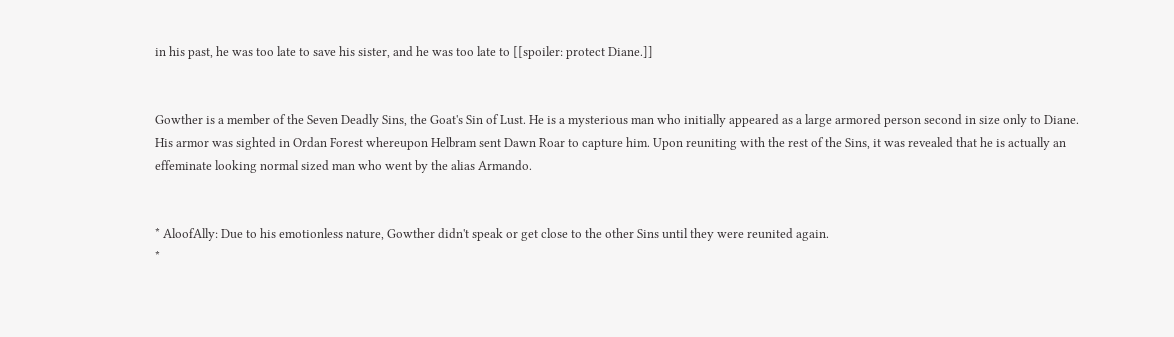in his past, he was too late to save his sister, and he was too late to [[spoiler: protect Diane.]]


Gowther is a member of the Seven Deadly Sins, the Goat's Sin of Lust. He is a mysterious man who initially appeared as a large armored person second in size only to Diane. His armor was sighted in Ordan Forest whereupon Helbram sent Dawn Roar to capture him. Upon reuniting with the rest of the Sins, it was revealed that he is actually an effeminate looking normal sized man who went by the alias Armando.


* AloofAlly: Due to his emotionless nature, Gowther didn't speak or get close to the other Sins until they were reunited again.
*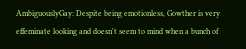AmbiguouslyGay: Despite being emotionless, Gowther is very effeminate looking and doesn't seem to mind when a bunch of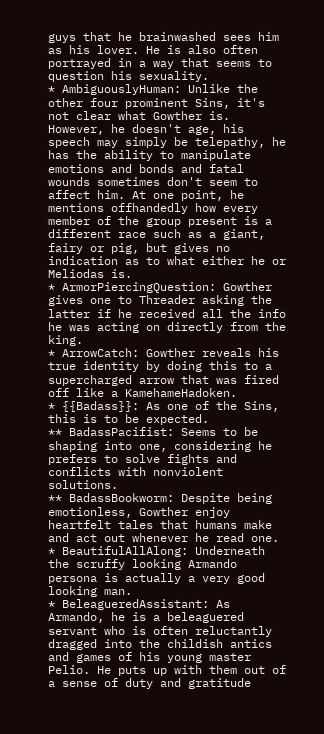guys that he brainwashed sees him as his lover. He is also often portrayed in a way that seems to question his sexuality.
* AmbiguouslyHuman: Unlike the other four prominent Sins, it's not clear what Gowther is. However, he doesn't age, his speech may simply be telepathy, he has the ability to manipulate emotions and bonds and fatal wounds sometimes don't seem to affect him. At one point, he mentions offhandedly how every member of the group present is a different race such as a giant, fairy or pig, but gives no indication as to what either he or Meliodas is.
* ArmorPiercingQuestion: Gowther gives one to Threader asking the latter if he received all the info he was acting on directly from the king.
* ArrowCatch: Gowther reveals his true identity by doing this to a supercharged arrow that was fired off like a KamehameHadoken.
* {{Badass}}: As one of the Sins, this is to be expected.
** BadassPacifist: Seems to be shaping into one, considering he prefers to solve fights and conflicts with nonviolent solutions.
** BadassBookworm: Despite being emotionless, Gowther enjoy heartfelt tales that humans make and act out whenever he read one.
* BeautifulAllAlong: Underneath the scruffy looking Armando persona is actually a very good looking man.
* BeleagueredAssistant: As Armando, he is a beleaguered servant who is often reluctantly dragged into the childish antics and games of his young master Pelio. He puts up with them out of a sense of duty and gratitude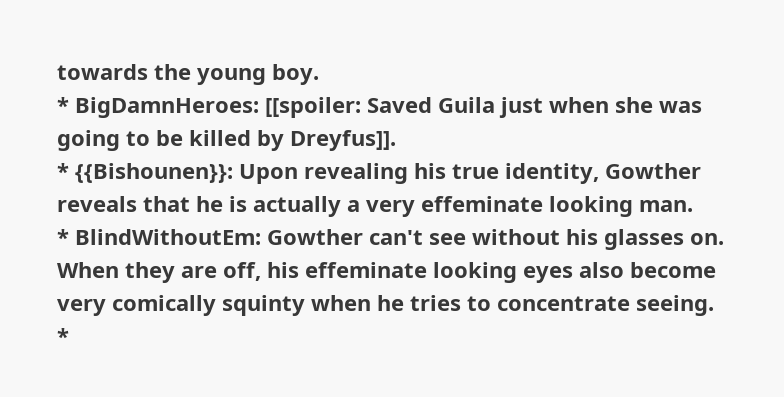towards the young boy.
* BigDamnHeroes: [[spoiler: Saved Guila just when she was going to be killed by Dreyfus]].
* {{Bishounen}}: Upon revealing his true identity, Gowther reveals that he is actually a very effeminate looking man.
* BlindWithoutEm: Gowther can't see without his glasses on. When they are off, his effeminate looking eyes also become very comically squinty when he tries to concentrate seeing.
*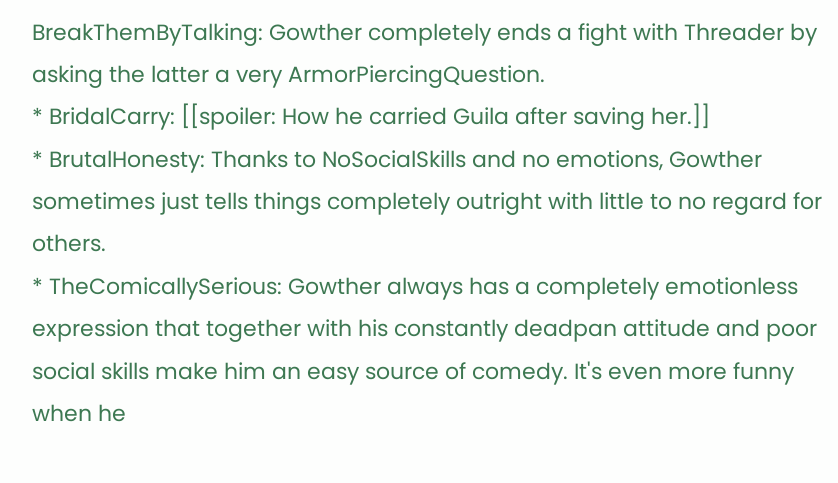BreakThemByTalking: Gowther completely ends a fight with Threader by asking the latter a very ArmorPiercingQuestion.
* BridalCarry: [[spoiler: How he carried Guila after saving her.]]
* BrutalHonesty: Thanks to NoSocialSkills and no emotions, Gowther sometimes just tells things completely outright with little to no regard for others.
* TheComicallySerious: Gowther always has a completely emotionless expression that together with his constantly deadpan attitude and poor social skills make him an easy source of comedy. It's even more funny when he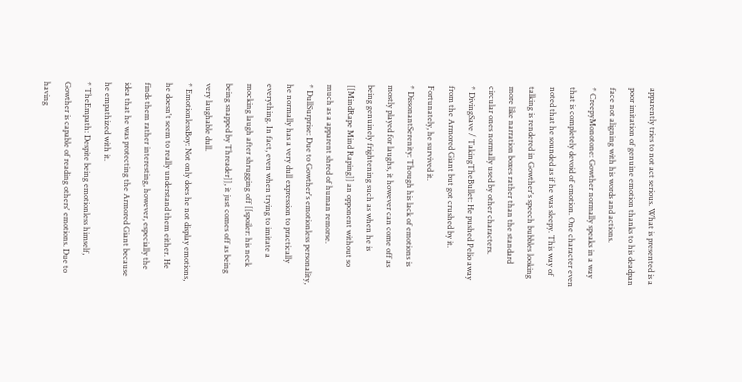apparently tries to not act serious. What is presented is a poor imitation of genuine emotion thanks to his deadpan face not aligning with his words and actions.
* CreepyMonotone: Gowther normally speaks in a way that is completely devoid of emotion. One character even noted that he sounded as if he was sleepy. This way of talking is rendered in Gowther's speech bubbles looking more like narration boxes rather than the standard circular ones normally used by other characters.
* DivingSave / TakingTheBullet: He pushed Pelio away from the Armored Giant but got crushed by it. Fortunately, he survived it.
* DissonantSerenity: Though his lack of emotions is mostly played for laughs, it however can come off as being genuinely frightening such as when he is [[MindRape Mind Raping]] an opponent without so much as a apparent shred of human remorse.
* DullSurprise: Due to Gowther's emotionless personality, he normally has a very dull expression to practically everything. In fact, even when trying to imitate a mocking laugh after shrugging off [[spoiler: his neck being snapped by Threader]], it just comes off as being very laughable dull.
* EmotionlessBoy: Not only does he not display emotions, he doesn't seem to really understand them either. He finds them rather interesting, however, especially the idea that he was protecting the Armored Giant because he empathized with it.
* TheEmpath: Despite being emotionless himself, Gowther is capable of reading others' emotions. Due to having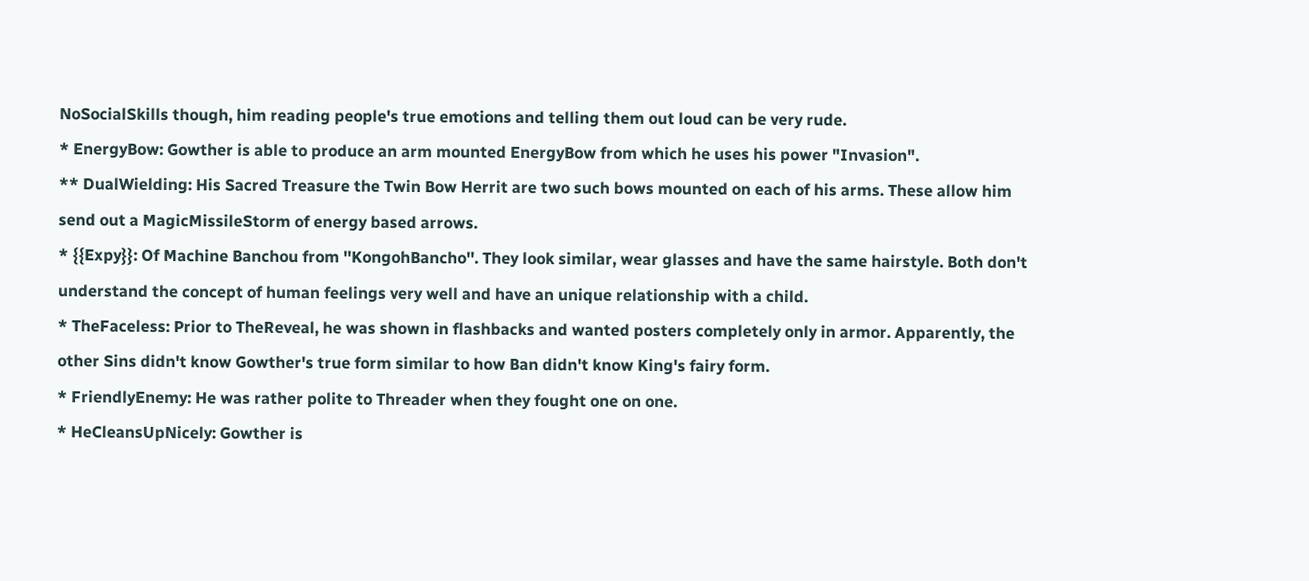NoSocialSkills though, him reading people's true emotions and telling them out loud can be very rude.
* EnergyBow: Gowther is able to produce an arm mounted EnergyBow from which he uses his power "Invasion".
** DualWielding: His Sacred Treasure the Twin Bow Herrit are two such bows mounted on each of his arms. These allow him send out a MagicMissileStorm of energy based arrows.
* {{Expy}}: Of Machine Banchou from ''KongohBancho''. They look similar, wear glasses and have the same hairstyle. Both don't understand the concept of human feelings very well and have an unique relationship with a child.
* TheFaceless: Prior to TheReveal, he was shown in flashbacks and wanted posters completely only in armor. Apparently, the other Sins didn't know Gowther's true form similar to how Ban didn't know King's fairy form.
* FriendlyEnemy: He was rather polite to Threader when they fought one on one.
* HeCleansUpNicely: Gowther is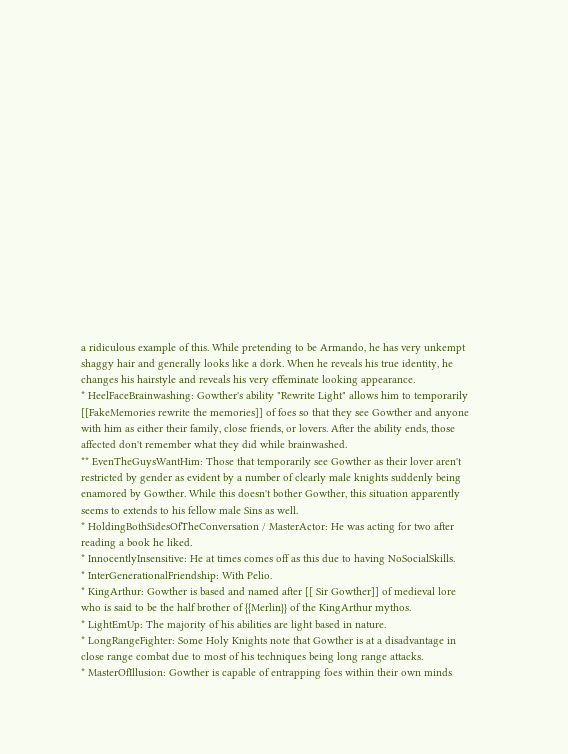a ridiculous example of this. While pretending to be Armando, he has very unkempt shaggy hair and generally looks like a dork. When he reveals his true identity, he changes his hairstyle and reveals his very effeminate looking appearance.
* HeelFaceBrainwashing: Gowther's ability "Rewrite Light" allows him to temporarily [[FakeMemories rewrite the memories]] of foes so that they see Gowther and anyone with him as either their family, close friends, or lovers. After the ability ends, those affected don't remember what they did while brainwashed.
** EvenTheGuysWantHim: Those that temporarily see Gowther as their lover aren't restricted by gender as evident by a number of clearly male knights suddenly being enamored by Gowther. While this doesn't bother Gowther, this situation apparently seems to extends to his fellow male Sins as well.
* HoldingBothSidesOfTheConversation / MasterActor: He was acting for two after reading a book he liked.
* InnocentlyInsensitive: He at times comes off as this due to having NoSocialSkills.
* InterGenerationalFriendship: With Pelio.
* KingArthur: Gowther is based and named after [[ Sir Gowther]] of medieval lore who is said to be the half brother of {{Merlin}} of the KingArthur mythos.
* LightEmUp: The majority of his abilities are light based in nature.
* LongRangeFighter: Some Holy Knights note that Gowther is at a disadvantage in close range combat due to most of his techniques being long range attacks.
* MasterOfIllusion: Gowther is capable of entrapping foes within their own minds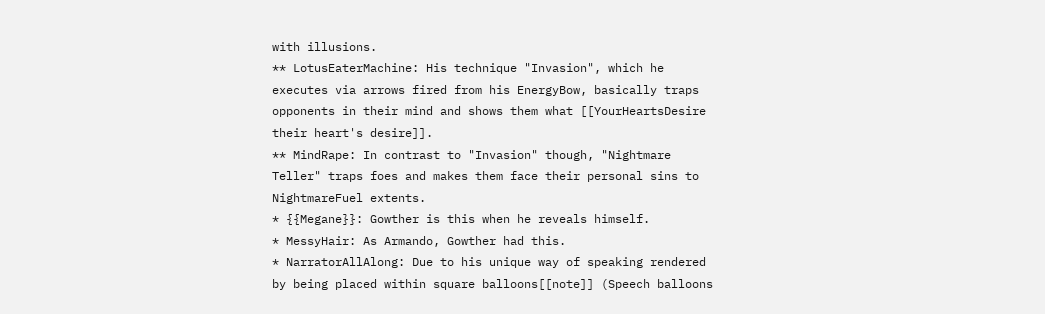with illusions.
** LotusEaterMachine: His technique "Invasion", which he executes via arrows fired from his EnergyBow, basically traps opponents in their mind and shows them what [[YourHeartsDesire their heart's desire]].
** MindRape: In contrast to "Invasion" though, "Nightmare Teller" traps foes and makes them face their personal sins to NightmareFuel extents.
* {{Megane}}: Gowther is this when he reveals himself.
* MessyHair: As Armando, Gowther had this.
* NarratorAllAlong: Due to his unique way of speaking rendered by being placed within square balloons[[note]] (Speech balloons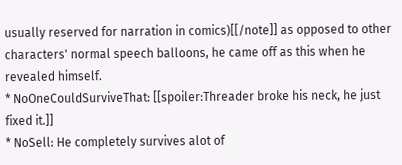usually reserved for narration in comics)[[/note]] as opposed to other characters' normal speech balloons, he came off as this when he revealed himself.
* NoOneCouldSurviveThat: [[spoiler:Threader broke his neck, he just fixed it.]]
* NoSell: He completely survives alot of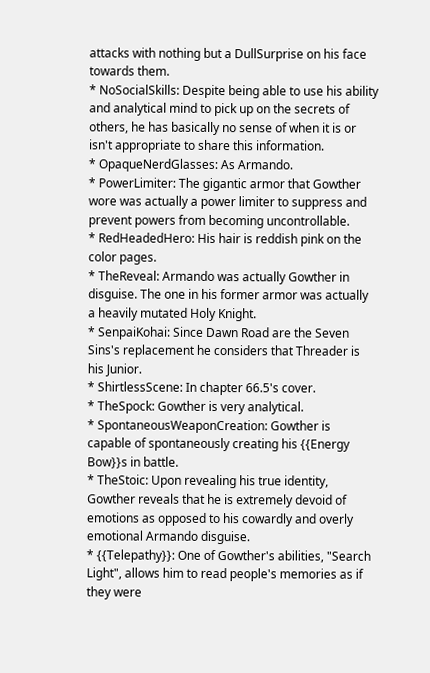attacks with nothing but a DullSurprise on his face towards them.
* NoSocialSkills: Despite being able to use his ability and analytical mind to pick up on the secrets of others, he has basically no sense of when it is or isn't appropriate to share this information.
* OpaqueNerdGlasses: As Armando.
* PowerLimiter: The gigantic armor that Gowther wore was actually a power limiter to suppress and prevent powers from becoming uncontrollable.
* RedHeadedHero: His hair is reddish pink on the color pages.
* TheReveal: Armando was actually Gowther in disguise. The one in his former armor was actually a heavily mutated Holy Knight.
* SenpaiKohai: Since Dawn Road are the Seven Sins's replacement he considers that Threader is his Junior.
* ShirtlessScene: In chapter 66.5's cover.
* TheSpock: Gowther is very analytical.
* SpontaneousWeaponCreation: Gowther is capable of spontaneously creating his {{Energy Bow}}s in battle.
* TheStoic: Upon revealing his true identity, Gowther reveals that he is extremely devoid of emotions as opposed to his cowardly and overly emotional Armando disguise.
* {{Telepathy}}: One of Gowther's abilities, "Search Light", allows him to read people's memories as if they were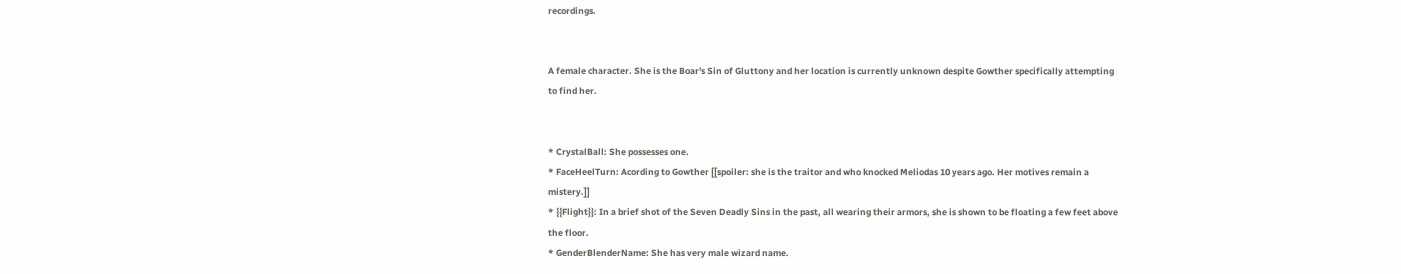recordings.


A female character. She is the Boar's Sin of Gluttony and her location is currently unknown despite Gowther specifically attempting to find her.


* CrystalBall: She possesses one.
* FaceHeelTurn: Acording to Gowther [[spoiler: she is the traitor and who knocked Meliodas 10 years ago. Her motives remain a mistery.]]
* {{Flight}}: In a brief shot of the Seven Deadly Sins in the past, all wearing their armors, she is shown to be floating a few feet above the floor.
* GenderBlenderName: She has very male wizard name.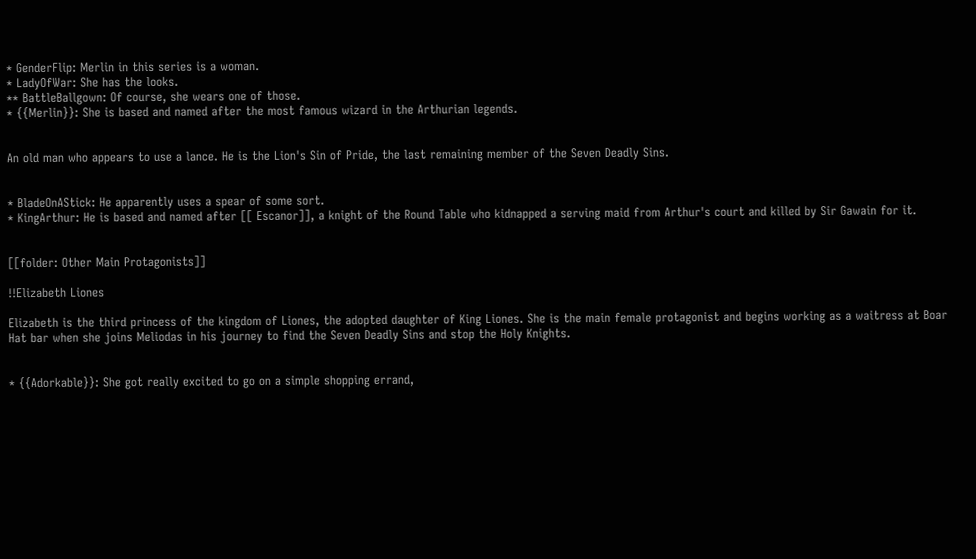* GenderFlip: Merlin in this series is a woman.
* LadyOfWar: She has the looks.
** BattleBallgown: Of course, she wears one of those.
* {{Merlin}}: She is based and named after the most famous wizard in the Arthurian legends.


An old man who appears to use a lance. He is the Lion's Sin of Pride, the last remaining member of the Seven Deadly Sins.


* BladeOnAStick: He apparently uses a spear of some sort.
* KingArthur: He is based and named after [[ Escanor]], a knight of the Round Table who kidnapped a serving maid from Arthur's court and killed by Sir Gawain for it.


[[folder: Other Main Protagonists]]

!!Elizabeth Liones

Elizabeth is the third princess of the kingdom of Liones, the adopted daughter of King Liones. She is the main female protagonist and begins working as a waitress at Boar Hat bar when she joins Meliodas in his journey to find the Seven Deadly Sins and stop the Holy Knights.


* {{Adorkable}}: She got really excited to go on a simple shopping errand,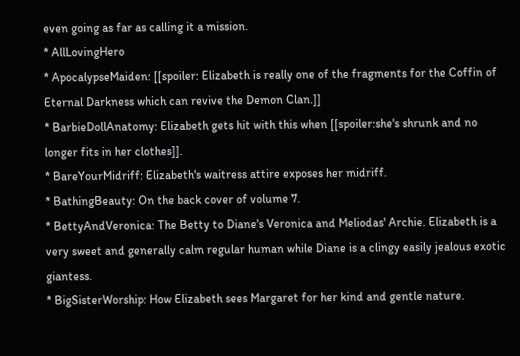even going as far as calling it a mission.
* AllLovingHero
* ApocalypseMaiden: [[spoiler: Elizabeth is really one of the fragments for the Coffin of Eternal Darkness which can revive the Demon Clan.]]
* BarbieDollAnatomy: Elizabeth gets hit with this when [[spoiler:she's shrunk and no longer fits in her clothes]].
* BareYourMidriff: Elizabeth's waitress attire exposes her midriff.
* BathingBeauty: On the back cover of volume 7.
* BettyAndVeronica: The Betty to Diane's Veronica and Meliodas' Archie. Elizabeth is a very sweet and generally calm regular human while Diane is a clingy easily jealous exotic giantess.
* BigSisterWorship: How Elizabeth sees Margaret for her kind and gentle nature.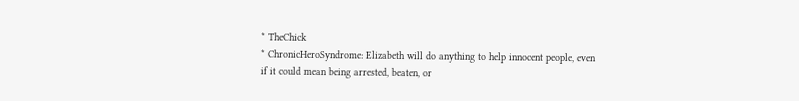* TheChick
* ChronicHeroSyndrome: Elizabeth will do anything to help innocent people, even if it could mean being arrested, beaten, or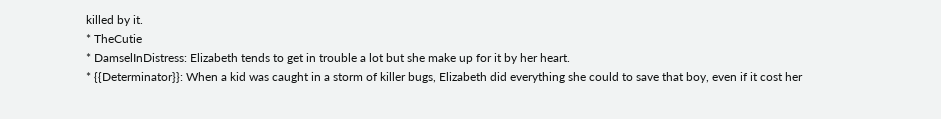killed by it.
* TheCutie
* DamselInDistress: Elizabeth tends to get in trouble a lot but she make up for it by her heart.
* {{Determinator}}: When a kid was caught in a storm of killer bugs, Elizabeth did everything she could to save that boy, even if it cost her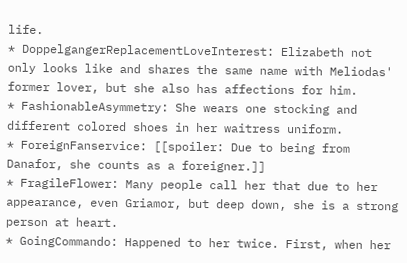life.
* DoppelgangerReplacementLoveInterest: Elizabeth not only looks like and shares the same name with Meliodas' former lover, but she also has affections for him.
* FashionableAsymmetry: She wears one stocking and different colored shoes in her waitress uniform.
* ForeignFanservice: [[spoiler: Due to being from Danafor, she counts as a foreigner.]]
* FragileFlower: Many people call her that due to her appearance, even Griamor, but deep down, she is a strong person at heart.
* GoingCommando: Happened to her twice. First, when her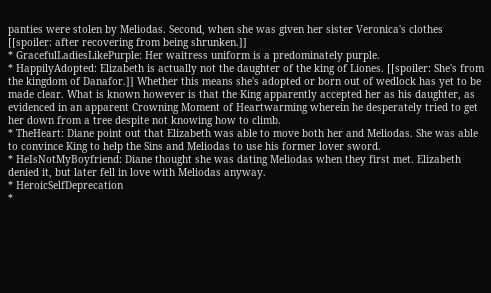panties were stolen by Meliodas. Second, when she was given her sister Veronica's clothes [[spoiler: after recovering from being shrunken.]]
* GracefulLadiesLikePurple: Her waitress uniform is a predominately purple.
* HappilyAdopted: Elizabeth is actually not the daughter of the king of Liones. [[spoiler: She's from the kingdom of Danafor.]] Whether this means she's adopted or born out of wedlock has yet to be made clear. What is known however is that the King apparently accepted her as his daughter, as evidenced in an apparent Crowning Moment of Heartwarming wherein he desperately tried to get her down from a tree despite not knowing how to climb.
* TheHeart: Diane point out that Elizabeth was able to move both her and Meliodas. She was able to convince King to help the Sins and Meliodas to use his former lover sword.
* HeIsNotMyBoyfriend: Diane thought she was dating Meliodas when they first met. Elizabeth denied it, but later fell in love with Meliodas anyway.
* HeroicSelfDeprecation
*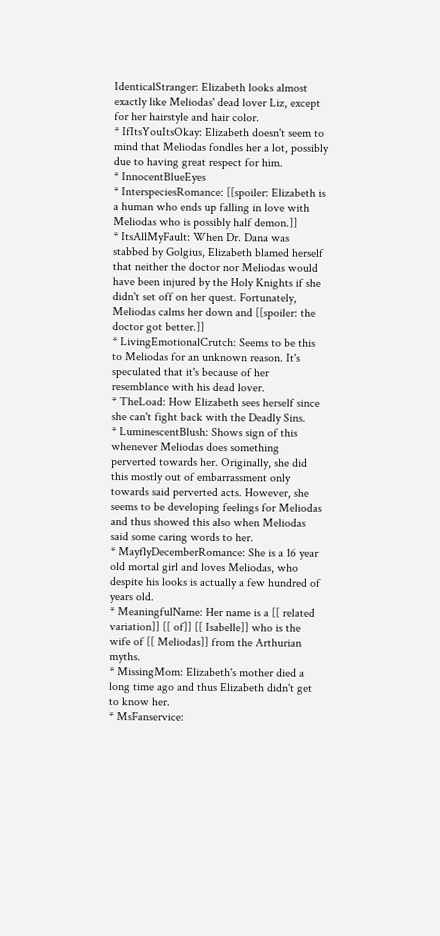IdenticalStranger: Elizabeth looks almost exactly like Meliodas' dead lover Liz, except for her hairstyle and hair color.
* IfItsYouItsOkay: Elizabeth doesn't seem to mind that Meliodas fondles her a lot, possibly due to having great respect for him.
* InnocentBlueEyes
* InterspeciesRomance: [[spoiler: Elizabeth is a human who ends up falling in love with Meliodas who is possibly half demon.]]
* ItsAllMyFault: When Dr. Dana was stabbed by Golgius, Elizabeth blamed herself that neither the doctor nor Meliodas would have been injured by the Holy Knights if she didn't set off on her quest. Fortunately, Meliodas calms her down and [[spoiler: the doctor got better.]]
* LivingEmotionalCrutch: Seems to be this to Meliodas for an unknown reason. It's speculated that it's because of her resemblance with his dead lover.
* TheLoad: How Elizabeth sees herself since she can't fight back with the Deadly Sins.
* LuminescentBlush: Shows sign of this whenever Meliodas does something perverted towards her. Originally, she did this mostly out of embarrassment only towards said perverted acts. However, she seems to be developing feelings for Meliodas and thus showed this also when Meliodas said some caring words to her.
* MayflyDecemberRomance: She is a 16 year old mortal girl and loves Meliodas, who despite his looks is actually a few hundred of years old.
* MeaningfulName: Her name is a [[ related variation]] [[ of]] [[ Isabelle]] who is the wife of [[ Meliodas]] from the Arthurian myths.
* MissingMom: Elizabeth's mother died a long time ago and thus Elizabeth didn't get to know her.
* MsFanservice: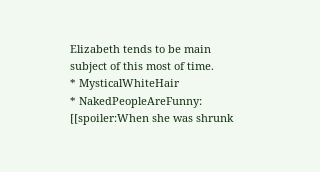Elizabeth tends to be main subject of this most of time.
* MysticalWhiteHair
* NakedPeopleAreFunny: [[spoiler:When she was shrunk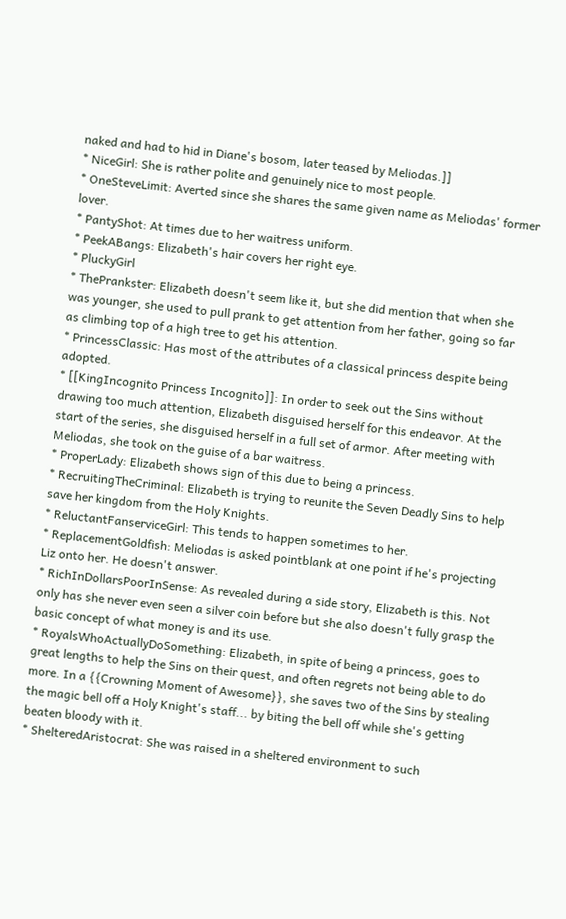naked and had to hid in Diane's bosom, later teased by Meliodas.]]
* NiceGirl: She is rather polite and genuinely nice to most people.
* OneSteveLimit: Averted since she shares the same given name as Meliodas' former lover.
* PantyShot: At times due to her waitress uniform.
* PeekABangs: Elizabeth's hair covers her right eye.
* PluckyGirl
* ThePrankster: Elizabeth doesn't seem like it, but she did mention that when she was younger, she used to pull prank to get attention from her father, going so far as climbing top of a high tree to get his attention.
* PrincessClassic: Has most of the attributes of a classical princess despite being adopted.
* [[KingIncognito Princess Incognito]]: In order to seek out the Sins without drawing too much attention, Elizabeth disguised herself for this endeavor. At the start of the series, she disguised herself in a full set of armor. After meeting with Meliodas, she took on the guise of a bar waitress.
* ProperLady: Elizabeth shows sign of this due to being a princess.
* RecruitingTheCriminal: Elizabeth is trying to reunite the Seven Deadly Sins to help save her kingdom from the Holy Knights.
* ReluctantFanserviceGirl: This tends to happen sometimes to her.
* ReplacementGoldfish: Meliodas is asked pointblank at one point if he's projecting Liz onto her. He doesn't answer.
* RichInDollarsPoorInSense: As revealed during a side story, Elizabeth is this. Not only has she never even seen a silver coin before but she also doesn't fully grasp the basic concept of what money is and its use.
* RoyalsWhoActuallyDoSomething: Elizabeth, in spite of being a princess, goes to great lengths to help the Sins on their quest, and often regrets not being able to do more. In a {{Crowning Moment of Awesome}}, she saves two of the Sins by stealing the magic bell off a Holy Knight's staff... by biting the bell off while she's getting beaten bloody with it.
* ShelteredAristocrat: She was raised in a sheltered environment to such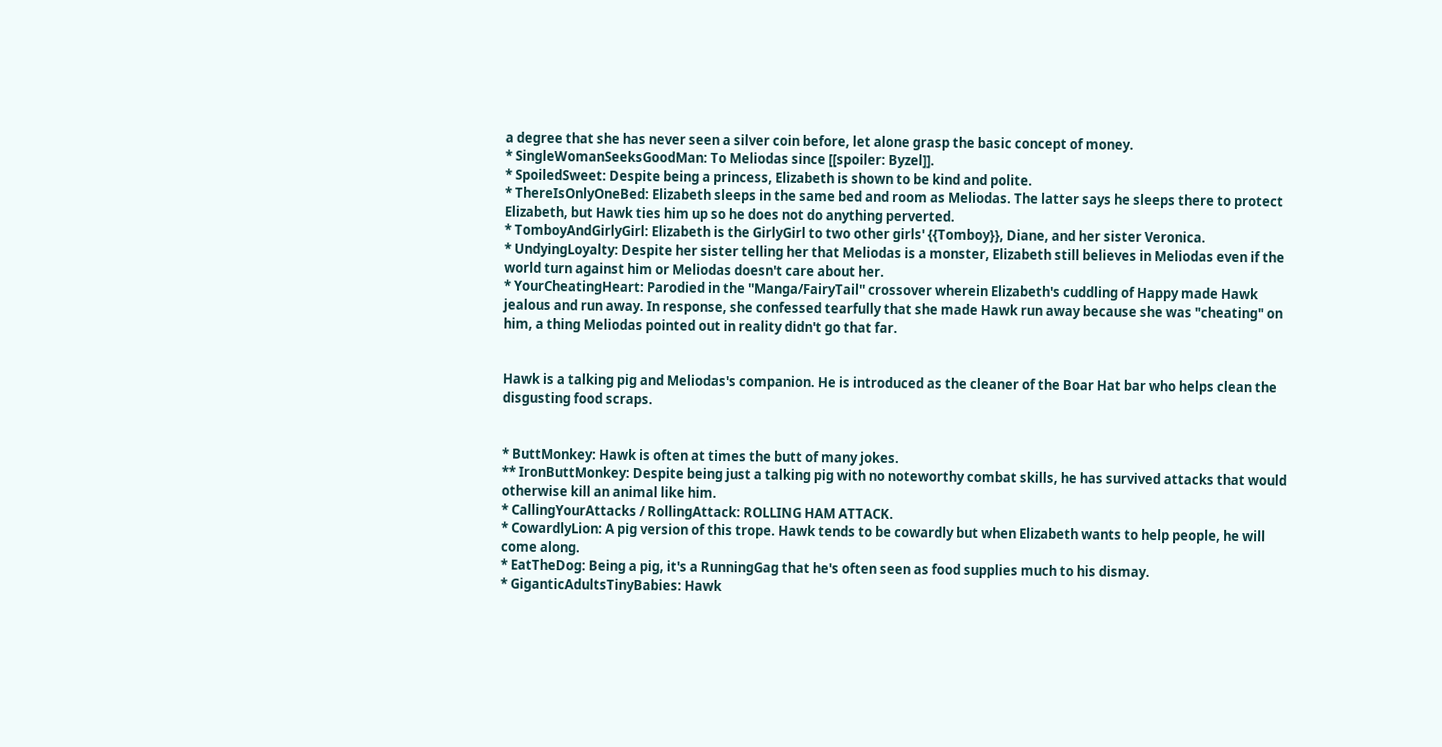a degree that she has never seen a silver coin before, let alone grasp the basic concept of money.
* SingleWomanSeeksGoodMan: To Meliodas since [[spoiler: Byzel]].
* SpoiledSweet: Despite being a princess, Elizabeth is shown to be kind and polite.
* ThereIsOnlyOneBed: Elizabeth sleeps in the same bed and room as Meliodas. The latter says he sleeps there to protect Elizabeth, but Hawk ties him up so he does not do anything perverted.
* TomboyAndGirlyGirl: Elizabeth is the GirlyGirl to two other girls' {{Tomboy}}, Diane, and her sister Veronica.
* UndyingLoyalty: Despite her sister telling her that Meliodas is a monster, Elizabeth still believes in Meliodas even if the world turn against him or Meliodas doesn't care about her.
* YourCheatingHeart: Parodied in the ''Manga/FairyTail'' crossover wherein Elizabeth's cuddling of Happy made Hawk jealous and run away. In response, she confessed tearfully that she made Hawk run away because she was "cheating" on him, a thing Meliodas pointed out in reality didn't go that far.


Hawk is a talking pig and Meliodas's companion. He is introduced as the cleaner of the Boar Hat bar who helps clean the disgusting food scraps.


* ButtMonkey: Hawk is often at times the butt of many jokes.
** IronButtMonkey: Despite being just a talking pig with no noteworthy combat skills, he has survived attacks that would otherwise kill an animal like him.
* CallingYourAttacks / RollingAttack: ROLLING HAM ATTACK.
* CowardlyLion: A pig version of this trope. Hawk tends to be cowardly but when Elizabeth wants to help people, he will come along.
* EatTheDog: Being a pig, it's a RunningGag that he's often seen as food supplies much to his dismay.
* GiganticAdultsTinyBabies: Hawk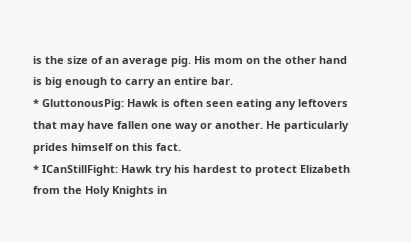is the size of an average pig. His mom on the other hand is big enough to carry an entire bar.
* GluttonousPig: Hawk is often seen eating any leftovers that may have fallen one way or another. He particularly prides himself on this fact.
* ICanStillFight: Hawk try his hardest to protect Elizabeth from the Holy Knights in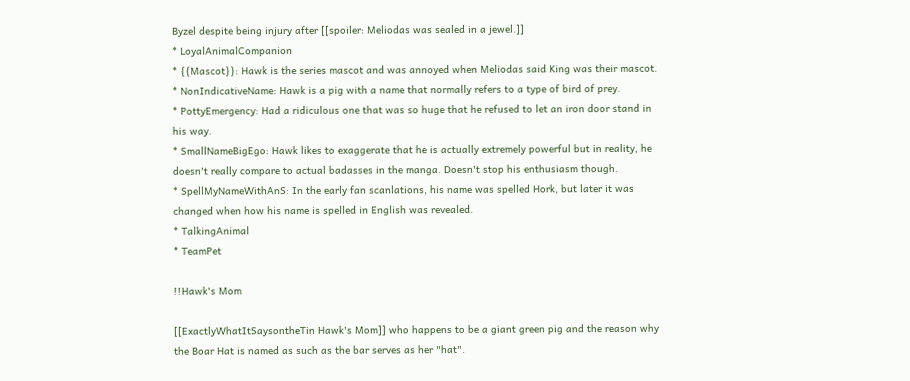Byzel despite being injury after [[spoiler: Meliodas was sealed in a jewel.]]
* LoyalAnimalCompanion
* {{Mascot}}: Hawk is the series mascot and was annoyed when Meliodas said King was their mascot.
* NonIndicativeName: Hawk is a pig with a name that normally refers to a type of bird of prey.
* PottyEmergency: Had a ridiculous one that was so huge that he refused to let an iron door stand in his way.
* SmallNameBigEgo: Hawk likes to exaggerate that he is actually extremely powerful but in reality, he doesn't really compare to actual badasses in the manga. Doesn't stop his enthusiasm though.
* SpellMyNameWithAnS: In the early fan scanlations, his name was spelled Hork, but later it was changed when how his name is spelled in English was revealed.
* TalkingAnimal
* TeamPet

!!Hawk's Mom

[[ExactlyWhatItSaysontheTin Hawk's Mom]] who happens to be a giant green pig and the reason why the Boar Hat is named as such as the bar serves as her "hat".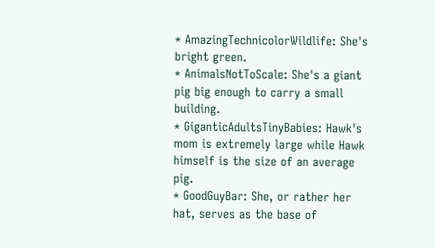* AmazingTechnicolorWildlife: She's bright green.
* AnimalsNotToScale: She's a giant pig big enough to carry a small building.
* GiganticAdultsTinyBabies: Hawk's mom is extremely large while Hawk himself is the size of an average pig.
* GoodGuyBar: She, or rather her hat, serves as the base of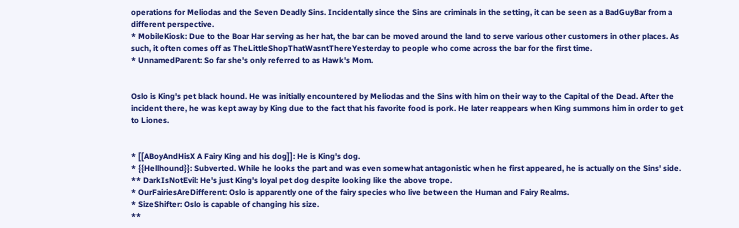operations for Meliodas and the Seven Deadly Sins. Incidentally since the Sins are criminals in the setting, it can be seen as a BadGuyBar from a different perspective.
* MobileKiosk: Due to the Boar Har serving as her hat, the bar can be moved around the land to serve various other customers in other places. As such, it often comes off as TheLittleShopThatWasntThereYesterday to people who come across the bar for the first time.
* UnnamedParent: So far she's only referred to as Hawk's Mom.


Oslo is King's pet black hound. He was initially encountered by Meliodas and the Sins with him on their way to the Capital of the Dead. After the incident there, he was kept away by King due to the fact that his favorite food is pork. He later reappears when King summons him in order to get to Liones.


* [[ABoyAndHisX A Fairy King and his dog]]: He is King's dog.
* {{Hellhound}}: Subverted. While he looks the part and was even somewhat antagonistic when he first appeared, he is actually on the Sins' side.
** DarkIsNotEvil: He's just King's loyal pet dog despite looking like the above trope.
* OurFairiesAreDifferent: Oslo is apparently one of the fairy species who live between the Human and Fairy Realms.
* SizeShifter: Oslo is capable of changing his size.
**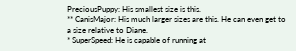PreciousPuppy: His smallest size is this.
** CanisMajor: His much larger sizes are this. He can even get to a size relative to Diane.
* SuperSpeed: He is capable of running at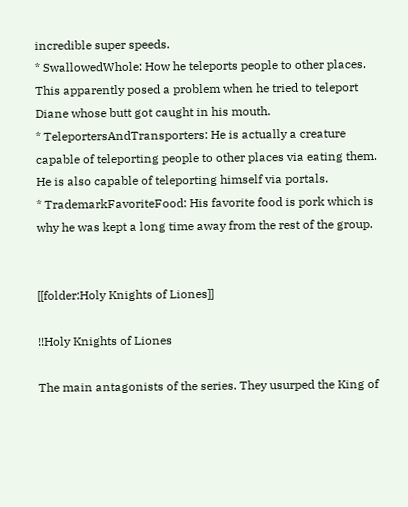incredible super speeds.
* SwallowedWhole: How he teleports people to other places. This apparently posed a problem when he tried to teleport Diane whose butt got caught in his mouth.
* TeleportersAndTransporters: He is actually a creature capable of teleporting people to other places via eating them. He is also capable of teleporting himself via portals.
* TrademarkFavoriteFood: His favorite food is pork which is why he was kept a long time away from the rest of the group.


[[folder:Holy Knights of Liones]]

!!Holy Knights of Liones

The main antagonists of the series. They usurped the King of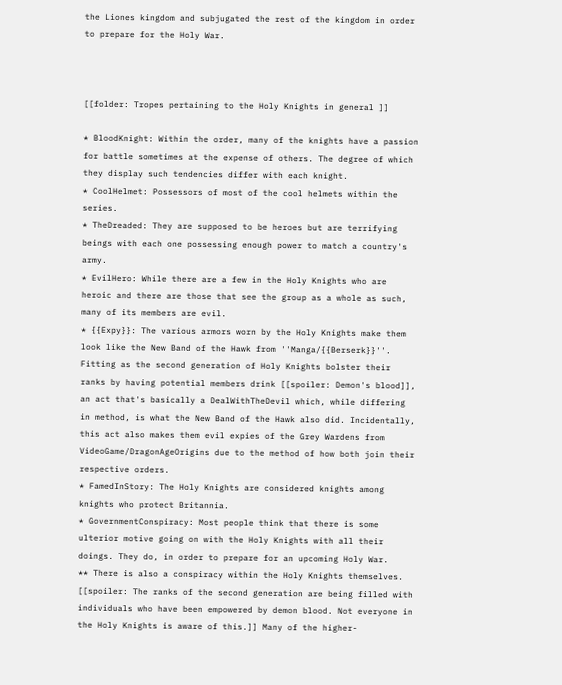the Liones kingdom and subjugated the rest of the kingdom in order to prepare for the Holy War.



[[folder: Tropes pertaining to the Holy Knights in general ]]

* BloodKnight: Within the order, many of the knights have a passion for battle sometimes at the expense of others. The degree of which they display such tendencies differ with each knight.
* CoolHelmet: Possessors of most of the cool helmets within the series.
* TheDreaded: They are supposed to be heroes but are terrifying beings with each one possessing enough power to match a country's army.
* EvilHero: While there are a few in the Holy Knights who are heroic and there are those that see the group as a whole as such, many of its members are evil.
* {{Expy}}: The various armors worn by the Holy Knights make them look like the New Band of the Hawk from ''Manga/{{Berserk}}''. Fitting as the second generation of Holy Knights bolster their ranks by having potential members drink [[spoiler: Demon's blood]], an act that's basically a DealWithTheDevil which, while differing in method, is what the New Band of the Hawk also did. Incidentally, this act also makes them evil expies of the Grey Wardens from VideoGame/DragonAgeOrigins due to the method of how both join their respective orders.
* FamedInStory: The Holy Knights are considered knights among knights who protect Britannia.
* GovernmentConspiracy: Most people think that there is some ulterior motive going on with the Holy Knights with all their doings. They do, in order to prepare for an upcoming Holy War.
** There is also a conspiracy within the Holy Knights themselves. [[spoiler: The ranks of the second generation are being filled with individuals who have been empowered by demon blood. Not everyone in the Holy Knights is aware of this.]] Many of the higher-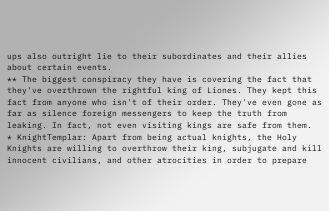ups also outright lie to their subordinates and their allies about certain events.
** The biggest conspiracy they have is covering the fact that they've overthrown the rightful king of Liones. They kept this fact from anyone who isn't of their order. They've even gone as far as silence foreign messengers to keep the truth from leaking. In fact, not even visiting kings are safe from them.
* KnightTemplar: Apart from being actual knights, the Holy Knights are willing to overthrow their king, subjugate and kill innocent civilians, and other atrocities in order to prepare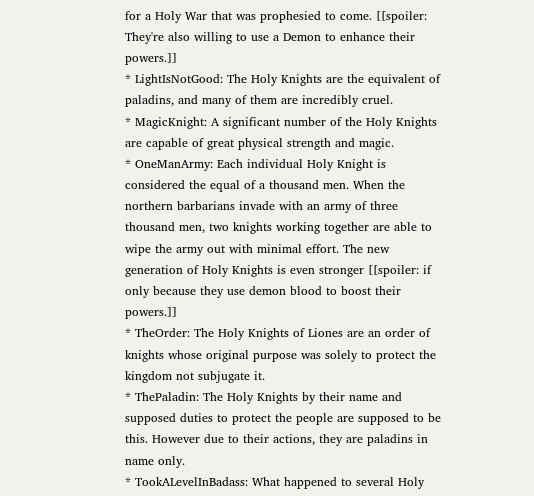for a Holy War that was prophesied to come. [[spoiler: They're also willing to use a Demon to enhance their powers.]]
* LightIsNotGood: The Holy Knights are the equivalent of paladins, and many of them are incredibly cruel.
* MagicKnight: A significant number of the Holy Knights are capable of great physical strength and magic.
* OneManArmy: Each individual Holy Knight is considered the equal of a thousand men. When the northern barbarians invade with an army of three thousand men, two knights working together are able to wipe the army out with minimal effort. The new generation of Holy Knights is even stronger [[spoiler: if only because they use demon blood to boost their powers.]]
* TheOrder: The Holy Knights of Liones are an order of knights whose original purpose was solely to protect the kingdom not subjugate it.
* ThePaladin: The Holy Knights by their name and supposed duties to protect the people are supposed to be this. However due to their actions, they are paladins in name only.
* TookALevelInBadass: What happened to several Holy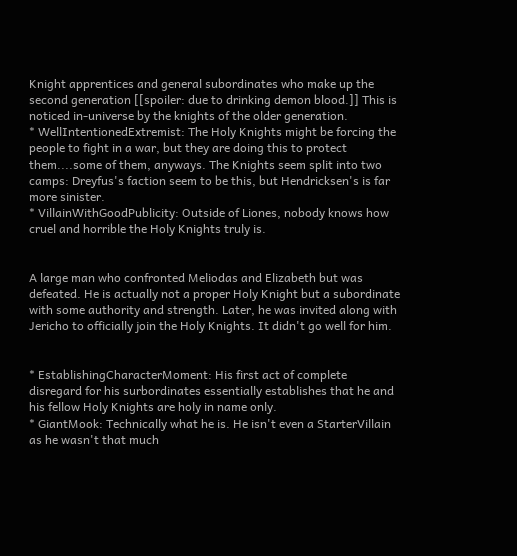Knight apprentices and general subordinates who make up the second generation [[spoiler: due to drinking demon blood.]] This is noticed in-universe by the knights of the older generation.
* WellIntentionedExtremist: The Holy Knights might be forcing the people to fight in a war, but they are doing this to protect them....some of them, anyways. The Knights seem split into two camps: Dreyfus's faction seem to be this, but Hendricksen's is far more sinister.
* VillainWithGoodPublicity: Outside of Liones, nobody knows how cruel and horrible the Holy Knights truly is.


A large man who confronted Meliodas and Elizabeth but was defeated. He is actually not a proper Holy Knight but a subordinate with some authority and strength. Later, he was invited along with Jericho to officially join the Holy Knights. It didn't go well for him.


* EstablishingCharacterMoment: His first act of complete disregard for his surbordinates essentially establishes that he and his fellow Holy Knights are holy in name only.
* GiantMook: Technically what he is. He isn't even a StarterVillain as he wasn't that much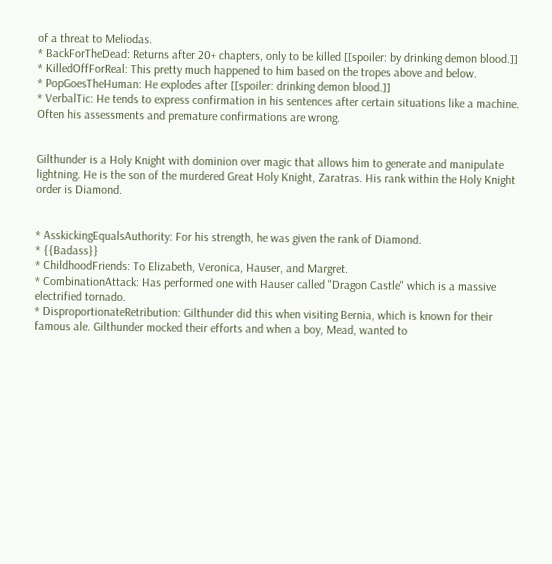of a threat to Meliodas.
* BackForTheDead: Returns after 20+ chapters, only to be killed [[spoiler: by drinking demon blood.]]
* KilledOffForReal: This pretty much happened to him based on the tropes above and below.
* PopGoesTheHuman: He explodes after [[spoiler: drinking demon blood.]]
* VerbalTic: He tends to express confirmation in his sentences after certain situations like a machine. Often his assessments and premature confirmations are wrong.


Gilthunder is a Holy Knight with dominion over magic that allows him to generate and manipulate lightning. He is the son of the murdered Great Holy Knight, Zaratras. His rank within the Holy Knight order is Diamond.


* AsskickingEqualsAuthority: For his strength, he was given the rank of Diamond.
* {{Badass}}
* ChildhoodFriends: To Elizabeth, Veronica, Hauser, and Margret.
* CombinationAttack: Has performed one with Hauser called "Dragon Castle" which is a massive electrified tornado.
* DisproportionateRetribution: Gilthunder did this when visiting Bernia, which is known for their famous ale. Gilthunder mocked their efforts and when a boy, Mead, wanted to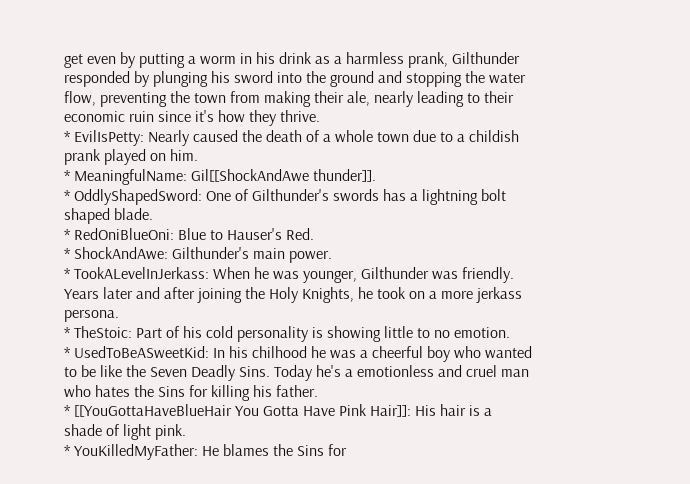get even by putting a worm in his drink as a harmless prank, Gilthunder responded by plunging his sword into the ground and stopping the water flow, preventing the town from making their ale, nearly leading to their economic ruin since it's how they thrive.
* EvilIsPetty: Nearly caused the death of a whole town due to a childish prank played on him.
* MeaningfulName: Gil[[ShockAndAwe thunder]].
* OddlyShapedSword: One of Gilthunder's swords has a lightning bolt shaped blade.
* RedOniBlueOni: Blue to Hauser's Red.
* ShockAndAwe: Gilthunder's main power.
* TookALevelInJerkass: When he was younger, Gilthunder was friendly. Years later and after joining the Holy Knights, he took on a more jerkass persona.
* TheStoic: Part of his cold personality is showing little to no emotion.
* UsedToBeASweetKid: In his chilhood he was a cheerful boy who wanted to be like the Seven Deadly Sins. Today he's a emotionless and cruel man who hates the Sins for killing his father.
* [[YouGottaHaveBlueHair You Gotta Have Pink Hair]]: His hair is a shade of light pink.
* YouKilledMyFather: He blames the Sins for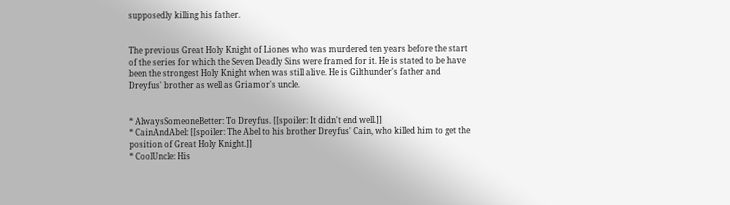supposedly killing his father.


The previous Great Holy Knight of Liones who was murdered ten years before the start of the series for which the Seven Deadly Sins were framed for it. He is stated to be have been the strongest Holy Knight when was still alive. He is Gilthunder's father and Dreyfus' brother as well as Griamor's uncle.


* AlwaysSomeoneBetter: To Dreyfus. [[spoiler: It didn't end well.]]
* CainAndAbel: [[spoiler: The Abel to his brother Dreyfus' Cain, who killed him to get the position of Great Holy Knight.]]
* CoolUncle: His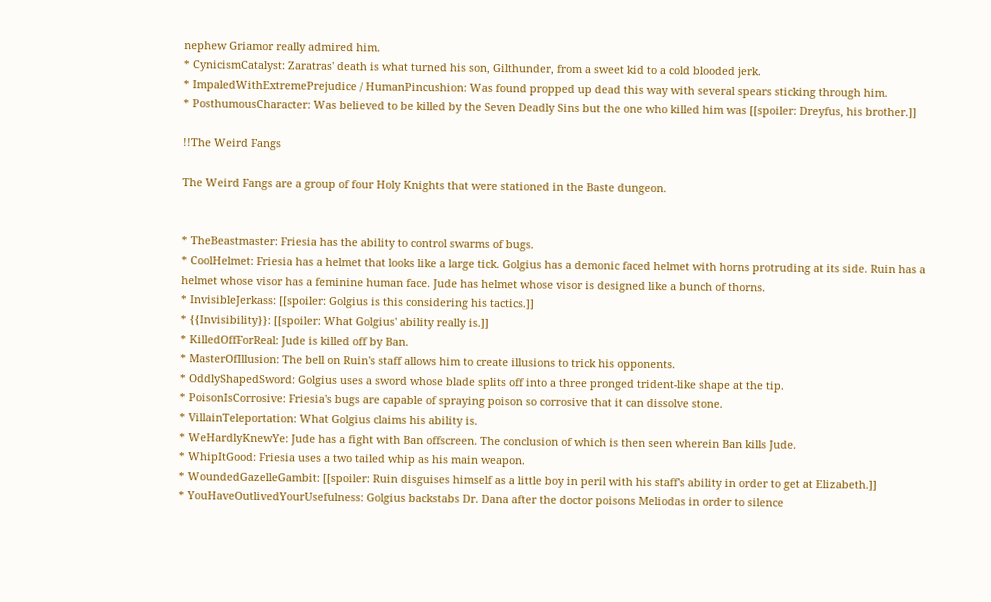nephew Griamor really admired him.
* CynicismCatalyst: Zaratras' death is what turned his son, Gilthunder, from a sweet kid to a cold blooded jerk.
* ImpaledWithExtremePrejudice / HumanPincushion: Was found propped up dead this way with several spears sticking through him.
* PosthumousCharacter: Was believed to be killed by the Seven Deadly Sins but the one who killed him was [[spoiler: Dreyfus, his brother.]]

!!The Weird Fangs

The Weird Fangs are a group of four Holy Knights that were stationed in the Baste dungeon.


* TheBeastmaster: Friesia has the ability to control swarms of bugs.
* CoolHelmet: Friesia has a helmet that looks like a large tick. Golgius has a demonic faced helmet with horns protruding at its side. Ruin has a helmet whose visor has a feminine human face. Jude has helmet whose visor is designed like a bunch of thorns.
* InvisibleJerkass: [[spoiler: Golgius is this considering his tactics.]]
* {{Invisibility}}: [[spoiler: What Golgius' ability really is.]]
* KilledOffForReal: Jude is killed off by Ban.
* MasterOfIllusion: The bell on Ruin's staff allows him to create illusions to trick his opponents.
* OddlyShapedSword: Golgius uses a sword whose blade splits off into a three pronged trident-like shape at the tip.
* PoisonIsCorrosive: Friesia's bugs are capable of spraying poison so corrosive that it can dissolve stone.
* VillainTeleportation: What Golgius claims his ability is.
* WeHardlyKnewYe: Jude has a fight with Ban offscreen. The conclusion of which is then seen wherein Ban kills Jude.
* WhipItGood: Friesia uses a two tailed whip as his main weapon.
* WoundedGazelleGambit: [[spoiler: Ruin disguises himself as a little boy in peril with his staff's ability in order to get at Elizabeth.]]
* YouHaveOutlivedYourUsefulness: Golgius backstabs Dr. Dana after the doctor poisons Meliodas in order to silence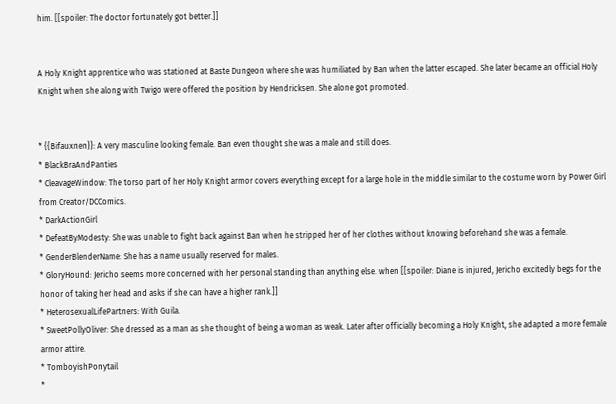him. [[spoiler: The doctor fortunately got better.]]


A Holy Knight apprentice who was stationed at Baste Dungeon where she was humiliated by Ban when the latter escaped. She later became an official Holy Knight when she along with Twigo were offered the position by Hendricksen. She alone got promoted.


* {{Bifauxnen}}: A very masculine looking female. Ban even thought she was a male and still does.
* BlackBraAndPanties
* CleavageWindow: The torso part of her Holy Knight armor covers everything except for a large hole in the middle similar to the costume worn by Power Girl from Creator/DCComics.
* DarkActionGirl
* DefeatByModesty: She was unable to fight back against Ban when he stripped her of her clothes without knowing beforehand she was a female.
* GenderBlenderName: She has a name usually reserved for males.
* GloryHound: Jericho seems more concerned with her personal standing than anything else. when [[spoiler: Diane is injured, Jericho excitedly begs for the honor of taking her head and asks if she can have a higher rank.]]
* HeterosexualLifePartners: With Guila.
* SweetPollyOliver: She dressed as a man as she thought of being a woman as weak. Later after officially becoming a Holy Knight, she adapted a more female armor attire.
* TomboyishPonytail
*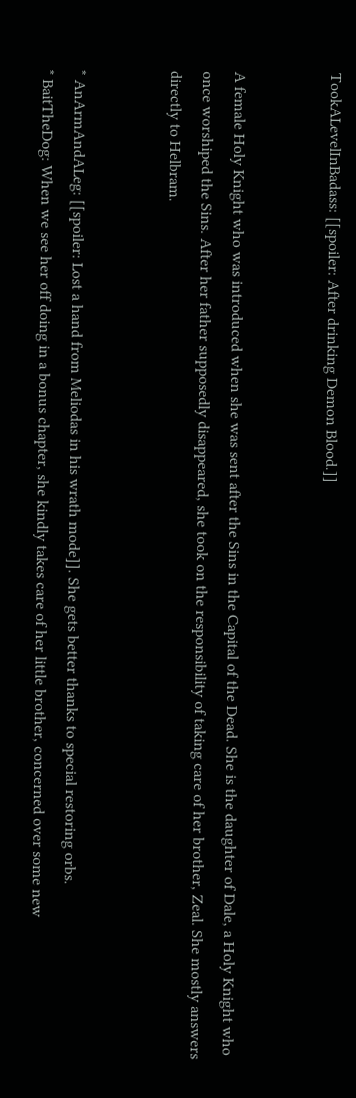TookALevelInBadass: [[spoiler: After drinking Demon Blood.]]


A female Holy Knight who was introduced when she was sent after the Sins in the Capital of the Dead. She is the daughter of Dale, a Holy Knight who once worshiped the Sins. After her father supposedly disappeared, she took on the responsibility of taking care of her brother, Zeal. She mostly answers directly to Helbram.


* AnArmAndALeg: [[spoiler: Lost a hand from Meliodas in his wrath mode]]. She gets better thanks to special restoring orbs.
* BaitTheDog: When we see her off doing in a bonus chapter, she kindly takes care of her little brother, concerned over some new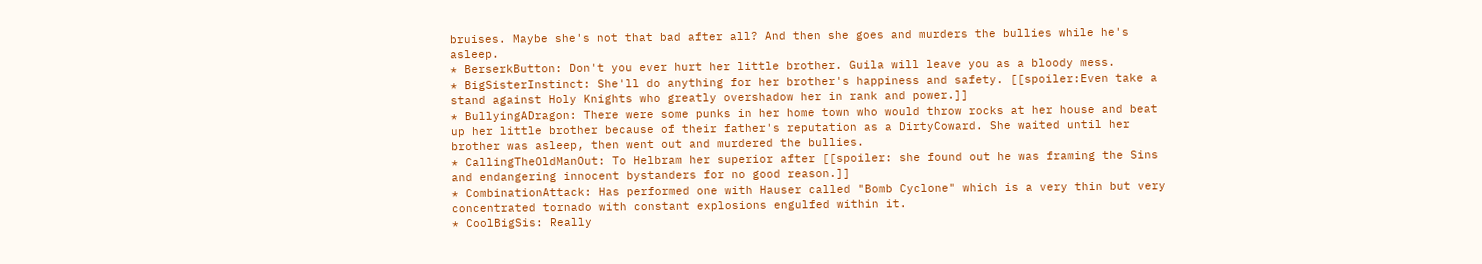bruises. Maybe she's not that bad after all? And then she goes and murders the bullies while he's asleep.
* BerserkButton: Don't you ever hurt her little brother. Guila will leave you as a bloody mess.
* BigSisterInstinct: She'll do anything for her brother's happiness and safety. [[spoiler:Even take a stand against Holy Knights who greatly overshadow her in rank and power.]]
* BullyingADragon: There were some punks in her home town who would throw rocks at her house and beat up her little brother because of their father's reputation as a DirtyCoward. She waited until her brother was asleep, then went out and murdered the bullies.
* CallingTheOldManOut: To Helbram her superior after [[spoiler: she found out he was framing the Sins and endangering innocent bystanders for no good reason.]]
* CombinationAttack: Has performed one with Hauser called "Bomb Cyclone" which is a very thin but very concentrated tornado with constant explosions engulfed within it.
* CoolBigSis: Really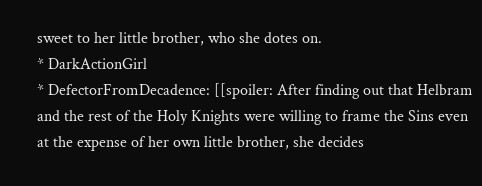sweet to her little brother, who she dotes on.
* DarkActionGirl
* DefectorFromDecadence: [[spoiler: After finding out that Helbram and the rest of the Holy Knights were willing to frame the Sins even at the expense of her own little brother, she decides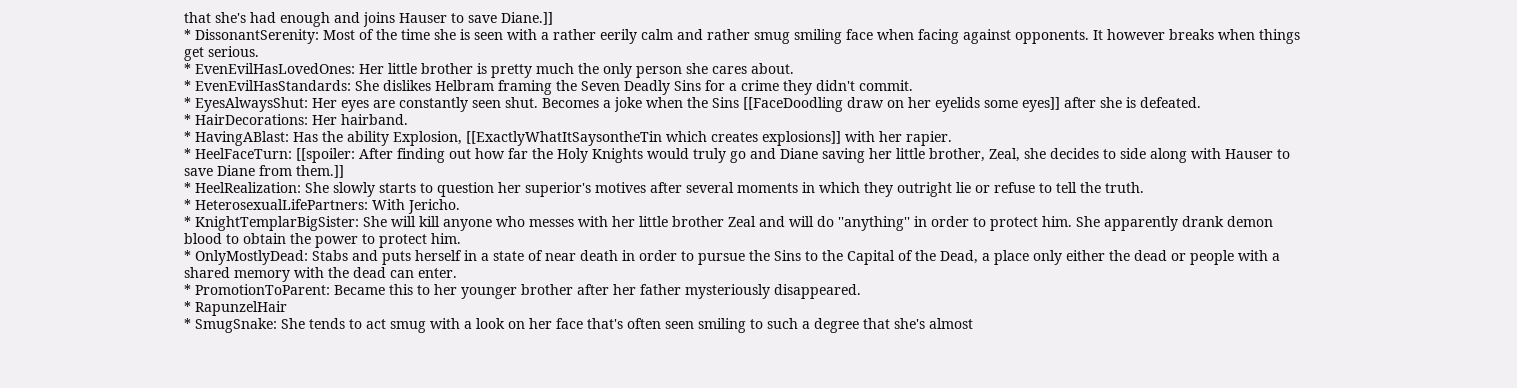that she's had enough and joins Hauser to save Diane.]]
* DissonantSerenity: Most of the time she is seen with a rather eerily calm and rather smug smiling face when facing against opponents. It however breaks when things get serious.
* EvenEvilHasLovedOnes: Her little brother is pretty much the only person she cares about.
* EvenEvilHasStandards: She dislikes Helbram framing the Seven Deadly Sins for a crime they didn't commit.
* EyesAlwaysShut: Her eyes are constantly seen shut. Becomes a joke when the Sins [[FaceDoodling draw on her eyelids some eyes]] after she is defeated.
* HairDecorations: Her hairband.
* HavingABlast: Has the ability Explosion, [[ExactlyWhatItSaysontheTin which creates explosions]] with her rapier.
* HeelFaceTurn: [[spoiler: After finding out how far the Holy Knights would truly go and Diane saving her little brother, Zeal, she decides to side along with Hauser to save Diane from them.]]
* HeelRealization: She slowly starts to question her superior's motives after several moments in which they outright lie or refuse to tell the truth.
* HeterosexualLifePartners: With Jericho.
* KnightTemplarBigSister: She will kill anyone who messes with her little brother Zeal and will do ''anything'' in order to protect him. She apparently drank demon blood to obtain the power to protect him.
* OnlyMostlyDead: Stabs and puts herself in a state of near death in order to pursue the Sins to the Capital of the Dead, a place only either the dead or people with a shared memory with the dead can enter.
* PromotionToParent: Became this to her younger brother after her father mysteriously disappeared.
* RapunzelHair
* SmugSnake: She tends to act smug with a look on her face that's often seen smiling to such a degree that she's almost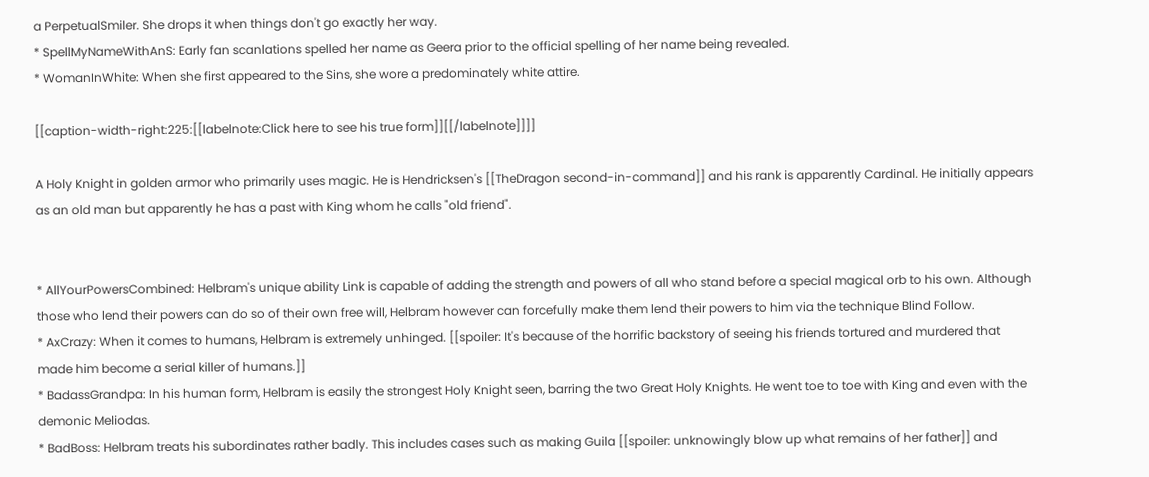a PerpetualSmiler. She drops it when things don't go exactly her way.
* SpellMyNameWithAnS: Early fan scanlations spelled her name as Geera prior to the official spelling of her name being revealed.
* WomanInWhite: When she first appeared to the Sins, she wore a predominately white attire.

[[caption-width-right:225:[[labelnote:Click here to see his true form]][[/labelnote]]]]

A Holy Knight in golden armor who primarily uses magic. He is Hendricksen's [[TheDragon second-in-command]] and his rank is apparently Cardinal. He initially appears as an old man but apparently he has a past with King whom he calls "old friend".


* AllYourPowersCombined: Helbram's unique ability Link is capable of adding the strength and powers of all who stand before a special magical orb to his own. Although those who lend their powers can do so of their own free will, Helbram however can forcefully make them lend their powers to him via the technique Blind Follow.
* AxCrazy: When it comes to humans, Helbram is extremely unhinged. [[spoiler: It's because of the horrific backstory of seeing his friends tortured and murdered that made him become a serial killer of humans.]]
* BadassGrandpa: In his human form, Helbram is easily the strongest Holy Knight seen, barring the two Great Holy Knights. He went toe to toe with King and even with the demonic Meliodas.
* BadBoss: Helbram treats his subordinates rather badly. This includes cases such as making Guila [[spoiler: unknowingly blow up what remains of her father]] and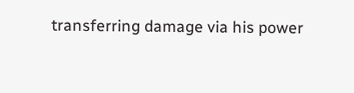transferring damage via his power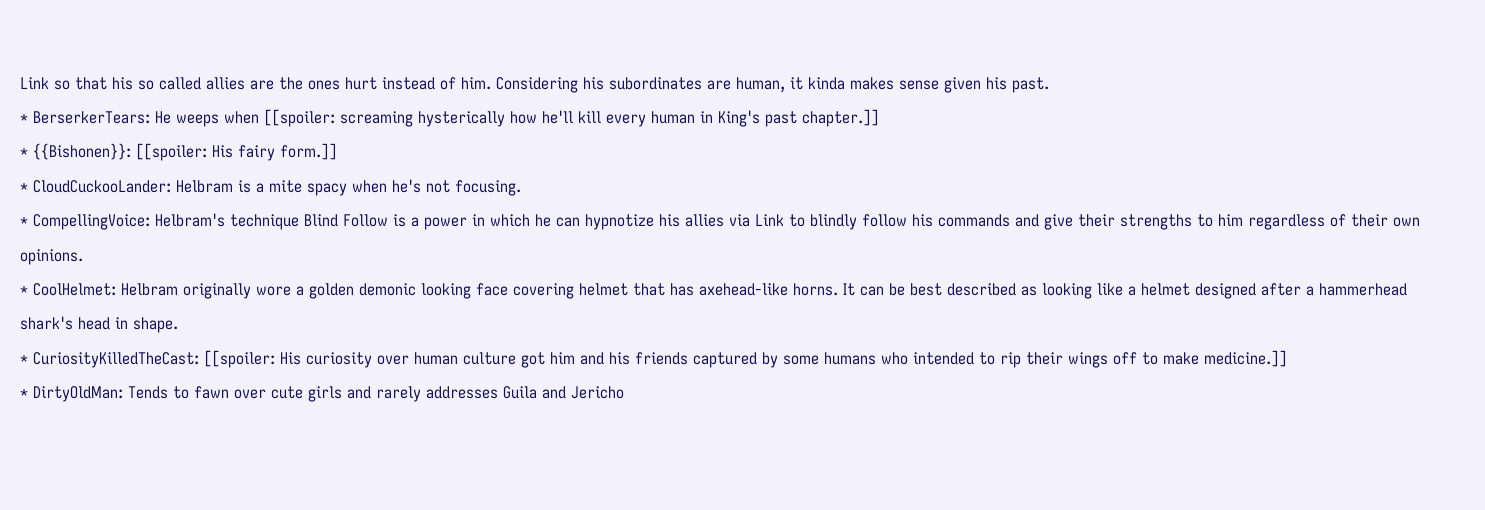Link so that his so called allies are the ones hurt instead of him. Considering his subordinates are human, it kinda makes sense given his past.
* BerserkerTears: He weeps when [[spoiler: screaming hysterically how he'll kill every human in King's past chapter.]]
* {{Bishonen}}: [[spoiler: His fairy form.]]
* CloudCuckooLander: Helbram is a mite spacy when he's not focusing.
* CompellingVoice: Helbram's technique Blind Follow is a power in which he can hypnotize his allies via Link to blindly follow his commands and give their strengths to him regardless of their own opinions.
* CoolHelmet: Helbram originally wore a golden demonic looking face covering helmet that has axehead-like horns. It can be best described as looking like a helmet designed after a hammerhead shark's head in shape.
* CuriosityKilledTheCast: [[spoiler: His curiosity over human culture got him and his friends captured by some humans who intended to rip their wings off to make medicine.]]
* DirtyOldMan: Tends to fawn over cute girls and rarely addresses Guila and Jericho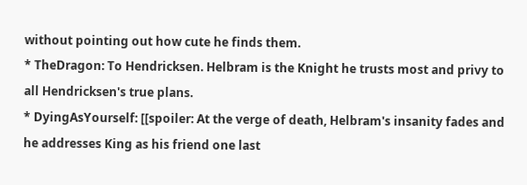without pointing out how cute he finds them.
* TheDragon: To Hendricksen. Helbram is the Knight he trusts most and privy to all Hendricksen's true plans.
* DyingAsYourself: [[spoiler: At the verge of death, Helbram's insanity fades and he addresses King as his friend one last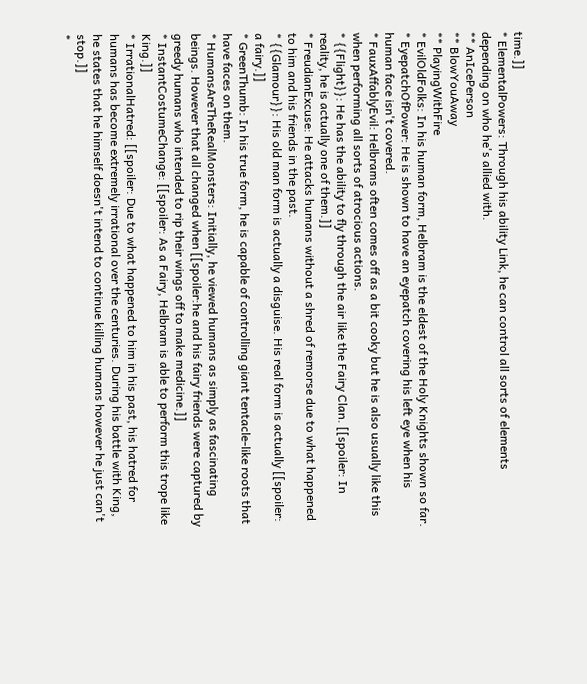time.]]
* ElementalPowers: Through his ability Link, he can control all sorts of elements depending on who he's allied with.
** AnIcePerson
** BlowYouAway
** PlayingWithFire
* EvilOldFolks: In his human form, Helbram is the eldest of the Holy Knights shown so far.
* EyepatchOfPower: He is shown to have an eyepatch covering his left eye when his human face isn't covered.
* FauxAffablyEvil: Helbrams often comes off as a bit cooky but he is also usually like this when performing all sorts of atrocious actions.
* {{Flight}}: He has the ability to fly through the air like the Fairy Clan. [[spoiler: In reality, he is actually one of them.]]
* FreudianExcuse: He attacks humans without a shred of remorse due to what happened to him and his friends in the past.
* {{Glamour}}: His old man form is actually a disguise. His real form is actually [[spoiler: a fairy.]]
* GreenThumb: In his true form, he is capable of controlling giant tentacle-like roots that have faces on them.
* HumansAreTheRealMonsters: Initially, he viewed humans as simply as fascinating beings. However that all changed when [[spoiler:he and his fairy friends were captured by greedy humans who intended to rip their wings off to make medicine.]]
* InstantCostumeChange: [[spoiler: As a Fairy, Helbram is able to perform this trope like King.]]
* IrrationalHatred: [[spoiler: Due to what happened to him in his past, his hatred for humans has become extremely irrational over the centuries. During his battle with King, he states that he himself doesn't intend to continue killing humans however he just can't stop.]]
*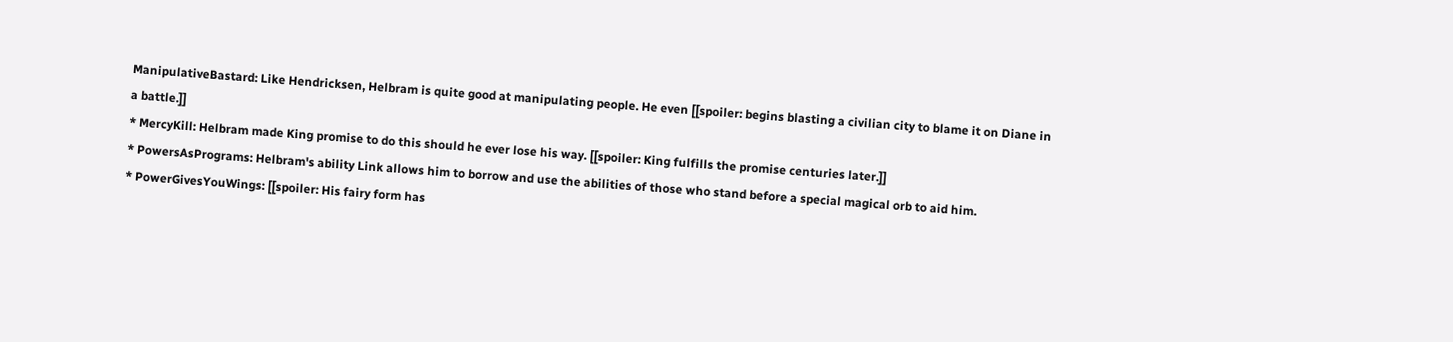ManipulativeBastard: Like Hendricksen, Helbram is quite good at manipulating people. He even [[spoiler: begins blasting a civilian city to blame it on Diane in a battle.]]
* MercyKill: Helbram made King promise to do this should he ever lose his way. [[spoiler: King fulfills the promise centuries later.]]
* PowersAsPrograms: Helbram's ability Link allows him to borrow and use the abilities of those who stand before a special magical orb to aid him.
* PowerGivesYouWings: [[spoiler: His fairy form has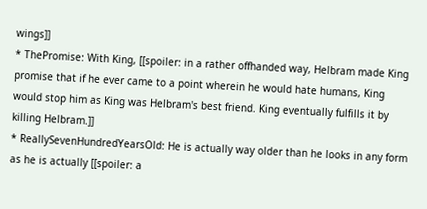wings]]
* ThePromise: With King, [[spoiler: in a rather offhanded way, Helbram made King promise that if he ever came to a point wherein he would hate humans, King would stop him as King was Helbram's best friend. King eventually fulfills it by killing Helbram.]]
* ReallySevenHundredYearsOld: He is actually way older than he looks in any form as he is actually [[spoiler: a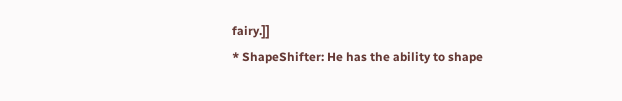fairy.]]
* ShapeShifter: He has the ability to shape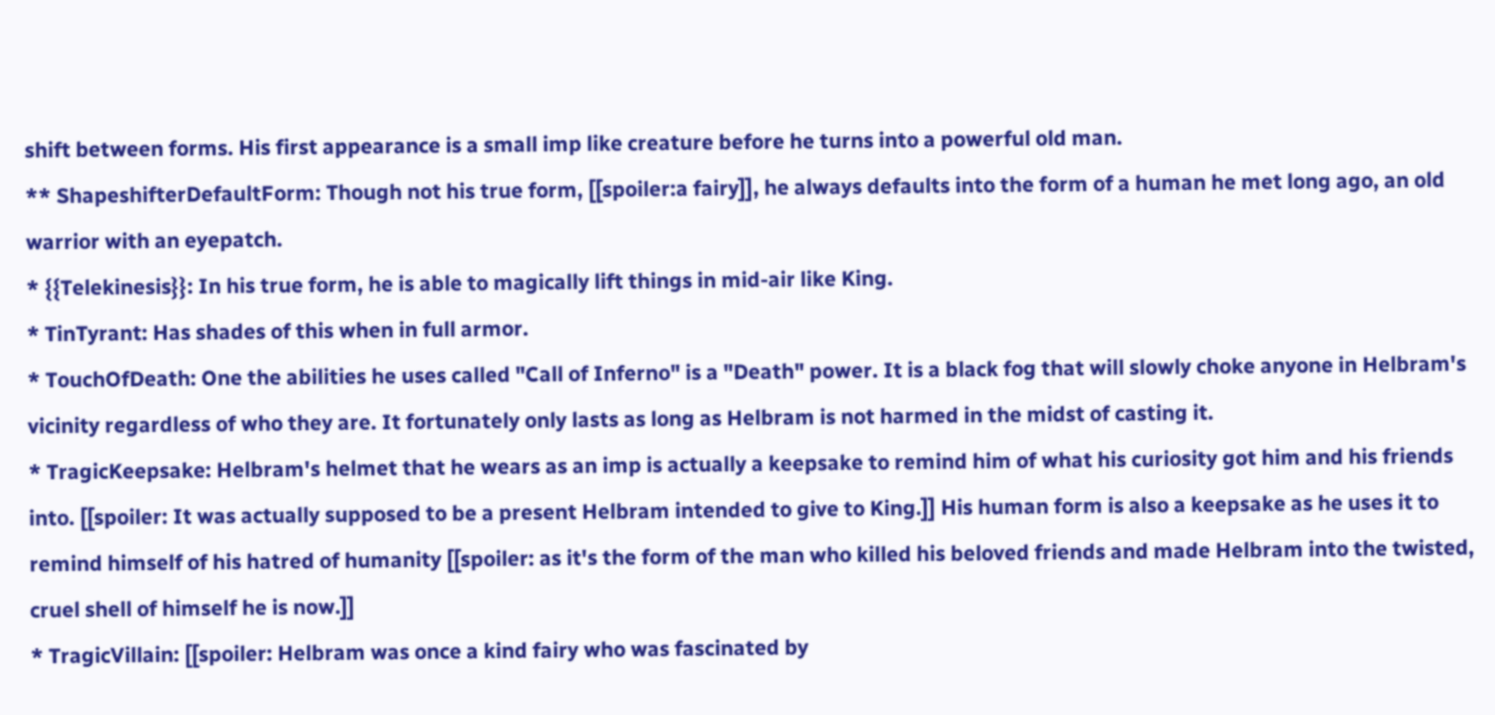shift between forms. His first appearance is a small imp like creature before he turns into a powerful old man.
** ShapeshifterDefaultForm: Though not his true form, [[spoiler:a fairy]], he always defaults into the form of a human he met long ago, an old warrior with an eyepatch.
* {{Telekinesis}}: In his true form, he is able to magically lift things in mid-air like King.
* TinTyrant: Has shades of this when in full armor.
* TouchOfDeath: One the abilities he uses called "Call of Inferno" is a "Death" power. It is a black fog that will slowly choke anyone in Helbram's vicinity regardless of who they are. It fortunately only lasts as long as Helbram is not harmed in the midst of casting it.
* TragicKeepsake: Helbram's helmet that he wears as an imp is actually a keepsake to remind him of what his curiosity got him and his friends into. [[spoiler: It was actually supposed to be a present Helbram intended to give to King.]] His human form is also a keepsake as he uses it to remind himself of his hatred of humanity [[spoiler: as it's the form of the man who killed his beloved friends and made Helbram into the twisted, cruel shell of himself he is now.]]
* TragicVillain: [[spoiler: Helbram was once a kind fairy who was fascinated by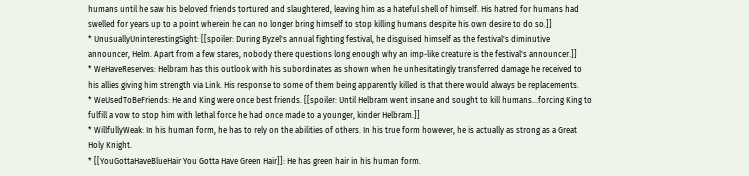humans until he saw his beloved friends tortured and slaughtered, leaving him as a hateful shell of himself. His hatred for humans had swelled for years up to a point wherein he can no longer bring himself to stop killing humans despite his own desire to do so.]]
* UnusuallyUninterestingSight: [[spoiler: During Byzel's annual fighting festival, he disguised himself as the festival's diminutive announcer, Helm. Apart from a few stares, nobody there questions long enough why an imp-like creature is the festival's announcer.]]
* WeHaveReserves: Helbram has this outlook with his subordinates as shown when he unhesitatingly transferred damage he received to his allies giving him strength via Link. His response to some of them being apparently killed is that there would always be replacements.
* WeUsedToBeFriends: He and King were once best friends. [[spoiler: Until Helbram went insane and sought to kill humans...forcing King to fulfill a vow to stop him with lethal force he had once made to a younger, kinder Helbram.]]
* WillfullyWeak: In his human form, he has to rely on the abilities of others. In his true form however, he is actually as strong as a Great Holy Knight.
* [[YouGottaHaveBlueHair You Gotta Have Green Hair]]: He has green hair in his human form.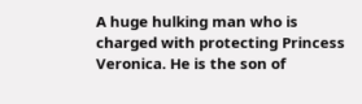A huge hulking man who is charged with protecting Princess Veronica. He is the son of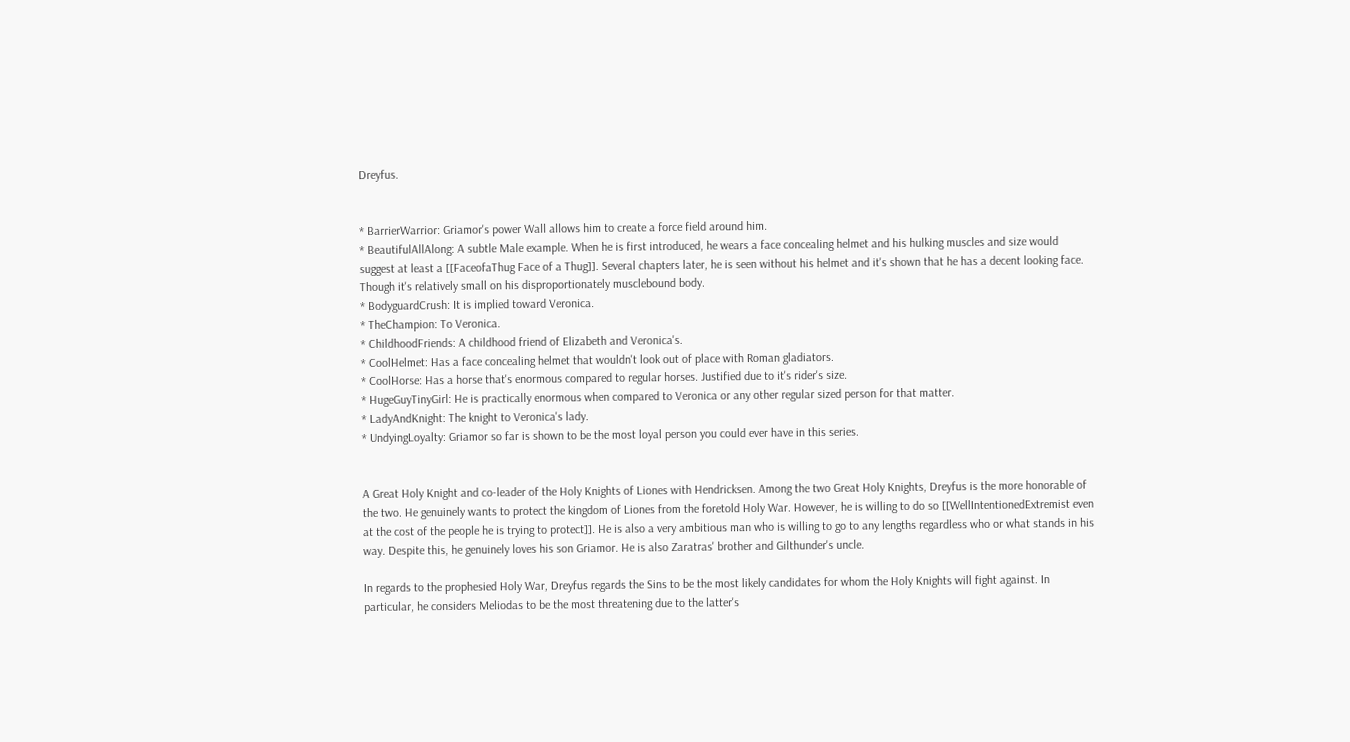Dreyfus.


* BarrierWarrior: Griamor's power Wall allows him to create a force field around him.
* BeautifulAllAlong: A subtle Male example. When he is first introduced, he wears a face concealing helmet and his hulking muscles and size would suggest at least a [[FaceofaThug Face of a Thug]]. Several chapters later, he is seen without his helmet and it's shown that he has a decent looking face. Though it's relatively small on his disproportionately musclebound body.
* BodyguardCrush: It is implied toward Veronica.
* TheChampion: To Veronica.
* ChildhoodFriends: A childhood friend of Elizabeth and Veronica's.
* CoolHelmet: Has a face concealing helmet that wouldn't look out of place with Roman gladiators.
* CoolHorse: Has a horse that's enormous compared to regular horses. Justified due to it's rider's size.
* HugeGuyTinyGirl: He is practically enormous when compared to Veronica or any other regular sized person for that matter.
* LadyAndKnight: The knight to Veronica's lady.
* UndyingLoyalty: Griamor so far is shown to be the most loyal person you could ever have in this series.


A Great Holy Knight and co-leader of the Holy Knights of Liones with Hendricksen. Among the two Great Holy Knights, Dreyfus is the more honorable of the two. He genuinely wants to protect the kingdom of Liones from the foretold Holy War. However, he is willing to do so [[WellIntentionedExtremist even at the cost of the people he is trying to protect]]. He is also a very ambitious man who is willing to go to any lengths regardless who or what stands in his way. Despite this, he genuinely loves his son Griamor. He is also Zaratras' brother and Gilthunder's uncle.

In regards to the prophesied Holy War, Dreyfus regards the Sins to be the most likely candidates for whom the Holy Knights will fight against. In particular, he considers Meliodas to be the most threatening due to the latter's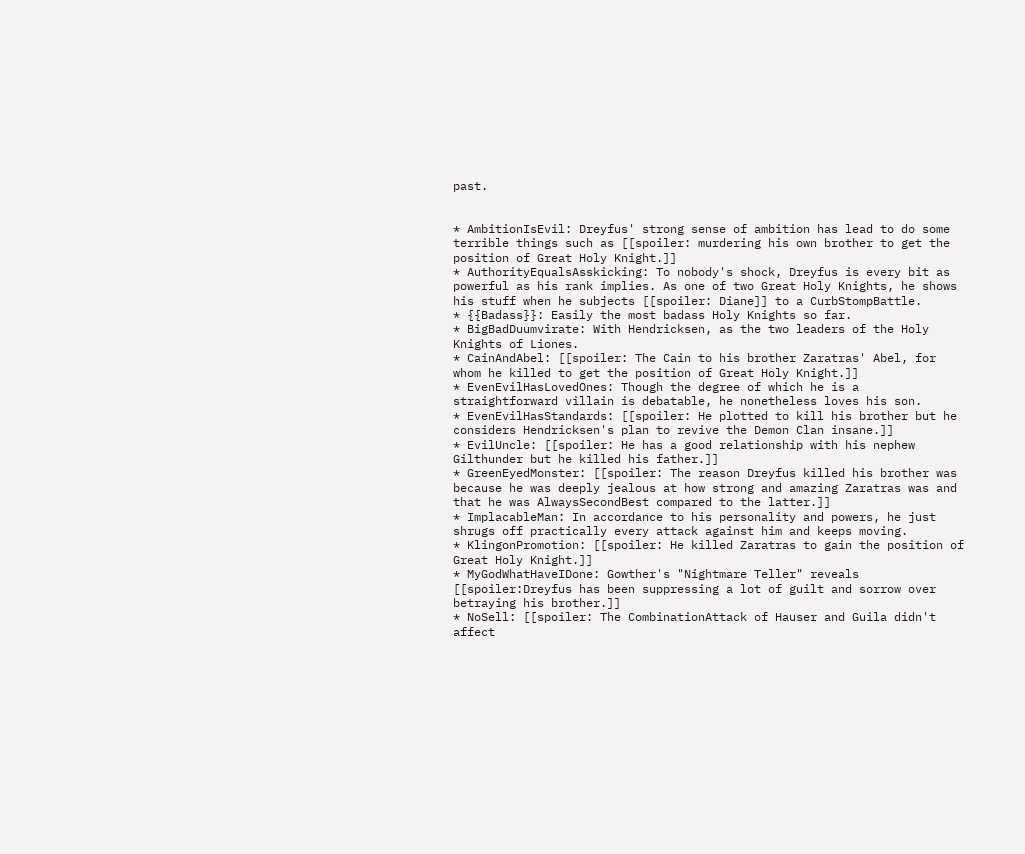past.


* AmbitionIsEvil: Dreyfus' strong sense of ambition has lead to do some terrible things such as [[spoiler: murdering his own brother to get the position of Great Holy Knight.]]
* AuthorityEqualsAsskicking: To nobody's shock, Dreyfus is every bit as powerful as his rank implies. As one of two Great Holy Knights, he shows his stuff when he subjects [[spoiler: Diane]] to a CurbStompBattle.
* {{Badass}}: Easily the most badass Holy Knights so far.
* BigBadDuumvirate: With Hendricksen, as the two leaders of the Holy Knights of Liones.
* CainAndAbel: [[spoiler: The Cain to his brother Zaratras' Abel, for whom he killed to get the position of Great Holy Knight.]]
* EvenEvilHasLovedOnes: Though the degree of which he is a straightforward villain is debatable, he nonetheless loves his son.
* EvenEvilHasStandards: [[spoiler: He plotted to kill his brother but he considers Hendricksen's plan to revive the Demon Clan insane.]]
* EvilUncle: [[spoiler: He has a good relationship with his nephew Gilthunder but he killed his father.]]
* GreenEyedMonster: [[spoiler: The reason Dreyfus killed his brother was because he was deeply jealous at how strong and amazing Zaratras was and that he was AlwaysSecondBest compared to the latter.]]
* ImplacableMan: In accordance to his personality and powers, he just shrugs off practically every attack against him and keeps moving.
* KlingonPromotion: [[spoiler: He killed Zaratras to gain the position of Great Holy Knight.]]
* MyGodWhatHaveIDone: Gowther's "Nightmare Teller" reveals [[spoiler:Dreyfus has been suppressing a lot of guilt and sorrow over betraying his brother.]]
* NoSell: [[spoiler: The CombinationAttack of Hauser and Guila didn't affect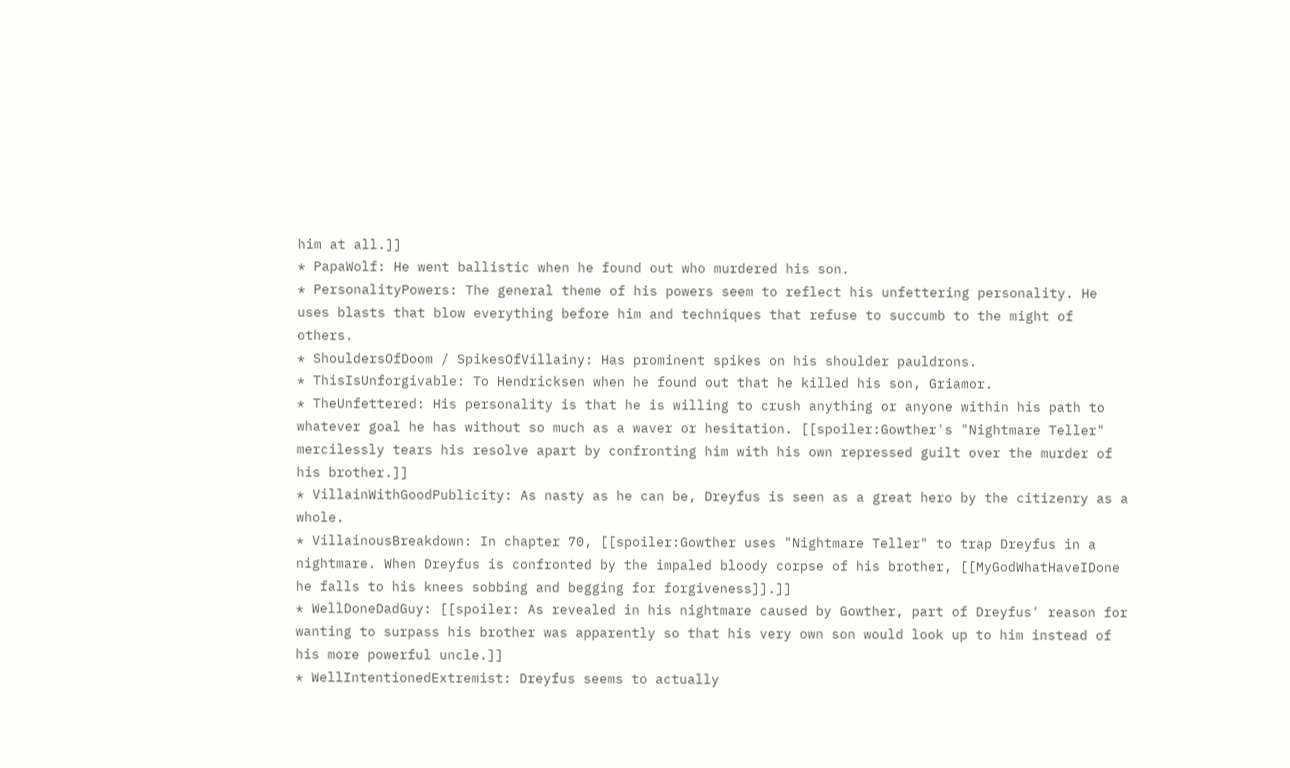him at all.]]
* PapaWolf: He went ballistic when he found out who murdered his son.
* PersonalityPowers: The general theme of his powers seem to reflect his unfettering personality. He uses blasts that blow everything before him and techniques that refuse to succumb to the might of others.
* ShouldersOfDoom / SpikesOfVillainy: Has prominent spikes on his shoulder pauldrons.
* ThisIsUnforgivable: To Hendricksen when he found out that he killed his son, Griamor.
* TheUnfettered: His personality is that he is willing to crush anything or anyone within his path to whatever goal he has without so much as a waver or hesitation. [[spoiler:Gowther's "Nightmare Teller" mercilessly tears his resolve apart by confronting him with his own repressed guilt over the murder of his brother.]]
* VillainWithGoodPublicity: As nasty as he can be, Dreyfus is seen as a great hero by the citizenry as a whole.
* VillainousBreakdown: In chapter 70, [[spoiler:Gowther uses "Nightmare Teller" to trap Dreyfus in a nightmare. When Dreyfus is confronted by the impaled bloody corpse of his brother, [[MyGodWhatHaveIDone he falls to his knees sobbing and begging for forgiveness]].]]
* WellDoneDadGuy: [[spoiler: As revealed in his nightmare caused by Gowther, part of Dreyfus' reason for wanting to surpass his brother was apparently so that his very own son would look up to him instead of his more powerful uncle.]]
* WellIntentionedExtremist: Dreyfus seems to actually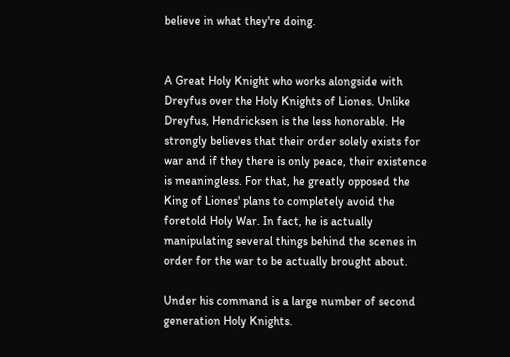believe in what they're doing.


A Great Holy Knight who works alongside with Dreyfus over the Holy Knights of Liones. Unlike Dreyfus, Hendricksen is the less honorable. He strongly believes that their order solely exists for war and if they there is only peace, their existence is meaningless. For that, he greatly opposed the King of Liones' plans to completely avoid the foretold Holy War. In fact, he is actually manipulating several things behind the scenes in order for the war to be actually brought about.

Under his command is a large number of second generation Holy Knights.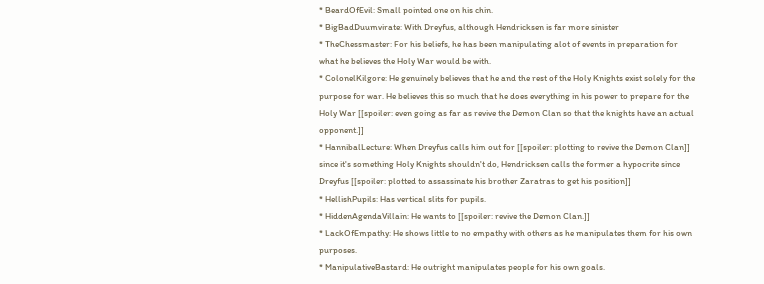* BeardOfEvil: Small pointed one on his chin.
* BigBadDuumvirate: With Dreyfus, although Hendricksen is far more sinister
* TheChessmaster: For his beliefs, he has been manipulating alot of events in preparation for what he believes the Holy War would be with.
* ColonelKilgore: He genuinely believes that he and the rest of the Holy Knights exist solely for the purpose for war. He believes this so much that he does everything in his power to prepare for the Holy War [[spoiler: even going as far as revive the Demon Clan so that the knights have an actual opponent.]]
* HannibalLecture: When Dreyfus calls him out for [[spoiler: plotting to revive the Demon Clan]] since it's something Holy Knights shouldn't do, Hendricksen calls the former a hypocrite since Dreyfus [[spoiler: plotted to assassinate his brother Zaratras to get his position]]
* HellishPupils: Has vertical slits for pupils.
* HiddenAgendaVillain: He wants to [[spoiler: revive the Demon Clan.]]
* LackOfEmpathy: He shows little to no empathy with others as he manipulates them for his own purposes.
* ManipulativeBastard: He outright manipulates people for his own goals.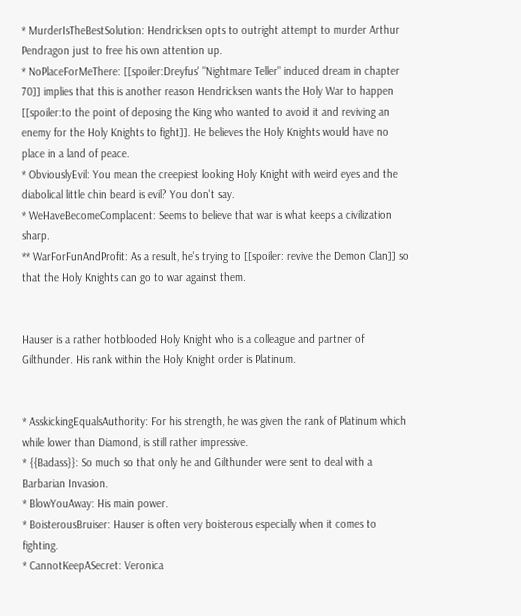* MurderIsTheBestSolution: Hendricksen opts to outright attempt to murder Arthur Pendragon just to free his own attention up.
* NoPlaceForMeThere: [[spoiler:Dreyfus' "Nightmare Teller" induced dream in chapter 70]] implies that this is another reason Hendricksen wants the Holy War to happen [[spoiler:to the point of deposing the King who wanted to avoid it and reviving an enemy for the Holy Knights to fight]]. He believes the Holy Knights would have no place in a land of peace.
* ObviouslyEvil: You mean the creepiest looking Holy Knight with weird eyes and the diabolical little chin beard is evil? You don't say.
* WeHaveBecomeComplacent: Seems to believe that war is what keeps a civilization sharp.
** WarForFunAndProfit: As a result, he's trying to [[spoiler: revive the Demon Clan]] so that the Holy Knights can go to war against them.


Hauser is a rather hotblooded Holy Knight who is a colleague and partner of Gilthunder. His rank within the Holy Knight order is Platinum.


* AsskickingEqualsAuthority: For his strength, he was given the rank of Platinum which while lower than Diamond, is still rather impressive.
* {{Badass}}: So much so that only he and Gilthunder were sent to deal with a Barbarian Invasion.
* BlowYouAway: His main power.
* BoisterousBruiser: Hauser is often very boisterous especially when it comes to fighting.
* CannotKeepASecret: Veronica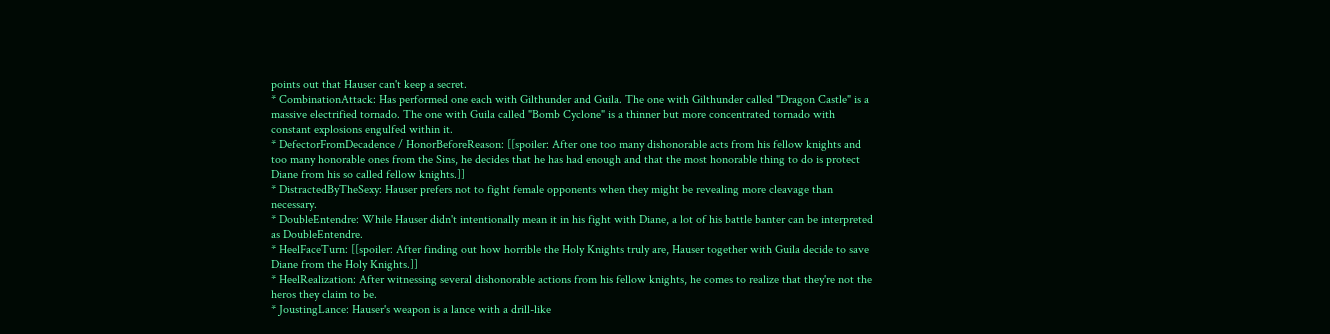points out that Hauser can't keep a secret.
* CombinationAttack: Has performed one each with Gilthunder and Guila. The one with Gilthunder called "Dragon Castle" is a massive electrified tornado. The one with Guila called "Bomb Cyclone" is a thinner but more concentrated tornado with constant explosions engulfed within it.
* DefectorFromDecadence / HonorBeforeReason: [[spoiler: After one too many dishonorable acts from his fellow knights and too many honorable ones from the Sins, he decides that he has had enough and that the most honorable thing to do is protect Diane from his so called fellow knights.]]
* DistractedByTheSexy: Hauser prefers not to fight female opponents when they might be revealing more cleavage than necessary.
* DoubleEntendre: While Hauser didn't intentionally mean it in his fight with Diane, a lot of his battle banter can be interpreted as DoubleEntendre.
* HeelFaceTurn: [[spoiler: After finding out how horrible the Holy Knights truly are, Hauser together with Guila decide to save Diane from the Holy Knights.]]
* HeelRealization: After witnessing several dishonorable actions from his fellow knights, he comes to realize that they're not the heros they claim to be.
* JoustingLance: Hauser's weapon is a lance with a drill-like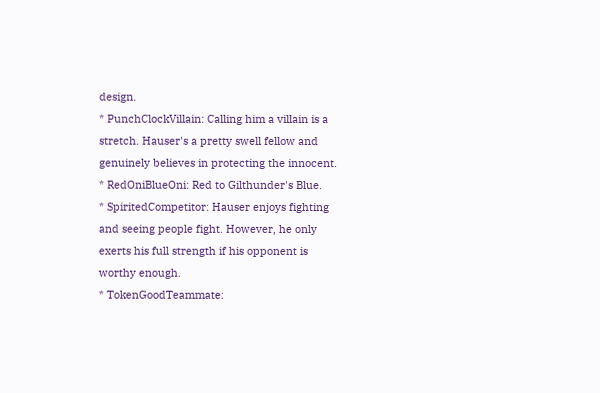design.
* PunchClockVillain: Calling him a villain is a stretch. Hauser's a pretty swell fellow and genuinely believes in protecting the innocent.
* RedOniBlueOni: Red to Gilthunder's Blue.
* SpiritedCompetitor: Hauser enjoys fighting and seeing people fight. However, he only exerts his full strength if his opponent is worthy enough.
* TokenGoodTeammate: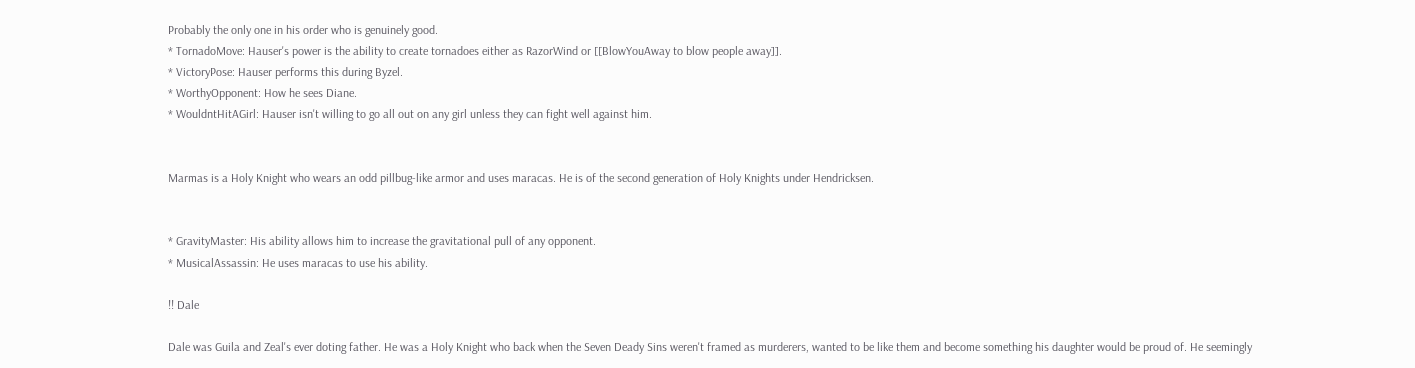Probably the only one in his order who is genuinely good.
* TornadoMove: Hauser's power is the ability to create tornadoes either as RazorWind or [[BlowYouAway to blow people away]].
* VictoryPose: Hauser performs this during Byzel.
* WorthyOpponent: How he sees Diane.
* WouldntHitAGirl: Hauser isn't willing to go all out on any girl unless they can fight well against him.


Marmas is a Holy Knight who wears an odd pillbug-like armor and uses maracas. He is of the second generation of Holy Knights under Hendricksen.


* GravityMaster: His ability allows him to increase the gravitational pull of any opponent.
* MusicalAssassin: He uses maracas to use his ability.

!! Dale

Dale was Guila and Zeal's ever doting father. He was a Holy Knight who back when the Seven Deady Sins weren't framed as murderers, wanted to be like them and become something his daughter would be proud of. He seemingly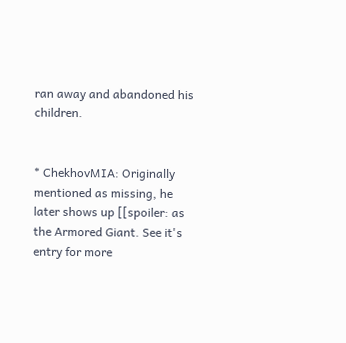ran away and abandoned his children.


* ChekhovMIA: Originally mentioned as missing, he later shows up [[spoiler: as the Armored Giant. See it's entry for more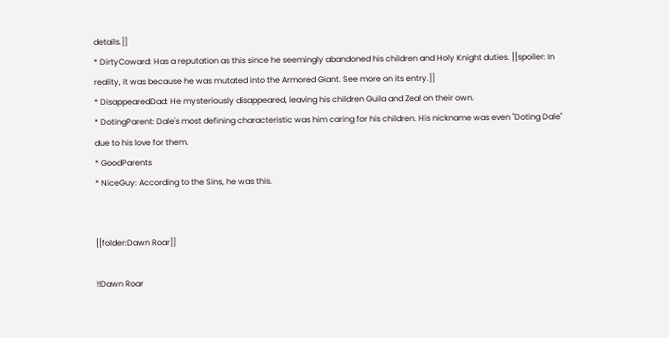details.]]
* DirtyCoward: Has a reputation as this since he seemingly abandoned his children and Holy Knight duties. [[spoiler: In reality, it was because he was mutated into the Armored Giant. See more on its entry.]]
* DisappearedDad: He mysteriously disappeared, leaving his children Guila and Zeal on their own.
* DotingParent: Dale's most defining characteristic was him caring for his children. His nickname was even "Doting Dale" due to his love for them.
* GoodParents
* NiceGuy: According to the Sins, he was this.


[[folder:Dawn Roar]]

!!Dawn Roar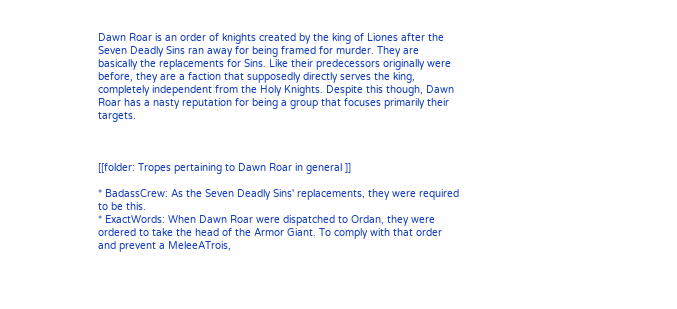Dawn Roar is an order of knights created by the king of Liones after the Seven Deadly Sins ran away for being framed for murder. They are basically the replacements for Sins. Like their predecessors originally were before, they are a faction that supposedly directly serves the king, completely independent from the Holy Knights. Despite this though, Dawn Roar has a nasty reputation for being a group that focuses primarily their targets.



[[folder: Tropes pertaining to Dawn Roar in general ]]

* BadassCrew: As the Seven Deadly Sins' replacements, they were required to be this.
* ExactWords: When Dawn Roar were dispatched to Ordan, they were ordered to take the head of the Armor Giant. To comply with that order and prevent a MeleeATrois,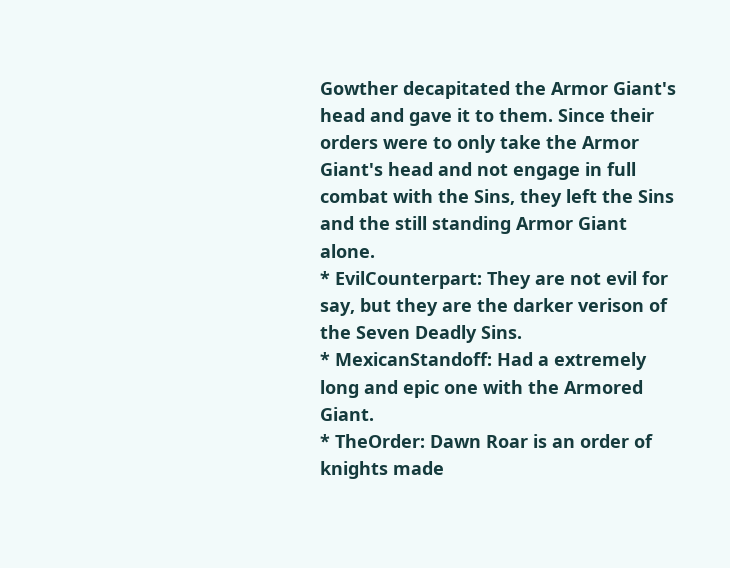Gowther decapitated the Armor Giant's head and gave it to them. Since their orders were to only take the Armor Giant's head and not engage in full combat with the Sins, they left the Sins and the still standing Armor Giant alone.
* EvilCounterpart: They are not evil for say, but they are the darker verison of the Seven Deadly Sins.
* MexicanStandoff: Had a extremely long and epic one with the Armored Giant.
* TheOrder: Dawn Roar is an order of knights made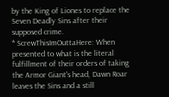by the King of Liones to replace the Seven Deadly Sins after their supposed crime.
* ScrewThisImOuttaHere: When presented to what is the literal fulfillment of their orders of taking the Armor Giant's head, Dawn Roar leaves the Sins and a still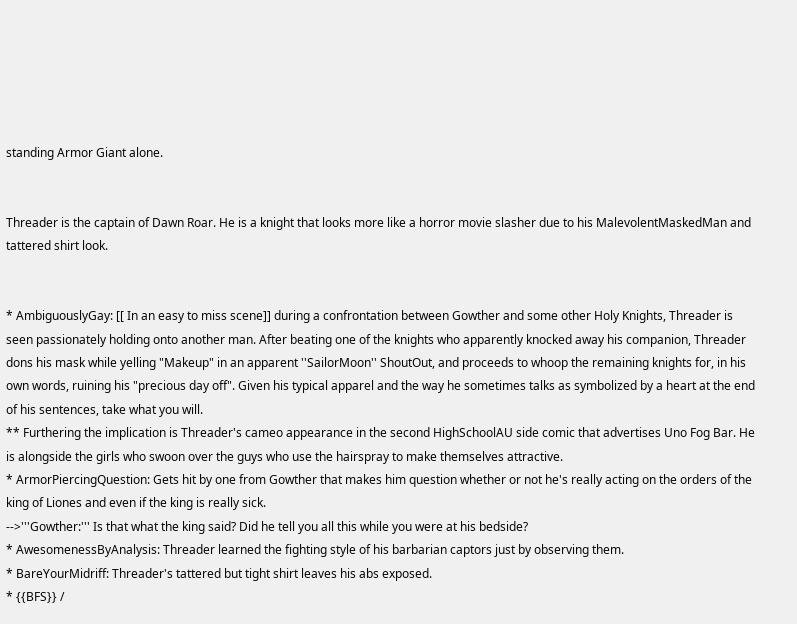standing Armor Giant alone.


Threader is the captain of Dawn Roar. He is a knight that looks more like a horror movie slasher due to his MalevolentMaskedMan and tattered shirt look.


* AmbiguouslyGay: [[ In an easy to miss scene]] during a confrontation between Gowther and some other Holy Knights, Threader is seen passionately holding onto another man. After beating one of the knights who apparently knocked away his companion, Threader dons his mask while yelling "Makeup" in an apparent ''SailorMoon'' ShoutOut, and proceeds to whoop the remaining knights for, in his own words, ruining his "precious day off". Given his typical apparel and the way he sometimes talks as symbolized by a heart at the end of his sentences, take what you will.
** Furthering the implication is Threader's cameo appearance in the second HighSchoolAU side comic that advertises Uno Fog Bar. He is alongside the girls who swoon over the guys who use the hairspray to make themselves attractive.
* ArmorPiercingQuestion: Gets hit by one from Gowther that makes him question whether or not he's really acting on the orders of the king of Liones and even if the king is really sick.
-->'''Gowther:''' Is that what the king said? Did he tell you all this while you were at his bedside?
* AwesomenessByAnalysis: Threader learned the fighting style of his barbarian captors just by observing them.
* BareYourMidriff: Threader's tattered but tight shirt leaves his abs exposed.
* {{BFS}} /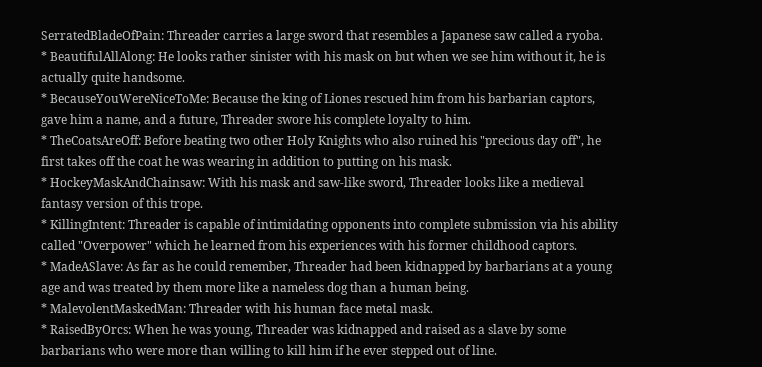SerratedBladeOfPain: Threader carries a large sword that resembles a Japanese saw called a ryoba.
* BeautifulAllAlong: He looks rather sinister with his mask on but when we see him without it, he is actually quite handsome.
* BecauseYouWereNiceToMe: Because the king of Liones rescued him from his barbarian captors, gave him a name, and a future, Threader swore his complete loyalty to him.
* TheCoatsAreOff: Before beating two other Holy Knights who also ruined his "precious day off", he first takes off the coat he was wearing in addition to putting on his mask.
* HockeyMaskAndChainsaw: With his mask and saw-like sword, Threader looks like a medieval fantasy version of this trope.
* KillingIntent: Threader is capable of intimidating opponents into complete submission via his ability called "Overpower" which he learned from his experiences with his former childhood captors.
* MadeASlave: As far as he could remember, Threader had been kidnapped by barbarians at a young age and was treated by them more like a nameless dog than a human being.
* MalevolentMaskedMan: Threader with his human face metal mask.
* RaisedByOrcs: When he was young, Threader was kidnapped and raised as a slave by some barbarians who were more than willing to kill him if he ever stepped out of line.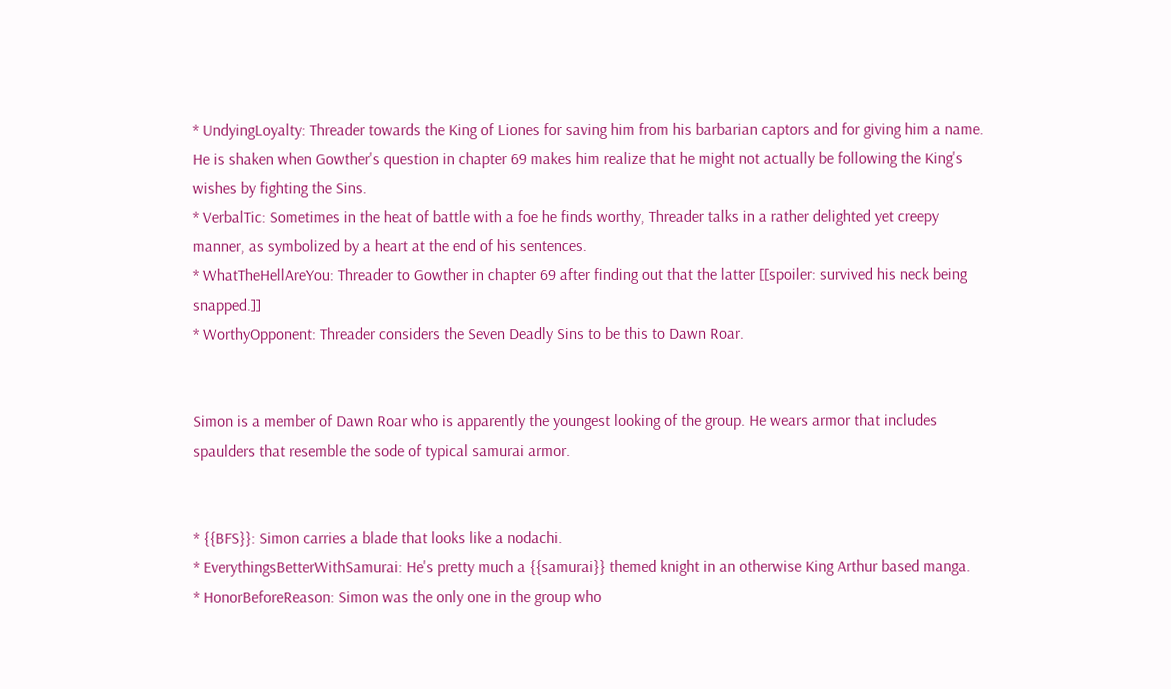* UndyingLoyalty: Threader towards the King of Liones for saving him from his barbarian captors and for giving him a name. He is shaken when Gowther's question in chapter 69 makes him realize that he might not actually be following the King's wishes by fighting the Sins.
* VerbalTic: Sometimes in the heat of battle with a foe he finds worthy, Threader talks in a rather delighted yet creepy manner, as symbolized by a heart at the end of his sentences.
* WhatTheHellAreYou: Threader to Gowther in chapter 69 after finding out that the latter [[spoiler: survived his neck being snapped.]]
* WorthyOpponent: Threader considers the Seven Deadly Sins to be this to Dawn Roar.


Simon is a member of Dawn Roar who is apparently the youngest looking of the group. He wears armor that includes spaulders that resemble the sode of typical samurai armor.


* {{BFS}}: Simon carries a blade that looks like a nodachi.
* EverythingsBetterWithSamurai: He's pretty much a {{samurai}} themed knight in an otherwise King Arthur based manga.
* HonorBeforeReason: Simon was the only one in the group who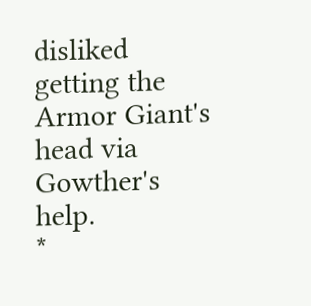disliked getting the Armor Giant's head via Gowther's help.
*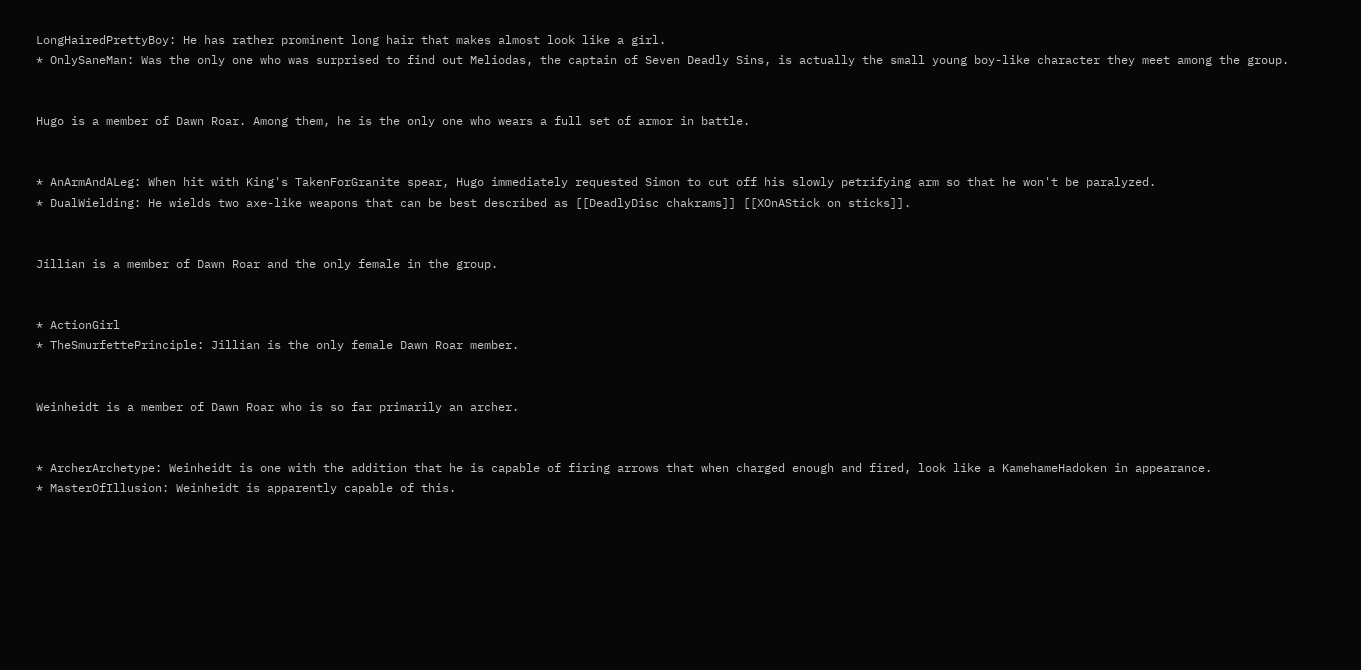LongHairedPrettyBoy: He has rather prominent long hair that makes almost look like a girl.
* OnlySaneMan: Was the only one who was surprised to find out Meliodas, the captain of Seven Deadly Sins, is actually the small young boy-like character they meet among the group.


Hugo is a member of Dawn Roar. Among them, he is the only one who wears a full set of armor in battle.


* AnArmAndALeg: When hit with King's TakenForGranite spear, Hugo immediately requested Simon to cut off his slowly petrifying arm so that he won't be paralyzed.
* DualWielding: He wields two axe-like weapons that can be best described as [[DeadlyDisc chakrams]] [[XOnAStick on sticks]].


Jillian is a member of Dawn Roar and the only female in the group.


* ActionGirl
* TheSmurfettePrinciple: Jillian is the only female Dawn Roar member.


Weinheidt is a member of Dawn Roar who is so far primarily an archer.


* ArcherArchetype: Weinheidt is one with the addition that he is capable of firing arrows that when charged enough and fired, look like a KamehameHadoken in appearance.
* MasterOfIllusion: Weinheidt is apparently capable of this.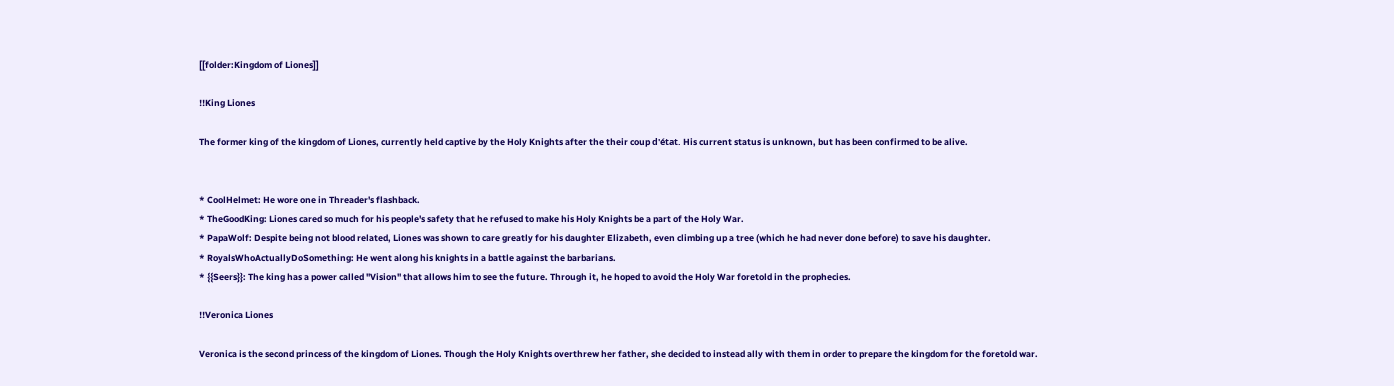[[folder:Kingdom of Liones]]

!!King Liones

The former king of the kingdom of Liones, currently held captive by the Holy Knights after the their coup d'état. His current status is unknown, but has been confirmed to be alive.


* CoolHelmet: He wore one in Threader's flashback.
* TheGoodKing: Liones cared so much for his people's safety that he refused to make his Holy Knights be a part of the Holy War.
* PapaWolf: Despite being not blood related, Liones was shown to care greatly for his daughter Elizabeth, even climbing up a tree (which he had never done before) to save his daughter.
* RoyalsWhoActuallyDoSomething: He went along his knights in a battle against the barbarians.
* {{Seers}}: The king has a power called "Vision" that allows him to see the future. Through it, he hoped to avoid the Holy War foretold in the prophecies.

!!Veronica Liones

Veronica is the second princess of the kingdom of Liones. Though the Holy Knights overthrew her father, she decided to instead ally with them in order to prepare the kingdom for the foretold war.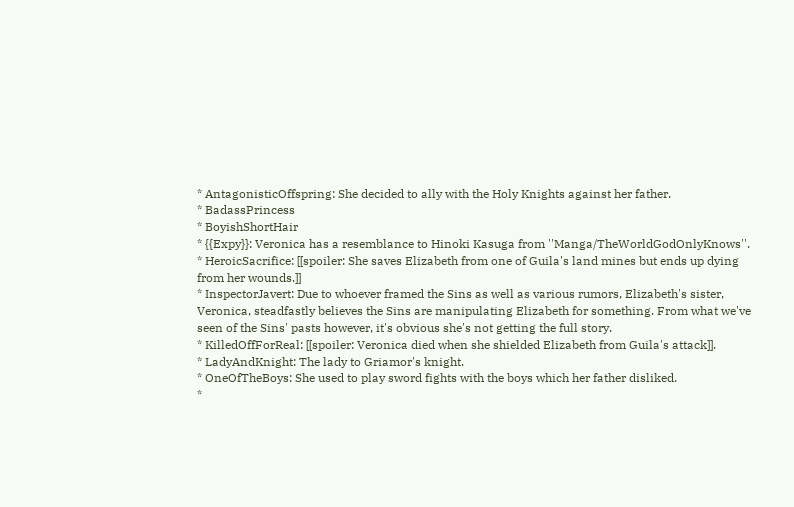* AntagonisticOffspring: She decided to ally with the Holy Knights against her father.
* BadassPrincess
* BoyishShortHair
* {{Expy}}: Veronica has a resemblance to Hinoki Kasuga from ''Manga/TheWorldGodOnlyKnows''.
* HeroicSacrifice: [[spoiler: She saves Elizabeth from one of Guila's land mines but ends up dying from her wounds.]]
* InspectorJavert: Due to whoever framed the Sins as well as various rumors, Elizabeth's sister, Veronica, steadfastly believes the Sins are manipulating Elizabeth for something. From what we've seen of the Sins' pasts however, it's obvious she's not getting the full story.
* KilledOffForReal: [[spoiler: Veronica died when she shielded Elizabeth from Guila's attack]].
* LadyAndKnight: The lady to Griamor's knight.
* OneOfTheBoys: She used to play sword fights with the boys which her father disliked.
*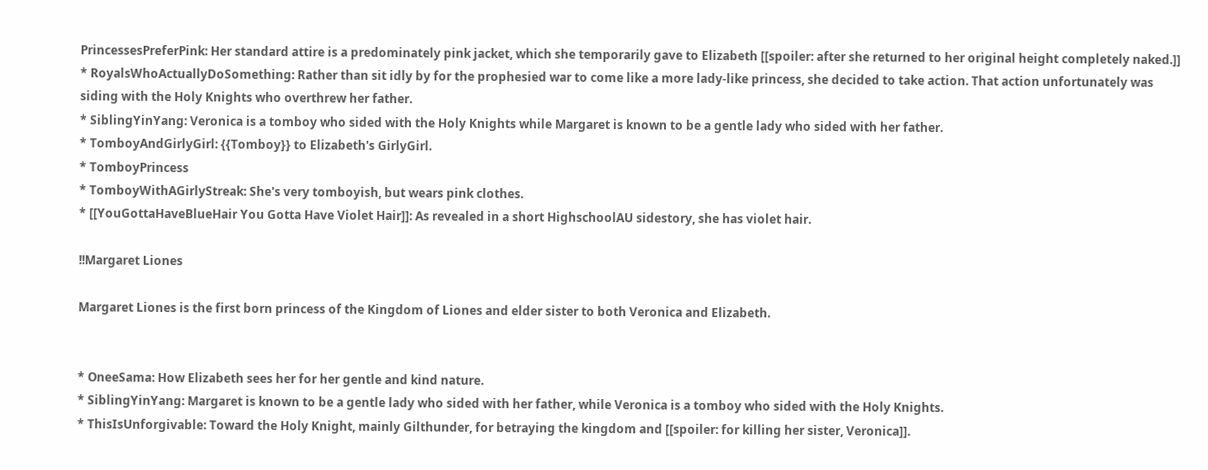PrincessesPreferPink: Her standard attire is a predominately pink jacket, which she temporarily gave to Elizabeth [[spoiler: after she returned to her original height completely naked.]]
* RoyalsWhoActuallyDoSomething: Rather than sit idly by for the prophesied war to come like a more lady-like princess, she decided to take action. That action unfortunately was siding with the Holy Knights who overthrew her father.
* SiblingYinYang: Veronica is a tomboy who sided with the Holy Knights while Margaret is known to be a gentle lady who sided with her father.
* TomboyAndGirlyGirl: {{Tomboy}} to Elizabeth's GirlyGirl.
* TomboyPrincess
* TomboyWithAGirlyStreak: She's very tomboyish, but wears pink clothes.
* [[YouGottaHaveBlueHair You Gotta Have Violet Hair]]: As revealed in a short HighschoolAU sidestory, she has violet hair.

!!Margaret Liones

Margaret Liones is the first born princess of the Kingdom of Liones and elder sister to both Veronica and Elizabeth.


* OneeSama: How Elizabeth sees her for her gentle and kind nature.
* SiblingYinYang: Margaret is known to be a gentle lady who sided with her father, while Veronica is a tomboy who sided with the Holy Knights.
* ThisIsUnforgivable: Toward the Holy Knight, mainly Gilthunder, for betraying the kingdom and [[spoiler: for killing her sister, Veronica]].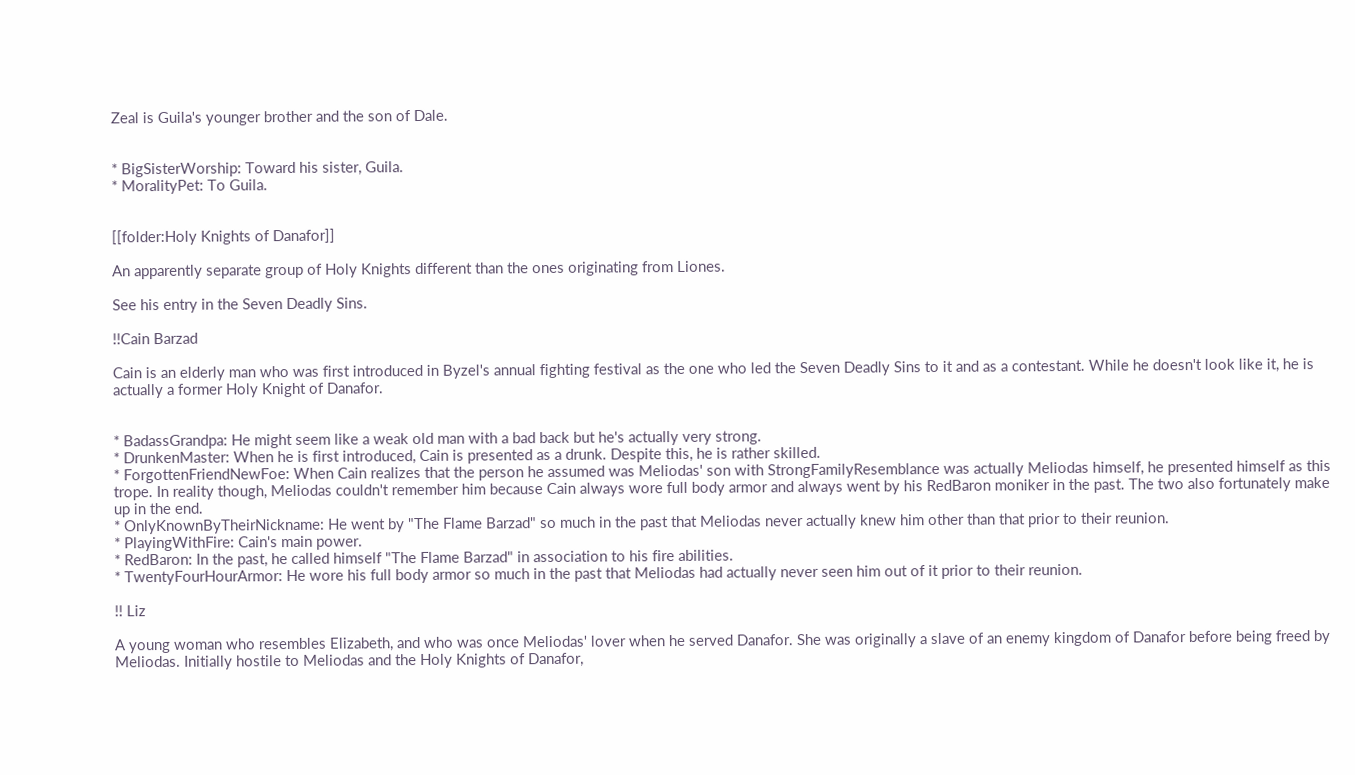Zeal is Guila's younger brother and the son of Dale.


* BigSisterWorship: Toward his sister, Guila.
* MoralityPet: To Guila.


[[folder:Holy Knights of Danafor]]

An apparently separate group of Holy Knights different than the ones originating from Liones.

See his entry in the Seven Deadly Sins.

!!Cain Barzad

Cain is an elderly man who was first introduced in Byzel's annual fighting festival as the one who led the Seven Deadly Sins to it and as a contestant. While he doesn't look like it, he is actually a former Holy Knight of Danafor.


* BadassGrandpa: He might seem like a weak old man with a bad back but he's actually very strong.
* DrunkenMaster: When he is first introduced, Cain is presented as a drunk. Despite this, he is rather skilled.
* ForgottenFriendNewFoe: When Cain realizes that the person he assumed was Meliodas' son with StrongFamilyResemblance was actually Meliodas himself, he presented himself as this trope. In reality though, Meliodas couldn't remember him because Cain always wore full body armor and always went by his RedBaron moniker in the past. The two also fortunately make up in the end.
* OnlyKnownByTheirNickname: He went by "The Flame Barzad" so much in the past that Meliodas never actually knew him other than that prior to their reunion.
* PlayingWithFire: Cain's main power.
* RedBaron: In the past, he called himself "The Flame Barzad" in association to his fire abilities.
* TwentyFourHourArmor: He wore his full body armor so much in the past that Meliodas had actually never seen him out of it prior to their reunion.

!! Liz

A young woman who resembles Elizabeth, and who was once Meliodas' lover when he served Danafor. She was originally a slave of an enemy kingdom of Danafor before being freed by Meliodas. Initially hostile to Meliodas and the Holy Knights of Danafor,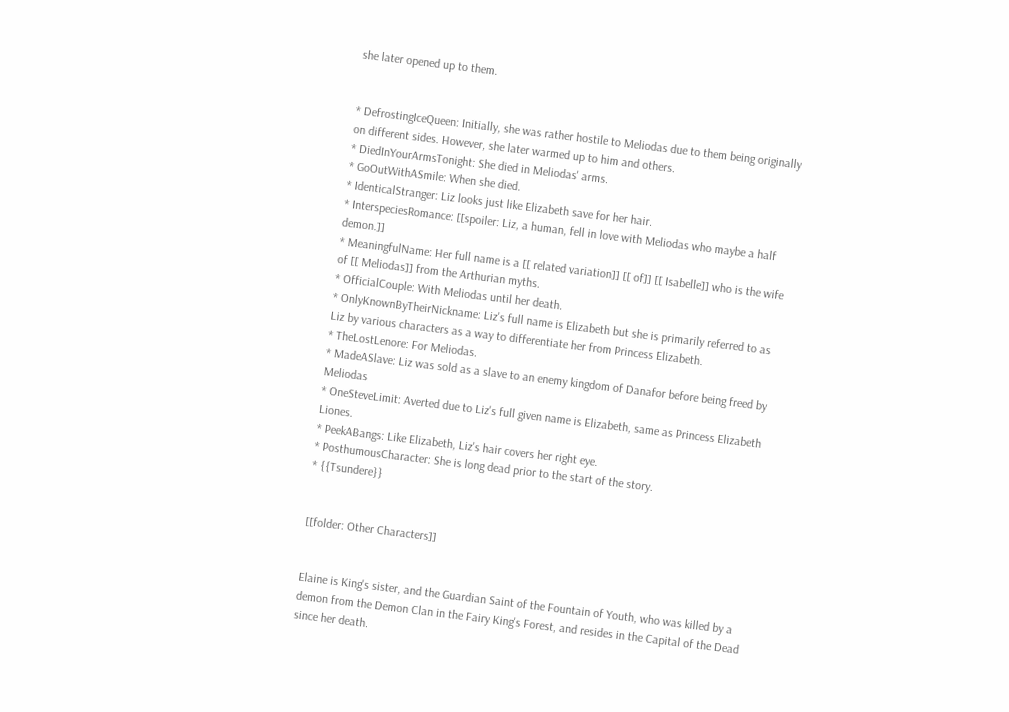she later opened up to them.


* DefrostingIceQueen: Initially, she was rather hostile to Meliodas due to them being originally on different sides. However, she later warmed up to him and others.
* DiedInYourArmsTonight: She died in Meliodas' arms.
* GoOutWithASmile: When she died.
* IdenticalStranger: Liz looks just like Elizabeth save for her hair.
* InterspeciesRomance: [[spoiler: Liz, a human, fell in love with Meliodas who maybe a half demon.]]
* MeaningfulName: Her full name is a [[ related variation]] [[ of]] [[ Isabelle]] who is the wife of [[ Meliodas]] from the Arthurian myths.
* OfficialCouple: With Meliodas until her death.
* OnlyKnownByTheirNickname: Liz's full name is Elizabeth but she is primarily referred to as Liz by various characters as a way to differentiate her from Princess Elizabeth.
* TheLostLenore: For Meliodas.
* MadeASlave: Liz was sold as a slave to an enemy kingdom of Danafor before being freed by Meliodas
* OneSteveLimit: Averted due to Liz's full given name is Elizabeth, same as Princess Elizabeth Liones.
* PeekABangs: Like Elizabeth, Liz's hair covers her right eye.
* PosthumousCharacter: She is long dead prior to the start of the story.
* {{Tsundere}}


[[folder: Other Characters]]


Elaine is King's sister, and the Guardian Saint of the Fountain of Youth, who was killed by a demon from the Demon Clan in the Fairy King's Forest, and resides in the Capital of the Dead since her death.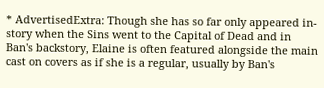* AdvertisedExtra: Though she has so far only appeared in-story when the Sins went to the Capital of Dead and in Ban's backstory, Elaine is often featured alongside the main cast on covers as if she is a regular, usually by Ban's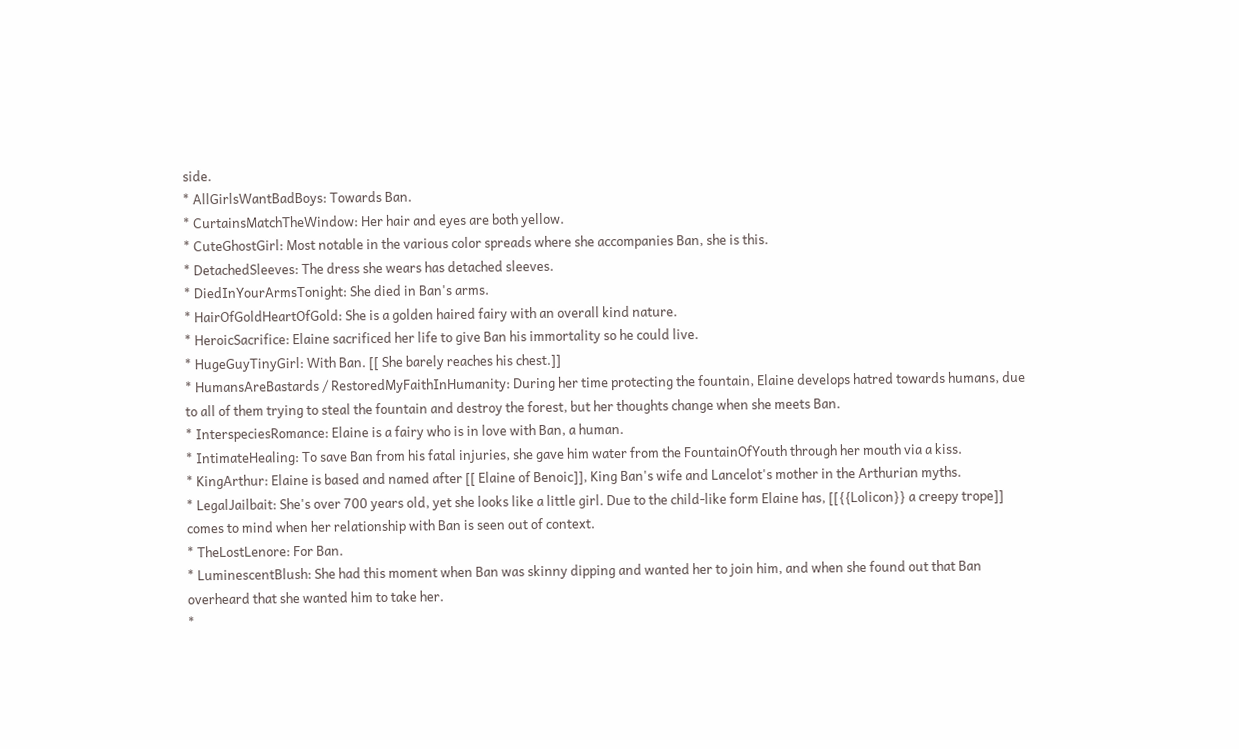side.
* AllGirlsWantBadBoys: Towards Ban.
* CurtainsMatchTheWindow: Her hair and eyes are both yellow.
* CuteGhostGirl: Most notable in the various color spreads where she accompanies Ban, she is this.
* DetachedSleeves: The dress she wears has detached sleeves.
* DiedInYourArmsTonight: She died in Ban's arms.
* HairOfGoldHeartOfGold: She is a golden haired fairy with an overall kind nature.
* HeroicSacrifice: Elaine sacrificed her life to give Ban his immortality so he could live.
* HugeGuyTinyGirl: With Ban. [[ She barely reaches his chest.]]
* HumansAreBastards / RestoredMyFaithInHumanity: During her time protecting the fountain, Elaine develops hatred towards humans, due to all of them trying to steal the fountain and destroy the forest, but her thoughts change when she meets Ban.
* InterspeciesRomance: Elaine is a fairy who is in love with Ban, a human.
* IntimateHealing: To save Ban from his fatal injuries, she gave him water from the FountainOfYouth through her mouth via a kiss.
* KingArthur: Elaine is based and named after [[ Elaine of Benoic]], King Ban's wife and Lancelot's mother in the Arthurian myths.
* LegalJailbait: She's over 700 years old, yet she looks like a little girl. Due to the child-like form Elaine has, [[{{Lolicon}} a creepy trope]] comes to mind when her relationship with Ban is seen out of context.
* TheLostLenore: For Ban.
* LuminescentBlush: She had this moment when Ban was skinny dipping and wanted her to join him, and when she found out that Ban overheard that she wanted him to take her.
*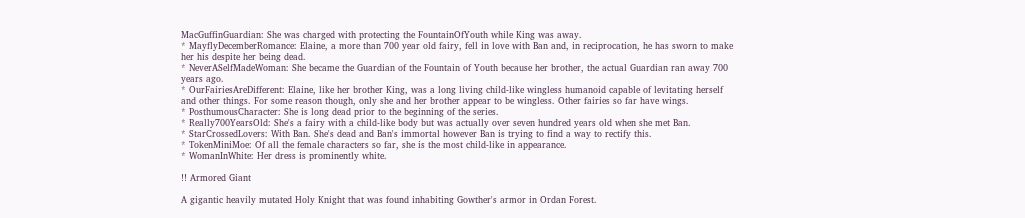MacGuffinGuardian: She was charged with protecting the FountainOfYouth while King was away.
* MayflyDecemberRomance: Elaine, a more than 700 year old fairy, fell in love with Ban and, in reciprocation, he has sworn to make her his despite her being dead.
* NeverASelfMadeWoman: She became the Guardian of the Fountain of Youth because her brother, the actual Guardian ran away 700 years ago.
* OurFairiesAreDifferent: Elaine, like her brother King, was a long living child-like wingless humanoid capable of levitating herself and other things. For some reason though, only she and her brother appear to be wingless. Other fairies so far have wings.
* PosthumousCharacter: She is long dead prior to the beginning of the series.
* Really700YearsOld: She's a fairy with a child-like body but was actually over seven hundred years old when she met Ban.
* StarCrossedLovers: With Ban. She's dead and Ban's immortal however Ban is trying to find a way to rectify this.
* TokenMiniMoe: Of all the female characters so far, she is the most child-like in appearance.
* WomanInWhite: Her dress is prominently white.

!! Armored Giant

A gigantic heavily mutated Holy Knight that was found inhabiting Gowther's armor in Ordan Forest.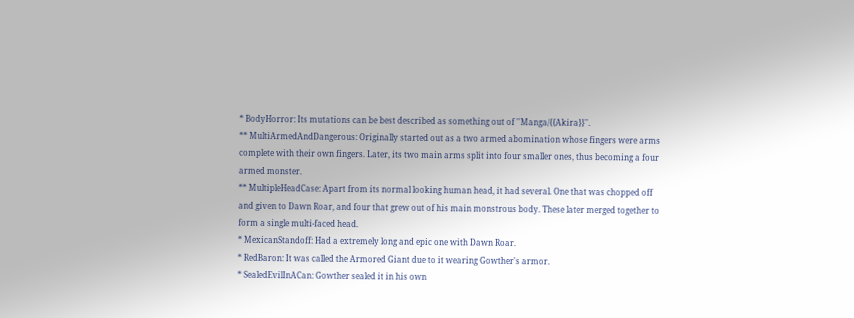* BodyHorror: Its mutations can be best described as something out of ''Manga/{{Akira}}''.
** MultiArmedAndDangerous: Originally started out as a two armed abomination whose fingers were arms complete with their own fingers. Later, its two main arms split into four smaller ones, thus becoming a four armed monster.
** MultipleHeadCase: Apart from its normal looking human head, it had several. One that was chopped off and given to Dawn Roar, and four that grew out of his main monstrous body. These later merged together to form a single multi-faced head.
* MexicanStandoff: Had a extremely long and epic one with Dawn Roar.
* RedBaron: It was called the Armored Giant due to it wearing Gowther's armor.
* SealedEvilInACan: Gowther sealed it in his own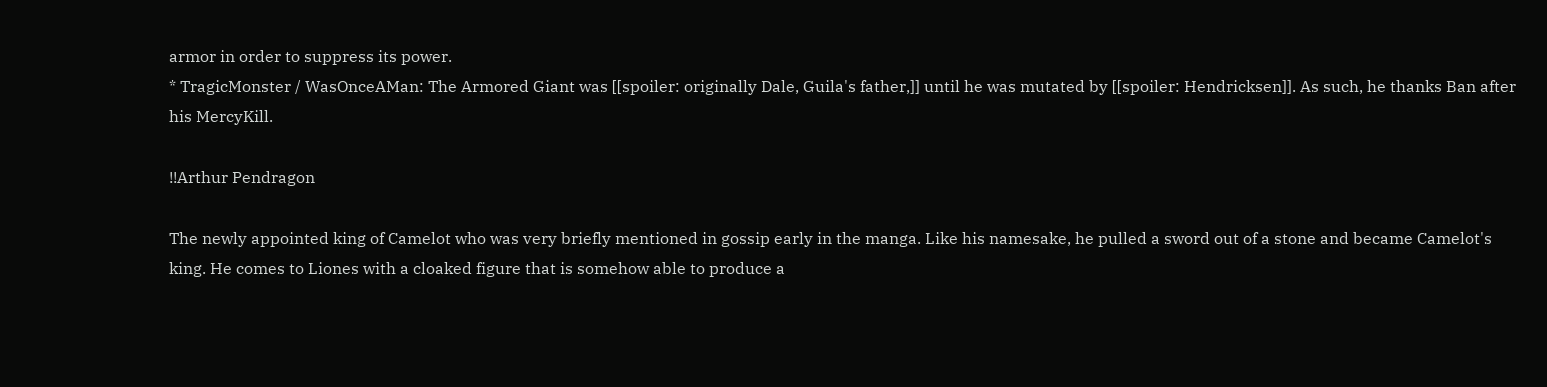armor in order to suppress its power.
* TragicMonster / WasOnceAMan: The Armored Giant was [[spoiler: originally Dale, Guila's father,]] until he was mutated by [[spoiler: Hendricksen]]. As such, he thanks Ban after his MercyKill.

!!Arthur Pendragon

The newly appointed king of Camelot who was very briefly mentioned in gossip early in the manga. Like his namesake, he pulled a sword out of a stone and became Camelot's king. He comes to Liones with a cloaked figure that is somehow able to produce a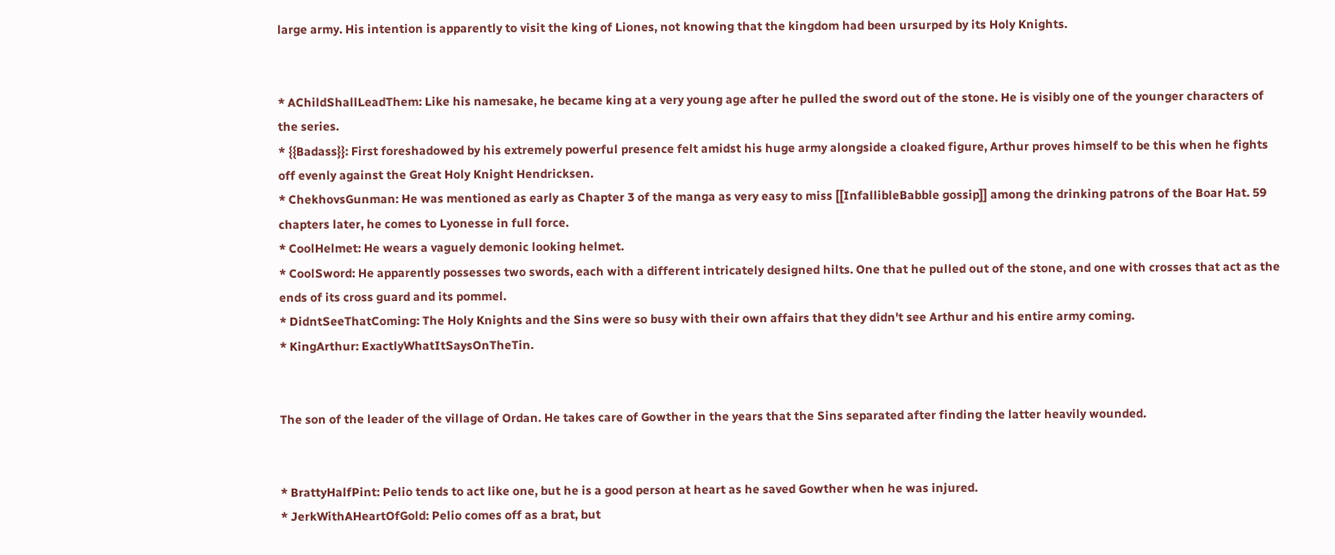large army. His intention is apparently to visit the king of Liones, not knowing that the kingdom had been ursurped by its Holy Knights.


* AChildShallLeadThem: Like his namesake, he became king at a very young age after he pulled the sword out of the stone. He is visibly one of the younger characters of the series.
* {{Badass}}: First foreshadowed by his extremely powerful presence felt amidst his huge army alongside a cloaked figure, Arthur proves himself to be this when he fights off evenly against the Great Holy Knight Hendricksen.
* ChekhovsGunman: He was mentioned as early as Chapter 3 of the manga as very easy to miss [[InfallibleBabble gossip]] among the drinking patrons of the Boar Hat. 59 chapters later, he comes to Lyonesse in full force.
* CoolHelmet: He wears a vaguely demonic looking helmet.
* CoolSword: He apparently possesses two swords, each with a different intricately designed hilts. One that he pulled out of the stone, and one with crosses that act as the ends of its cross guard and its pommel.
* DidntSeeThatComing: The Holy Knights and the Sins were so busy with their own affairs that they didn't see Arthur and his entire army coming.
* KingArthur: ExactlyWhatItSaysOnTheTin.


The son of the leader of the village of Ordan. He takes care of Gowther in the years that the Sins separated after finding the latter heavily wounded.


* BrattyHalfPint: Pelio tends to act like one, but he is a good person at heart as he saved Gowther when he was injured.
* JerkWithAHeartOfGold: Pelio comes off as a brat, but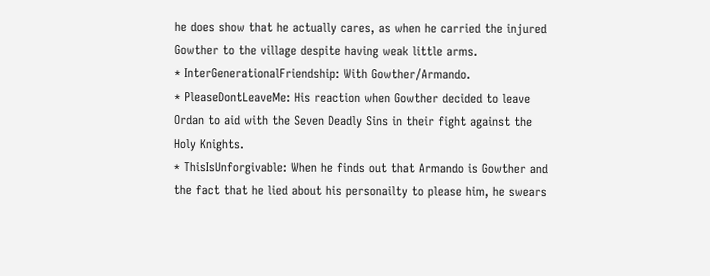he does show that he actually cares, as when he carried the injured Gowther to the village despite having weak little arms.
* InterGenerationalFriendship: With Gowther/Armando.
* PleaseDontLeaveMe: His reaction when Gowther decided to leave Ordan to aid with the Seven Deadly Sins in their fight against the Holy Knights.
* ThisIsUnforgivable: When he finds out that Armando is Gowther and the fact that he lied about his personailty to please him, he swears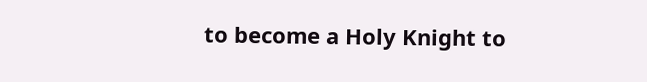to become a Holy Knight to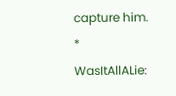capture him.
* WasItAllALie: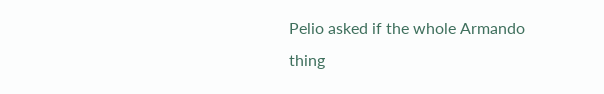Pelio asked if the whole Armando thing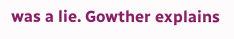was a lie. Gowther explains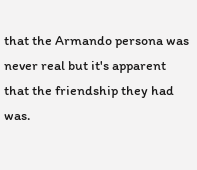that the Armando persona was never real but it's apparent that the friendship they had was.